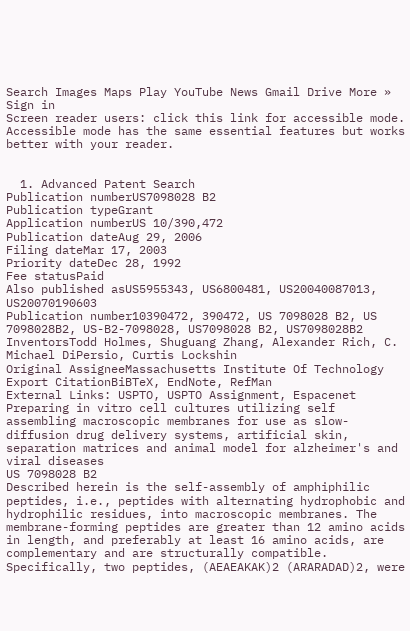Search Images Maps Play YouTube News Gmail Drive More »
Sign in
Screen reader users: click this link for accessible mode. Accessible mode has the same essential features but works better with your reader.


  1. Advanced Patent Search
Publication numberUS7098028 B2
Publication typeGrant
Application numberUS 10/390,472
Publication dateAug 29, 2006
Filing dateMar 17, 2003
Priority dateDec 28, 1992
Fee statusPaid
Also published asUS5955343, US6800481, US20040087013, US20070190603
Publication number10390472, 390472, US 7098028 B2, US 7098028B2, US-B2-7098028, US7098028 B2, US7098028B2
InventorsTodd Holmes, Shuguang Zhang, Alexander Rich, C. Michael DiPersio, Curtis Lockshin
Original AssigneeMassachusetts Institute Of Technology
Export CitationBiBTeX, EndNote, RefMan
External Links: USPTO, USPTO Assignment, Espacenet
Preparing in vitro cell cultures utilizing self assembling macroscopic membranes for use as slow-diffusion drug delivery systems, artificial skin, separation matrices and animal model for alzheimer's and viral diseases
US 7098028 B2
Described herein is the self-assembly of amphiphilic peptides, i.e., peptides with alternating hydrophobic and hydrophilic residues, into macroscopic membranes. The membrane-forming peptides are greater than 12 amino acids in length, and preferably at least 16 amino acids, are complementary and are structurally compatible. Specifically, two peptides, (AEAEAKAK)2 (ARARADAD)2, were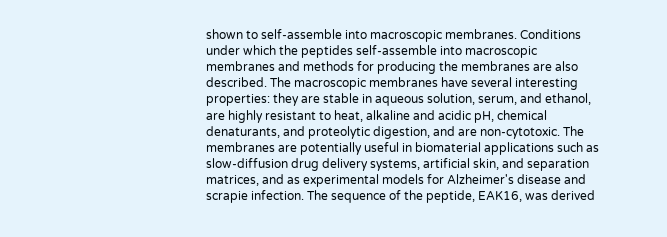shown to self-assemble into macroscopic membranes. Conditions under which the peptides self-assemble into macroscopic membranes and methods for producing the membranes are also described. The macroscopic membranes have several interesting properties: they are stable in aqueous solution, serum, and ethanol, are highly resistant to heat, alkaline and acidic pH, chemical denaturants, and proteolytic digestion, and are non-cytotoxic. The membranes are potentially useful in biomaterial applications such as slow-diffusion drug delivery systems, artificial skin, and separation matrices, and as experimental models for Alzheimer's disease and scrapie infection. The sequence of the peptide, EAK16, was derived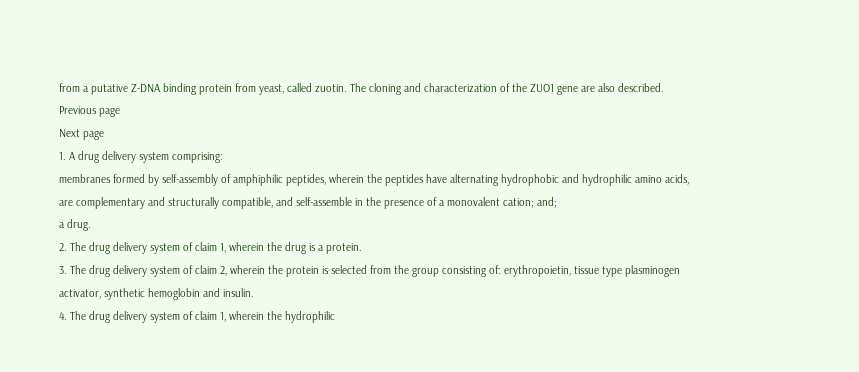from a putative Z-DNA binding protein from yeast, called zuotin. The cloning and characterization of the ZUO1 gene are also described.
Previous page
Next page
1. A drug delivery system comprising:
membranes formed by self-assembly of amphiphilic peptides, wherein the peptides have alternating hydrophobic and hydrophilic amino acids, are complementary and structurally compatible, and self-assemble in the presence of a monovalent cation; and;
a drug.
2. The drug delivery system of claim 1, wherein the drug is a protein.
3. The drug delivery system of claim 2, wherein the protein is selected from the group consisting of: erythropoietin, tissue type plasminogen activator, synthetic hemoglobin and insulin.
4. The drug delivery system of claim 1, wherein the hydrophilic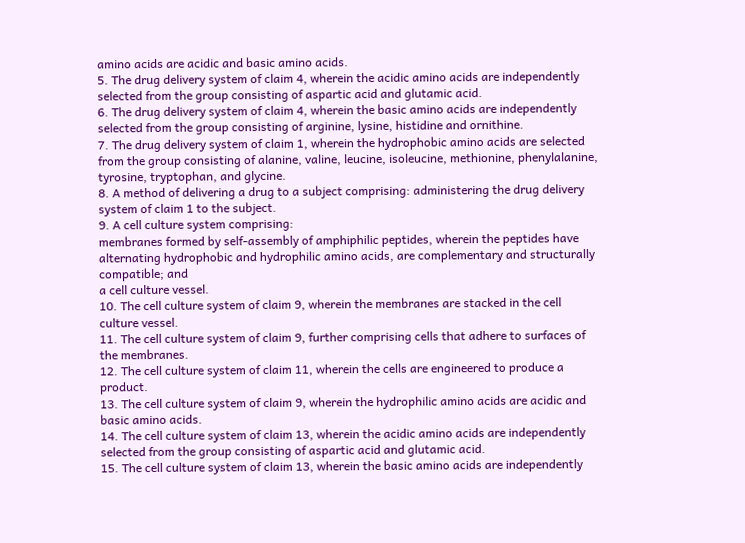amino acids are acidic and basic amino acids.
5. The drug delivery system of claim 4, wherein the acidic amino acids are independently selected from the group consisting of aspartic acid and glutamic acid.
6. The drug delivery system of claim 4, wherein the basic amino acids are independently selected from the group consisting of arginine, lysine, histidine and ornithine.
7. The drug delivery system of claim 1, wherein the hydrophobic amino acids are selected from the group consisting of alanine, valine, leucine, isoleucine, methionine, phenylalanine, tyrosine, tryptophan, and glycine.
8. A method of delivering a drug to a subject comprising: administering the drug delivery system of claim 1 to the subject.
9. A cell culture system comprising:
membranes formed by self-assembly of amphiphilic peptides, wherein the peptides have alternating hydrophobic and hydrophilic amino acids, are complementary and structurally compatible; and
a cell culture vessel.
10. The cell culture system of claim 9, wherein the membranes are stacked in the cell culture vessel.
11. The cell culture system of claim 9, further comprising cells that adhere to surfaces of the membranes.
12. The cell culture system of claim 11, wherein the cells are engineered to produce a product.
13. The cell culture system of claim 9, wherein the hydrophilic amino acids are acidic and basic amino acids.
14. The cell culture system of claim 13, wherein the acidic amino acids are independently selected from the group consisting of aspartic acid and glutamic acid.
15. The cell culture system of claim 13, wherein the basic amino acids are independently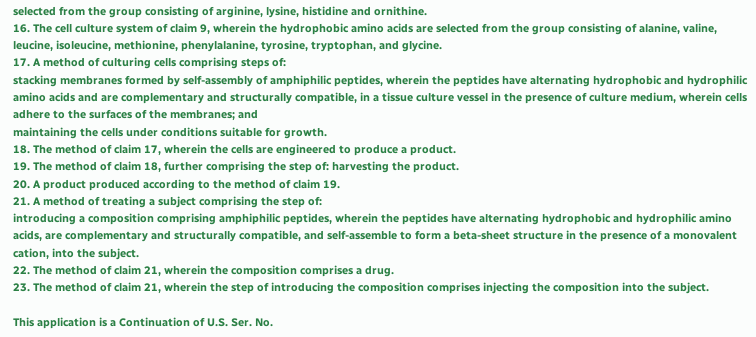selected from the group consisting of arginine, lysine, histidine and ornithine.
16. The cell culture system of claim 9, wherein the hydrophobic amino acids are selected from the group consisting of alanine, valine, leucine, isoleucine, methionine, phenylalanine, tyrosine, tryptophan, and glycine.
17. A method of culturing cells comprising steps of:
stacking membranes formed by self-assembly of amphiphilic peptides, wherein the peptides have alternating hydrophobic and hydrophilic amino acids and are complementary and structurally compatible, in a tissue culture vessel in the presence of culture medium, wherein cells adhere to the surfaces of the membranes; and
maintaining the cells under conditions suitable for growth.
18. The method of claim 17, wherein the cells are engineered to produce a product.
19. The method of claim 18, further comprising the step of: harvesting the product.
20. A product produced according to the method of claim 19.
21. A method of treating a subject comprising the step of:
introducing a composition comprising amphiphilic peptides, wherein the peptides have alternating hydrophobic and hydrophilic amino acids, are complementary and structurally compatible, and self-assemble to form a beta-sheet structure in the presence of a monovalent cation, into the subject.
22. The method of claim 21, wherein the composition comprises a drug.
23. The method of claim 21, wherein the step of introducing the composition comprises injecting the composition into the subject.

This application is a Continuation of U.S. Ser. No.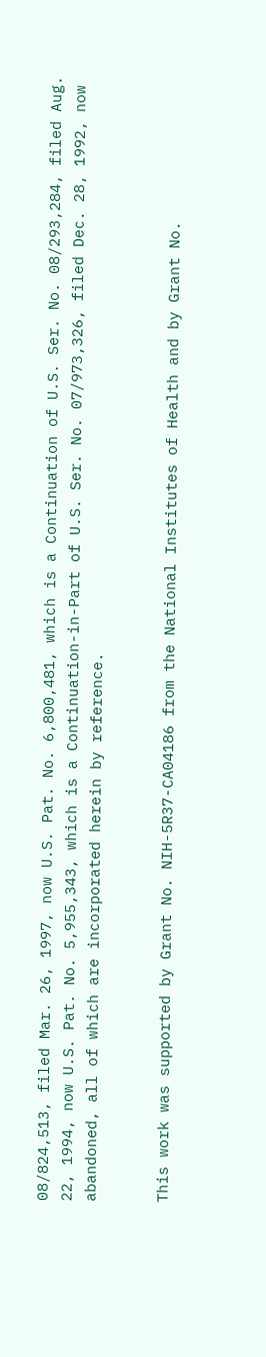08/824,513, filed Mar. 26, 1997, now U.S. Pat. No. 6,800,481, which is a Continuation of U.S. Ser. No. 08/293,284, filed Aug. 22, 1994, now U.S. Pat. No. 5,955,343, which is a Continuation-in-Part of U.S. Ser. No. 07/973,326, filed Dec. 28, 1992, now abandoned, all of which are incorporated herein by reference.


This work was supported by Grant No. NIH-5R37-CA04186 from the National Institutes of Health and by Grant No.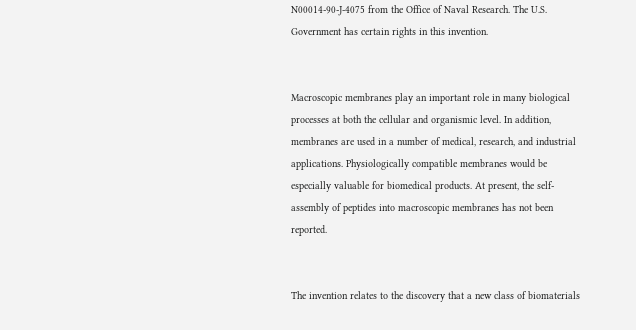N00014-90-J-4075 from the Office of Naval Research. The U.S. Government has certain rights in this invention.


Macroscopic membranes play an important role in many biological processes at both the cellular and organismic level. In addition, membranes are used in a number of medical, research, and industrial applications. Physiologically compatible membranes would be especially valuable for biomedical products. At present, the self-assembly of peptides into macroscopic membranes has not been reported.


The invention relates to the discovery that a new class of biomaterials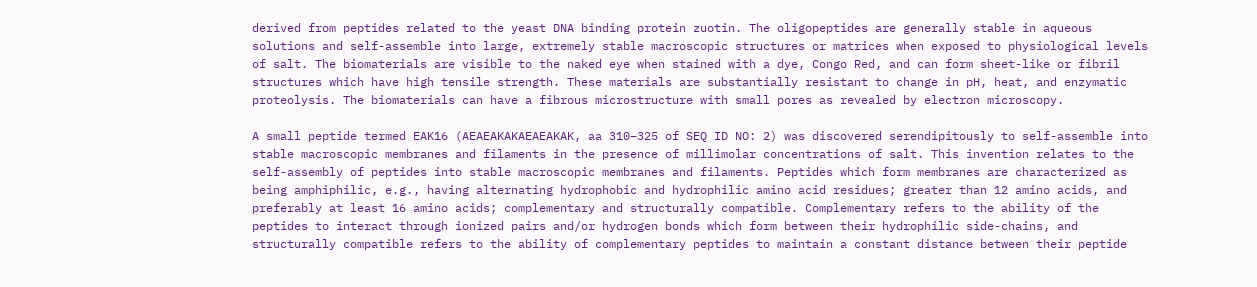derived from peptides related to the yeast DNA binding protein zuotin. The oligopeptides are generally stable in aqueous solutions and self-assemble into large, extremely stable macroscopic structures or matrices when exposed to physiological levels of salt. The biomaterials are visible to the naked eye when stained with a dye, Congo Red, and can form sheet-like or fibril structures which have high tensile strength. These materials are substantially resistant to change in pH, heat, and enzymatic proteolysis. The biomaterials can have a fibrous microstructure with small pores as revealed by electron microscopy.

A small peptide termed EAK16 (AEAEAKAKAEAEAKAK, aa 310–325 of SEQ ID NO: 2) was discovered serendipitously to self-assemble into stable macroscopic membranes and filaments in the presence of millimolar concentrations of salt. This invention relates to the self-assembly of peptides into stable macroscopic membranes and filaments. Peptides which form membranes are characterized as being amphiphilic, e.g., having alternating hydrophobic and hydrophilic amino acid residues; greater than 12 amino acids, and preferably at least 16 amino acids; complementary and structurally compatible. Complementary refers to the ability of the peptides to interact through ionized pairs and/or hydrogen bonds which form between their hydrophilic side-chains, and structurally compatible refers to the ability of complementary peptides to maintain a constant distance between their peptide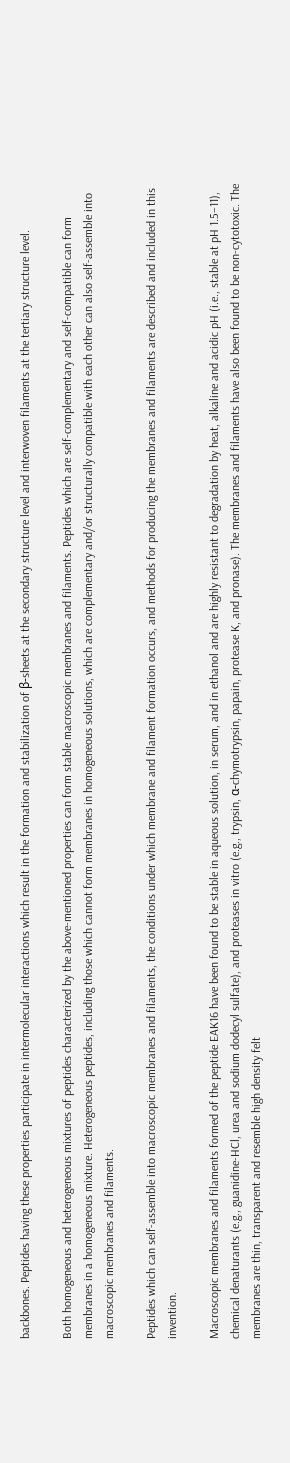backbones. Peptides having these properties participate in intermolecular interactions which result in the formation and stabilization of β-sheets at the secondary structure level and interwoven filaments at the tertiary structure level.

Both homogeneous and heterogeneous mixtures of peptides characterized by the above-mentioned properties can form stable macroscopic membranes and filaments. Peptides which are self-complementary and self-compatible can form membranes in a homogeneous mixture. Heterogeneous peptides, including those which cannot form membranes in homogeneous solutions, which are complementary and/or structurally compatible with each other can also self-assemble into macroscopic membranes and filaments.

Peptides which can self-assemble into macroscopic membranes and filaments, the conditions under which membrane and filament formation occurs, and methods for producing the membranes and filaments are described and included in this invention.

Macroscopic membranes and filaments formed of the peptide EAK16 have been found to be stable in aqueous solution, in serum, and in ethanol and are highly resistant to degradation by heat, alkaline and acidic pH (i.e., stable at pH 1.5–11), chemical denaturants (e.g., guanidine-HCl, urea and sodium dodecyl sulfate), and proteases in vitro (e.g., trypsin, α-chymotrypsin, papain, protease K, and pronase). The membranes and filaments have also been found to be non-cytotoxic. The membranes are thin, transparent and resemble high density felt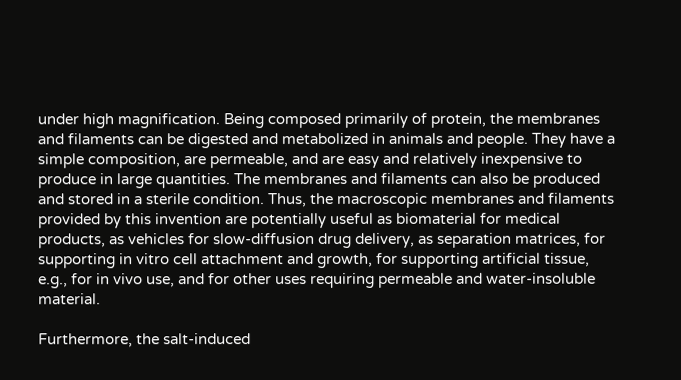under high magnification. Being composed primarily of protein, the membranes and filaments can be digested and metabolized in animals and people. They have a simple composition, are permeable, and are easy and relatively inexpensive to produce in large quantities. The membranes and filaments can also be produced and stored in a sterile condition. Thus, the macroscopic membranes and filaments provided by this invention are potentially useful as biomaterial for medical products, as vehicles for slow-diffusion drug delivery, as separation matrices, for supporting in vitro cell attachment and growth, for supporting artificial tissue, e.g., for in vivo use, and for other uses requiring permeable and water-insoluble material.

Furthermore, the salt-induced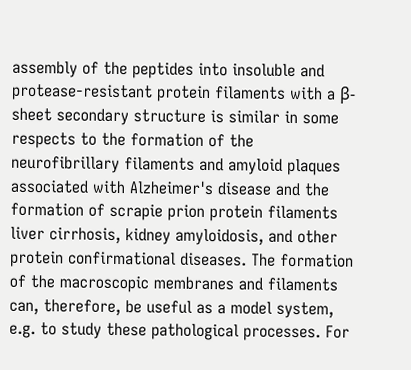assembly of the peptides into insoluble and protease-resistant protein filaments with a β-sheet secondary structure is similar in some respects to the formation of the neurofibrillary filaments and amyloid plaques associated with Alzheimer's disease and the formation of scrapie prion protein filaments liver cirrhosis, kidney amyloidosis, and other protein confirmational diseases. The formation of the macroscopic membranes and filaments can, therefore, be useful as a model system, e.g. to study these pathological processes. For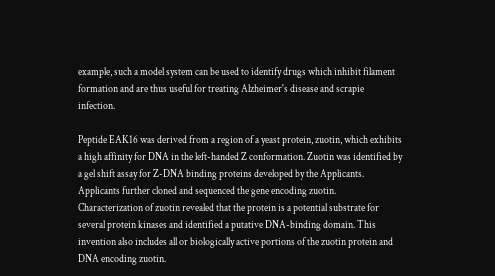example, such a model system can be used to identify drugs which inhibit filament formation and are thus useful for treating Alzheimer's disease and scrapie infection.

Peptide EAK16 was derived from a region of a yeast protein, zuotin, which exhibits a high affinity for DNA in the left-handed Z conformation. Zuotin was identified by a gel shift assay for Z-DNA binding proteins developed by the Applicants. Applicants further cloned and sequenced the gene encoding zuotin. Characterization of zuotin revealed that the protein is a potential substrate for several protein kinases and identified a putative DNA-binding domain. This invention also includes all or biologically active portions of the zuotin protein and DNA encoding zuotin.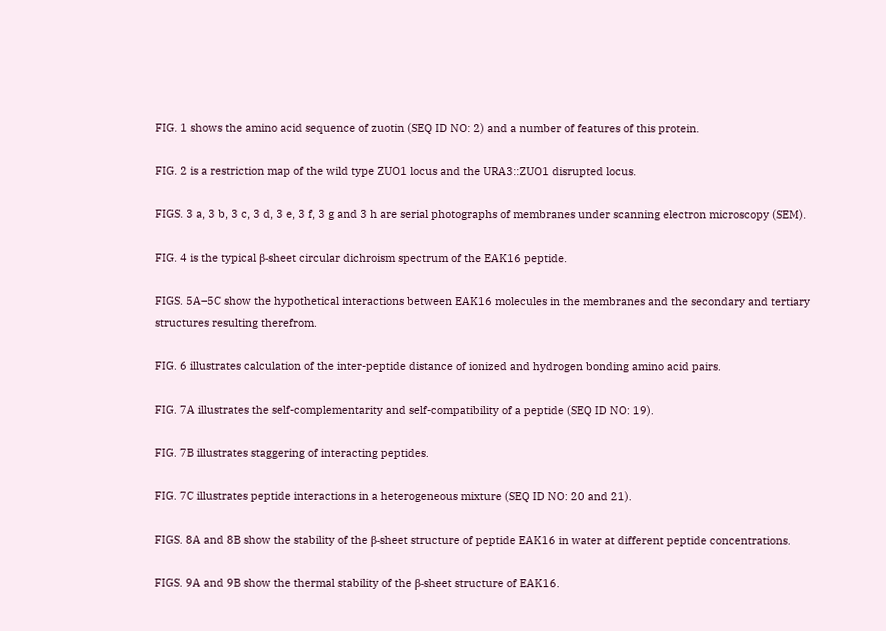FIG. 1 shows the amino acid sequence of zuotin (SEQ ID NO: 2) and a number of features of this protein.

FIG. 2 is a restriction map of the wild type ZUO1 locus and the URA3::ZUO1 disrupted locus.

FIGS. 3 a, 3 b, 3 c, 3 d, 3 e, 3 f, 3 g and 3 h are serial photographs of membranes under scanning electron microscopy (SEM).

FIG. 4 is the typical β-sheet circular dichroism spectrum of the EAK16 peptide.

FIGS. 5A–5C show the hypothetical interactions between EAK16 molecules in the membranes and the secondary and tertiary structures resulting therefrom.

FIG. 6 illustrates calculation of the inter-peptide distance of ionized and hydrogen bonding amino acid pairs.

FIG. 7A illustrates the self-complementarity and self-compatibility of a peptide (SEQ ID NO: 19).

FIG. 7B illustrates staggering of interacting peptides.

FIG. 7C illustrates peptide interactions in a heterogeneous mixture (SEQ ID NO: 20 and 21).

FIGS. 8A and 8B show the stability of the β-sheet structure of peptide EAK16 in water at different peptide concentrations.

FIGS. 9A and 9B show the thermal stability of the β-sheet structure of EAK16.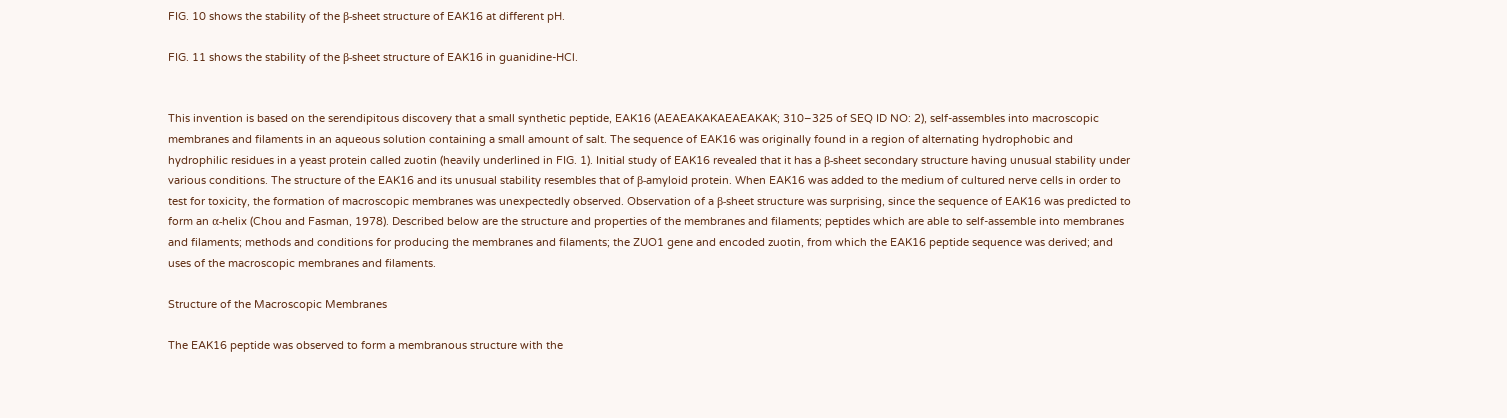FIG. 10 shows the stability of the β-sheet structure of EAK16 at different pH.

FIG. 11 shows the stability of the β-sheet structure of EAK16 in guanidine-HCl.


This invention is based on the serendipitous discovery that a small synthetic peptide, EAK16 (AEAEAKAKAEAEAKAK; 310–325 of SEQ ID NO: 2), self-assembles into macroscopic membranes and filaments in an aqueous solution containing a small amount of salt. The sequence of EAK16 was originally found in a region of alternating hydrophobic and hydrophilic residues in a yeast protein called zuotin (heavily underlined in FIG. 1). Initial study of EAK16 revealed that it has a β-sheet secondary structure having unusual stability under various conditions. The structure of the EAK16 and its unusual stability resembles that of β-amyloid protein. When EAK16 was added to the medium of cultured nerve cells in order to test for toxicity, the formation of macroscopic membranes was unexpectedly observed. Observation of a β-sheet structure was surprising, since the sequence of EAK16 was predicted to form an α-helix (Chou and Fasman, 1978). Described below are the structure and properties of the membranes and filaments; peptides which are able to self-assemble into membranes and filaments; methods and conditions for producing the membranes and filaments; the ZUO1 gene and encoded zuotin, from which the EAK16 peptide sequence was derived; and uses of the macroscopic membranes and filaments.

Structure of the Macroscopic Membranes

The EAK16 peptide was observed to form a membranous structure with the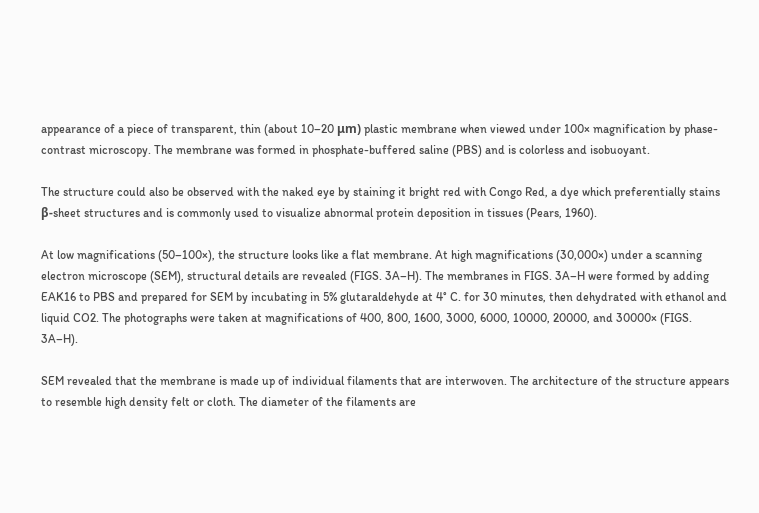appearance of a piece of transparent, thin (about 10–20 μm) plastic membrane when viewed under 100× magnification by phase-contrast microscopy. The membrane was formed in phosphate-buffered saline (PBS) and is colorless and isobuoyant.

The structure could also be observed with the naked eye by staining it bright red with Congo Red, a dye which preferentially stains β-sheet structures and is commonly used to visualize abnormal protein deposition in tissues (Pears, 1960).

At low magnifications (50–100×), the structure looks like a flat membrane. At high magnifications (30,000×) under a scanning electron microscope (SEM), structural details are revealed (FIGS. 3A–H). The membranes in FIGS. 3A–H were formed by adding EAK16 to PBS and prepared for SEM by incubating in 5% glutaraldehyde at 4° C. for 30 minutes, then dehydrated with ethanol and liquid CO2. The photographs were taken at magnifications of 400, 800, 1600, 3000, 6000, 10000, 20000, and 30000× (FIGS. 3A–H).

SEM revealed that the membrane is made up of individual filaments that are interwoven. The architecture of the structure appears to resemble high density felt or cloth. The diameter of the filaments are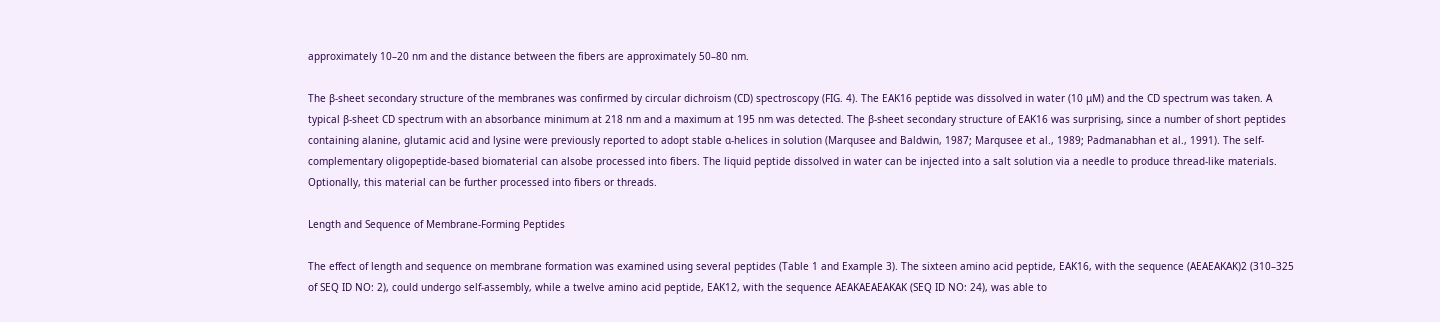approximately 10–20 nm and the distance between the fibers are approximately 50–80 nm.

The β-sheet secondary structure of the membranes was confirmed by circular dichroism (CD) spectroscopy (FIG. 4). The EAK16 peptide was dissolved in water (10 μM) and the CD spectrum was taken. A typical β-sheet CD spectrum with an absorbance minimum at 218 nm and a maximum at 195 nm was detected. The β-sheet secondary structure of EAK16 was surprising, since a number of short peptides containing alanine, glutamic acid and lysine were previously reported to adopt stable α-helices in solution (Marqusee and Baldwin, 1987; Marqusee et al., 1989; Padmanabhan et al., 1991). The self-complementary oligopeptide-based biomaterial can alsobe processed into fibers. The liquid peptide dissolved in water can be injected into a salt solution via a needle to produce thread-like materials. Optionally, this material can be further processed into fibers or threads.

Length and Sequence of Membrane-Forming Peptides

The effect of length and sequence on membrane formation was examined using several peptides (Table 1 and Example 3). The sixteen amino acid peptide, EAK16, with the sequence (AEAEAKAK)2 (310–325 of SEQ ID NO: 2), could undergo self-assembly, while a twelve amino acid peptide, EAK12, with the sequence AEAKAEAEAKAK (SEQ ID NO: 24), was able to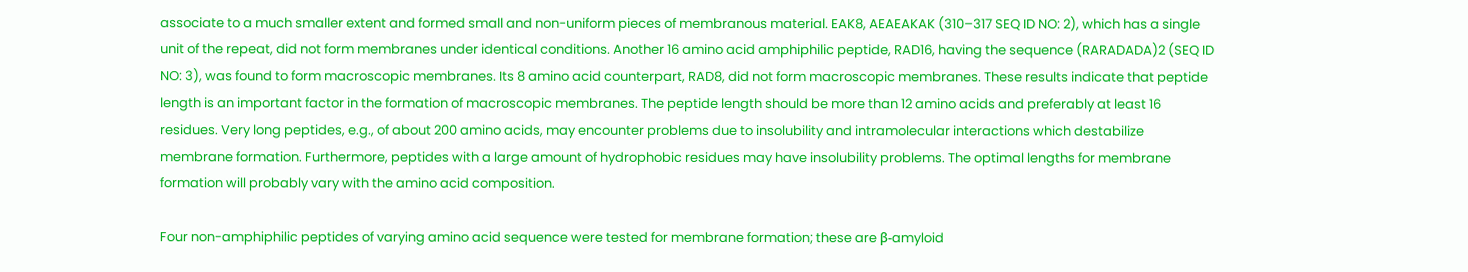associate to a much smaller extent and formed small and non-uniform pieces of membranous material. EAK8, AEAEAKAK (310–317 SEQ ID NO: 2), which has a single unit of the repeat, did not form membranes under identical conditions. Another 16 amino acid amphiphilic peptide, RAD16, having the sequence (RARADADA)2 (SEQ ID NO: 3), was found to form macroscopic membranes. Its 8 amino acid counterpart, RAD8, did not form macroscopic membranes. These results indicate that peptide length is an important factor in the formation of macroscopic membranes. The peptide length should be more than 12 amino acids and preferably at least 16 residues. Very long peptides, e.g., of about 200 amino acids, may encounter problems due to insolubility and intramolecular interactions which destabilize membrane formation. Furthermore, peptides with a large amount of hydrophobic residues may have insolubility problems. The optimal lengths for membrane formation will probably vary with the amino acid composition.

Four non-amphiphilic peptides of varying amino acid sequence were tested for membrane formation; these are β-amyloid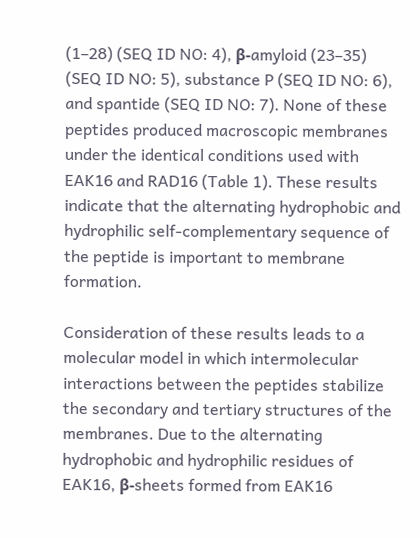(1–28) (SEQ ID NO: 4), β-amyloid (23–35) (SEQ ID NO: 5), substance P (SEQ ID NO: 6), and spantide (SEQ ID NO: 7). None of these peptides produced macroscopic membranes under the identical conditions used with EAK16 and RAD16 (Table 1). These results indicate that the alternating hydrophobic and hydrophilic self-complementary sequence of the peptide is important to membrane formation.

Consideration of these results leads to a molecular model in which intermolecular interactions between the peptides stabilize the secondary and tertiary structures of the membranes. Due to the alternating hydrophobic and hydrophilic residues of EAK16, β-sheets formed from EAK16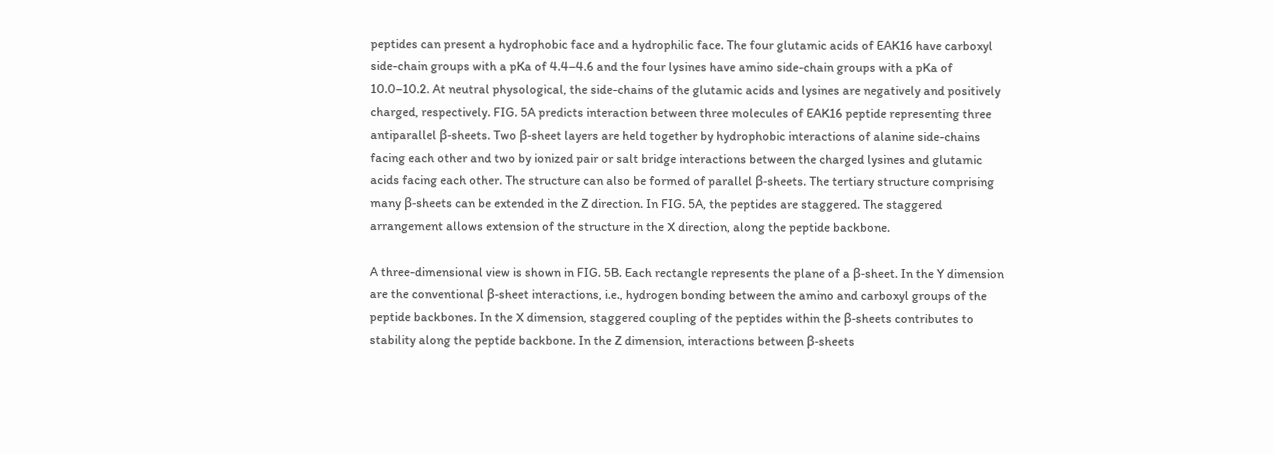peptides can present a hydrophobic face and a hydrophilic face. The four glutamic acids of EAK16 have carboxyl side-chain groups with a pKa of 4.4–4.6 and the four lysines have amino side-chain groups with a pKa of 10.0–10.2. At neutral physological, the side-chains of the glutamic acids and lysines are negatively and positively charged, respectively. FIG. 5A predicts interaction between three molecules of EAK16 peptide representing three antiparallel β-sheets. Two β-sheet layers are held together by hydrophobic interactions of alanine side-chains facing each other and two by ionized pair or salt bridge interactions between the charged lysines and glutamic acids facing each other. The structure can also be formed of parallel β-sheets. The tertiary structure comprising many β-sheets can be extended in the Z direction. In FIG. 5A, the peptides are staggered. The staggered arrangement allows extension of the structure in the X direction, along the peptide backbone.

A three-dimensional view is shown in FIG. 5B. Each rectangle represents the plane of a β-sheet. In the Y dimension are the conventional β-sheet interactions, i.e., hydrogen bonding between the amino and carboxyl groups of the peptide backbones. In the X dimension, staggered coupling of the peptides within the β-sheets contributes to stability along the peptide backbone. In the Z dimension, interactions between β-sheets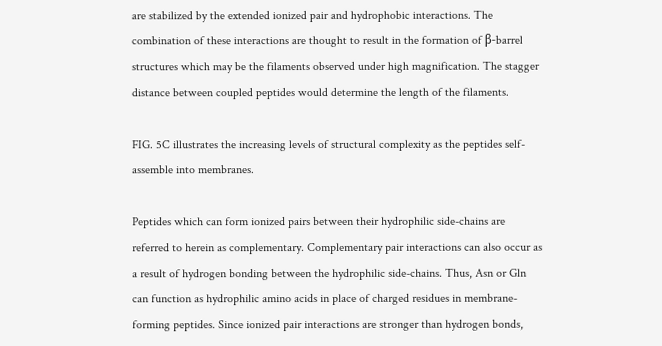are stabilized by the extended ionized pair and hydrophobic interactions. The combination of these interactions are thought to result in the formation of β-barrel structures which may be the filaments observed under high magnification. The stagger distance between coupled peptides would determine the length of the filaments.

FIG. 5C illustrates the increasing levels of structural complexity as the peptides self-assemble into membranes.

Peptides which can form ionized pairs between their hydrophilic side-chains are referred to herein as complementary. Complementary pair interactions can also occur as a result of hydrogen bonding between the hydrophilic side-chains. Thus, Asn or Gln can function as hydrophilic amino acids in place of charged residues in membrane-forming peptides. Since ionized pair interactions are stronger than hydrogen bonds,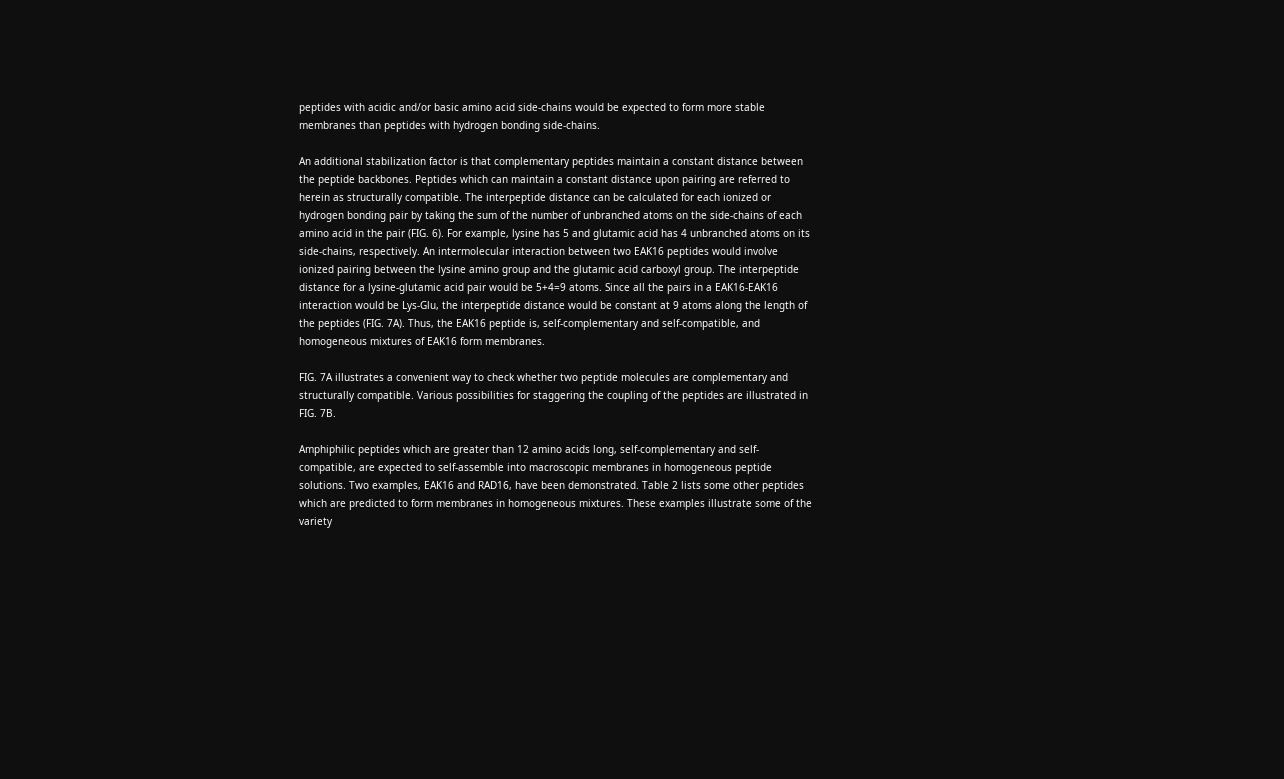peptides with acidic and/or basic amino acid side-chains would be expected to form more stable membranes than peptides with hydrogen bonding side-chains.

An additional stabilization factor is that complementary peptides maintain a constant distance between the peptide backbones. Peptides which can maintain a constant distance upon pairing are referred to herein as structurally compatible. The interpeptide distance can be calculated for each ionized or hydrogen bonding pair by taking the sum of the number of unbranched atoms on the side-chains of each amino acid in the pair (FIG. 6). For example, lysine has 5 and glutamic acid has 4 unbranched atoms on its side-chains, respectively. An intermolecular interaction between two EAK16 peptides would involve ionized pairing between the lysine amino group and the glutamic acid carboxyl group. The interpeptide distance for a lysine-glutamic acid pair would be 5+4=9 atoms. Since all the pairs in a EAK16-EAK16 interaction would be Lys-Glu, the interpeptide distance would be constant at 9 atoms along the length of the peptides (FIG. 7A). Thus, the EAK16 peptide is, self-complementary and self-compatible, and homogeneous mixtures of EAK16 form membranes.

FIG. 7A illustrates a convenient way to check whether two peptide molecules are complementary and structurally compatible. Various possibilities for staggering the coupling of the peptides are illustrated in FIG. 7B.

Amphiphilic peptides which are greater than 12 amino acids long, self-complementary and self-compatible, are expected to self-assemble into macroscopic membranes in homogeneous peptide solutions. Two examples, EAK16 and RAD16, have been demonstrated. Table 2 lists some other peptides which are predicted to form membranes in homogeneous mixtures. These examples illustrate some of the variety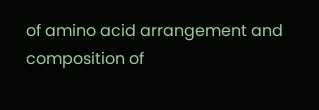of amino acid arrangement and composition of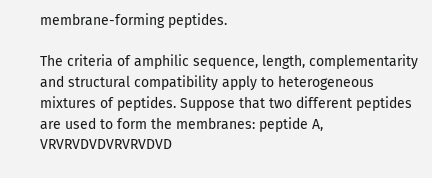membrane-forming peptides.

The criteria of amphilic sequence, length, complementarity and structural compatibility apply to heterogeneous mixtures of peptides. Suppose that two different peptides are used to form the membranes: peptide A, VRVRVDVDVRVRVDVD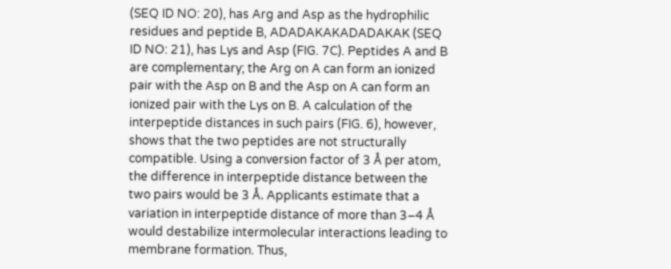(SEQ ID NO: 20), has Arg and Asp as the hydrophilic residues and peptide B, ADADAKAKADADAKAK (SEQ ID NO: 21), has Lys and Asp (FIG. 7C). Peptides A and B are complementary; the Arg on A can form an ionized pair with the Asp on B and the Asp on A can form an ionized pair with the Lys on B. A calculation of the interpeptide distances in such pairs (FIG. 6), however, shows that the two peptides are not structurally compatible. Using a conversion factor of 3 Å per atom, the difference in interpeptide distance between the two pairs would be 3 Å. Applicants estimate that a variation in interpeptide distance of more than 3–4 Å would destabilize intermolecular interactions leading to membrane formation. Thus,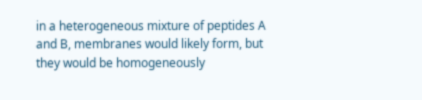in a heterogeneous mixture of peptides A and B, membranes would likely form, but they would be homogeneously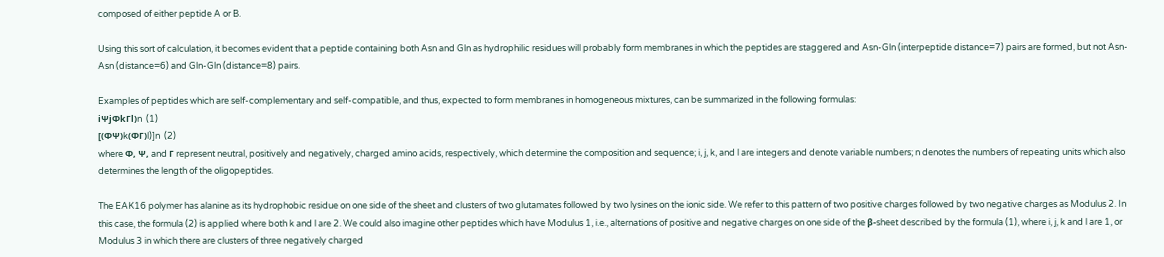composed of either peptide A or B.

Using this sort of calculation, it becomes evident that a peptide containing both Asn and Gln as hydrophilic residues will probably form membranes in which the peptides are staggered and Asn-Gln (interpeptide distance=7) pairs are formed, but not Asn-Asn (distance=6) and Gln-Gln (distance=8) pairs.

Examples of peptides which are self-complementary and self-compatible, and thus, expected to form membranes in homogeneous mixtures, can be summarized in the following formulas:
iΨjΦkΓl)n  (1)
[(ΦΨ)k(ΦΓ)l)]n  (2)
where Φ, Ψ, and Γ represent neutral, positively and negatively, charged amino acids, respectively, which determine the composition and sequence; i, j, k, and l are integers and denote variable numbers; n denotes the numbers of repeating units which also determines the length of the oligopeptides.

The EAK16 polymer has alanine as its hydrophobic residue on one side of the sheet and clusters of two glutamates followed by two lysines on the ionic side. We refer to this pattern of two positive charges followed by two negative charges as Modulus 2. In this case, the formula (2) is applied where both k and l are 2. We could also imagine other peptides which have Modulus 1, i.e., alternations of positive and negative charges on one side of the β-sheet described by the formula (1), where i, j, k and l are 1, or Modulus 3 in which there are clusters of three negatively charged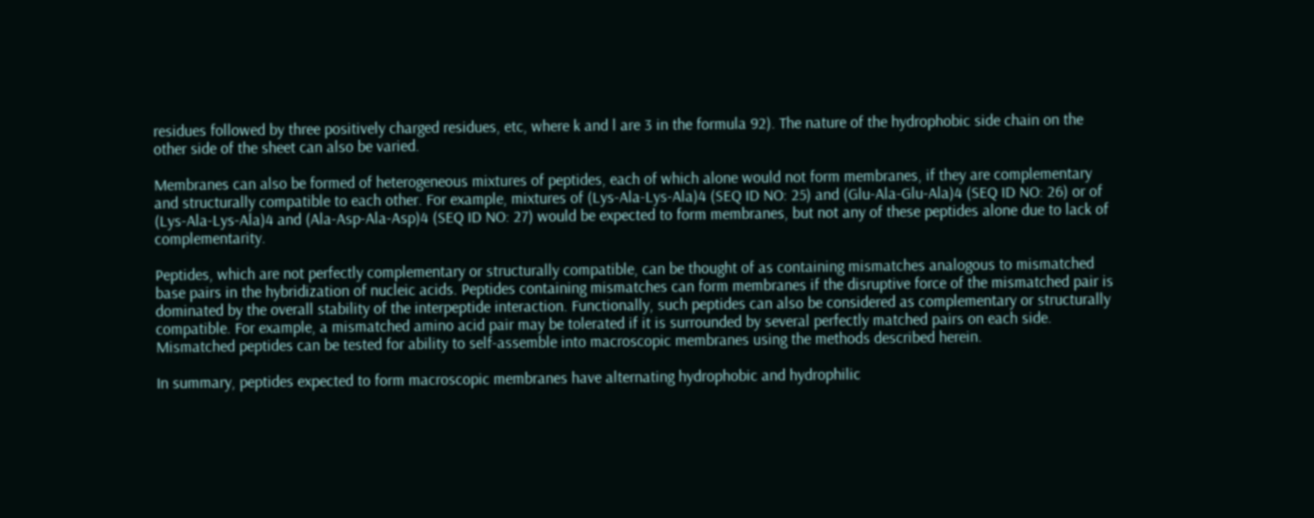residues followed by three positively charged residues, etc, where k and l are 3 in the formula 92). The nature of the hydrophobic side chain on the other side of the sheet can also be varied.

Membranes can also be formed of heterogeneous mixtures of peptides, each of which alone would not form membranes, if they are complementary and structurally compatible to each other. For example, mixtures of (Lys-Ala-Lys-Ala)4 (SEQ ID NO: 25) and (Glu-Ala-Glu-Ala)4 (SEQ ID NO: 26) or of (Lys-Ala-Lys-Ala)4 and (Ala-Asp-Ala-Asp)4 (SEQ ID NO: 27) would be expected to form membranes, but not any of these peptides alone due to lack of complementarity.

Peptides, which are not perfectly complementary or structurally compatible, can be thought of as containing mismatches analogous to mismatched base pairs in the hybridization of nucleic acids. Peptides containing mismatches can form membranes if the disruptive force of the mismatched pair is dominated by the overall stability of the interpeptide interaction. Functionally, such peptides can also be considered as complementary or structurally compatible. For example, a mismatched amino acid pair may be tolerated if it is surrounded by several perfectly matched pairs on each side. Mismatched peptides can be tested for ability to self-assemble into macroscopic membranes using the methods described herein.

In summary, peptides expected to form macroscopic membranes have alternating hydrophobic and hydrophilic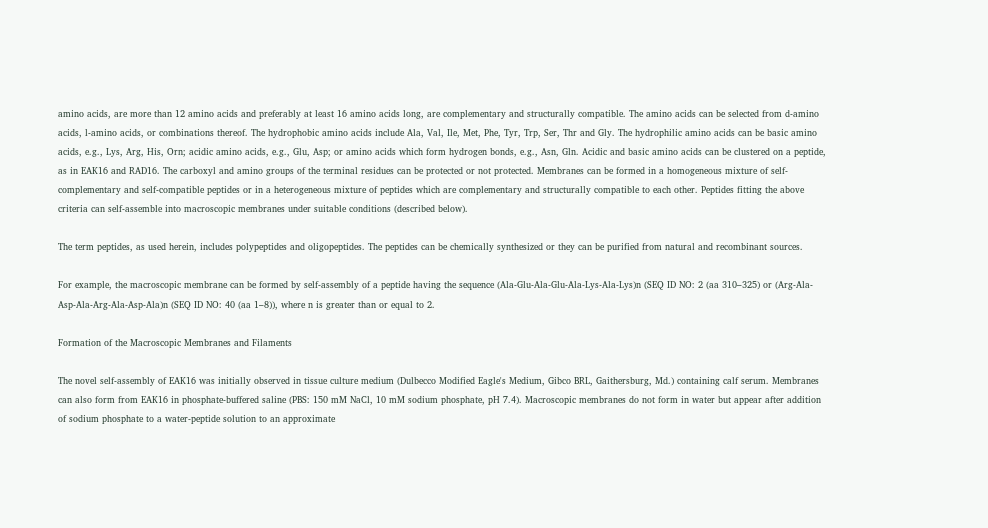amino acids, are more than 12 amino acids and preferably at least 16 amino acids long, are complementary and structurally compatible. The amino acids can be selected from d-amino acids, l-amino acids, or combinations thereof. The hydrophobic amino acids include Ala, Val, Ile, Met, Phe, Tyr, Trp, Ser, Thr and Gly. The hydrophilic amino acids can be basic amino acids, e.g., Lys, Arg, His, Orn; acidic amino acids, e.g., Glu, Asp; or amino acids which form hydrogen bonds, e.g., Asn, Gln. Acidic and basic amino acids can be clustered on a peptide, as in EAK16 and RAD16. The carboxyl and amino groups of the terminal residues can be protected or not protected. Membranes can be formed in a homogeneous mixture of self-complementary and self-compatible peptides or in a heterogeneous mixture of peptides which are complementary and structurally compatible to each other. Peptides fitting the above criteria can self-assemble into macroscopic membranes under suitable conditions (described below).

The term peptides, as used herein, includes polypeptides and oligopeptides. The peptides can be chemically synthesized or they can be purified from natural and recombinant sources.

For example, the macroscopic membrane can be formed by self-assembly of a peptide having the sequence (Ala-Glu-Ala-Glu-Ala-Lys-Ala-Lys)n (SEQ ID NO: 2 (aa 310–325) or (Arg-Ala-Asp-Ala-Arg-Ala-Asp-Ala)n (SEQ ID NO: 40 (aa 1–8)), where n is greater than or equal to 2.

Formation of the Macroscopic Membranes and Filaments

The novel self-assembly of EAK16 was initially observed in tissue culture medium (Dulbecco Modified Eagle's Medium, Gibco BRL, Gaithersburg, Md.) containing calf serum. Membranes can also form from EAK16 in phosphate-buffered saline (PBS: 150 mM NaCl, 10 mM sodium phosphate, pH 7.4). Macroscopic membranes do not form in water but appear after addition of sodium phosphate to a water-peptide solution to an approximate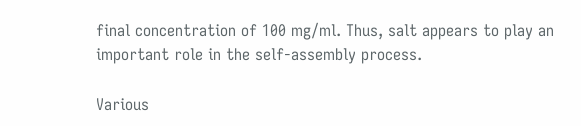final concentration of 100 mg/ml. Thus, salt appears to play an important role in the self-assembly process.

Various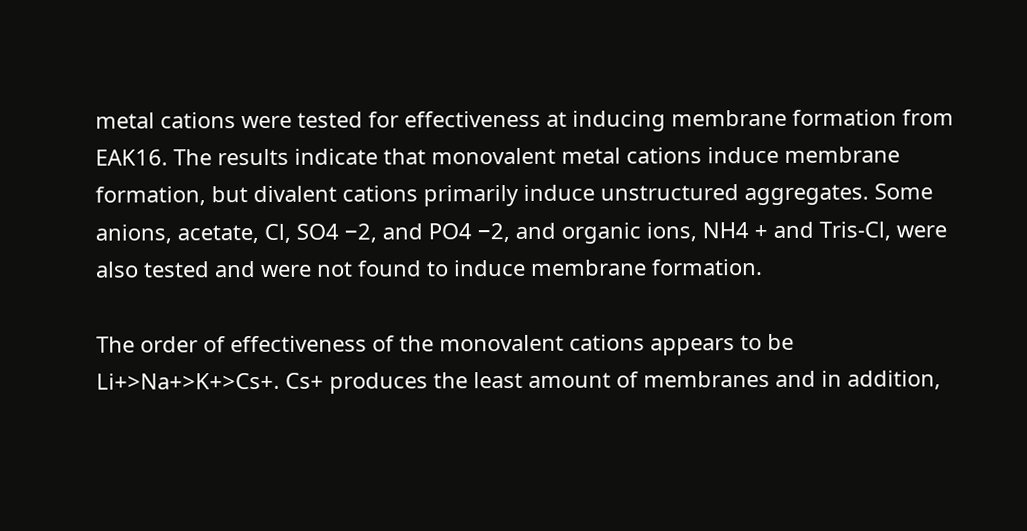metal cations were tested for effectiveness at inducing membrane formation from EAK16. The results indicate that monovalent metal cations induce membrane formation, but divalent cations primarily induce unstructured aggregates. Some anions, acetate, Cl, SO4 −2, and PO4 −2, and organic ions, NH4 + and Tris-Cl, were also tested and were not found to induce membrane formation.

The order of effectiveness of the monovalent cations appears to be Li+>Na+>K+>Cs+. Cs+ produces the least amount of membranes and in addition,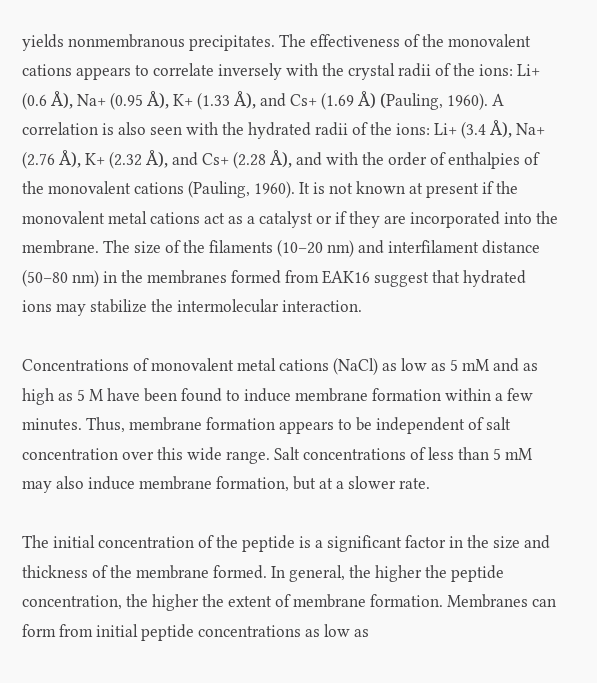yields nonmembranous precipitates. The effectiveness of the monovalent cations appears to correlate inversely with the crystal radii of the ions: Li+ (0.6 Å), Na+ (0.95 Å), K+ (1.33 Å), and Cs+ (1.69 Å) (Pauling, 1960). A correlation is also seen with the hydrated radii of the ions: Li+ (3.4 Å), Na+ (2.76 Å), K+ (2.32 Å), and Cs+ (2.28 Å), and with the order of enthalpies of the monovalent cations (Pauling, 1960). It is not known at present if the monovalent metal cations act as a catalyst or if they are incorporated into the membrane. The size of the filaments (10–20 nm) and interfilament distance (50–80 nm) in the membranes formed from EAK16 suggest that hydrated ions may stabilize the intermolecular interaction.

Concentrations of monovalent metal cations (NaCl) as low as 5 mM and as high as 5 M have been found to induce membrane formation within a few minutes. Thus, membrane formation appears to be independent of salt concentration over this wide range. Salt concentrations of less than 5 mM may also induce membrane formation, but at a slower rate.

The initial concentration of the peptide is a significant factor in the size and thickness of the membrane formed. In general, the higher the peptide concentration, the higher the extent of membrane formation. Membranes can form from initial peptide concentrations as low as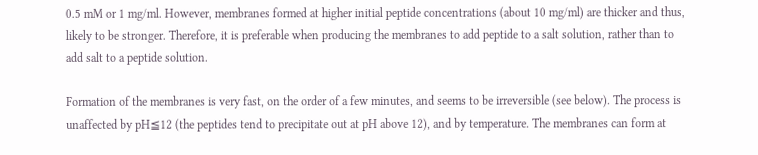0.5 mM or 1 mg/ml. However, membranes formed at higher initial peptide concentrations (about 10 mg/ml) are thicker and thus, likely to be stronger. Therefore, it is preferable when producing the membranes to add peptide to a salt solution, rather than to add salt to a peptide solution.

Formation of the membranes is very fast, on the order of a few minutes, and seems to be irreversible (see below). The process is unaffected by pH≦12 (the peptides tend to precipitate out at pH above 12), and by temperature. The membranes can form at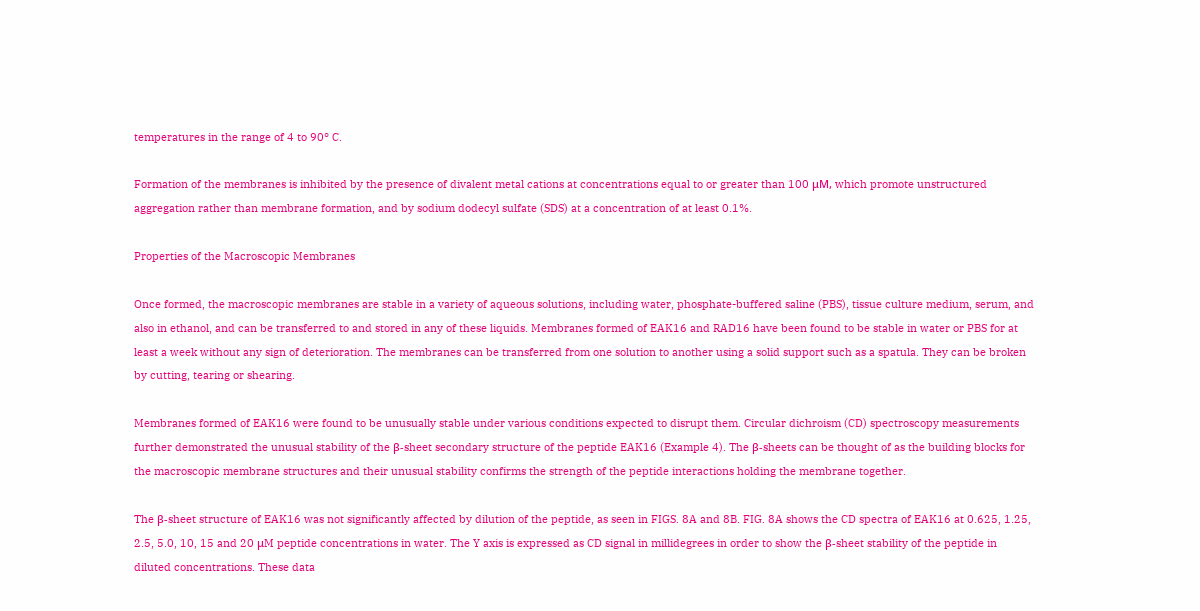temperatures in the range of 4 to 90° C.

Formation of the membranes is inhibited by the presence of divalent metal cations at concentrations equal to or greater than 100 μM, which promote unstructured aggregation rather than membrane formation, and by sodium dodecyl sulfate (SDS) at a concentration of at least 0.1%.

Properties of the Macroscopic Membranes

Once formed, the macroscopic membranes are stable in a variety of aqueous solutions, including water, phosphate-buffered saline (PBS), tissue culture medium, serum, and also in ethanol, and can be transferred to and stored in any of these liquids. Membranes formed of EAK16 and RAD16 have been found to be stable in water or PBS for at least a week without any sign of deterioration. The membranes can be transferred from one solution to another using a solid support such as a spatula. They can be broken by cutting, tearing or shearing.

Membranes formed of EAK16 were found to be unusually stable under various conditions expected to disrupt them. Circular dichroism (CD) spectroscopy measurements further demonstrated the unusual stability of the β-sheet secondary structure of the peptide EAK16 (Example 4). The β-sheets can be thought of as the building blocks for the macroscopic membrane structures and their unusual stability confirms the strength of the peptide interactions holding the membrane together.

The β-sheet structure of EAK16 was not significantly affected by dilution of the peptide, as seen in FIGS. 8A and 8B. FIG. 8A shows the CD spectra of EAK16 at 0.625, 1.25, 2.5, 5.0, 10, 15 and 20 μM peptide concentrations in water. The Y axis is expressed as CD signal in millidegrees in order to show the β-sheet stability of the peptide in diluted concentrations. These data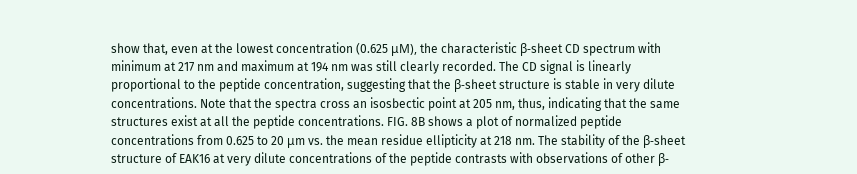show that, even at the lowest concentration (0.625 μM), the characteristic β-sheet CD spectrum with minimum at 217 nm and maximum at 194 nm was still clearly recorded. The CD signal is linearly proportional to the peptide concentration, suggesting that the β-sheet structure is stable in very dilute concentrations. Note that the spectra cross an isosbectic point at 205 nm, thus, indicating that the same structures exist at all the peptide concentrations. FIG. 8B shows a plot of normalized peptide concentrations from 0.625 to 20 μm vs. the mean residue ellipticity at 218 nm. The stability of the β-sheet structure of EAK16 at very dilute concentrations of the peptide contrasts with observations of other β-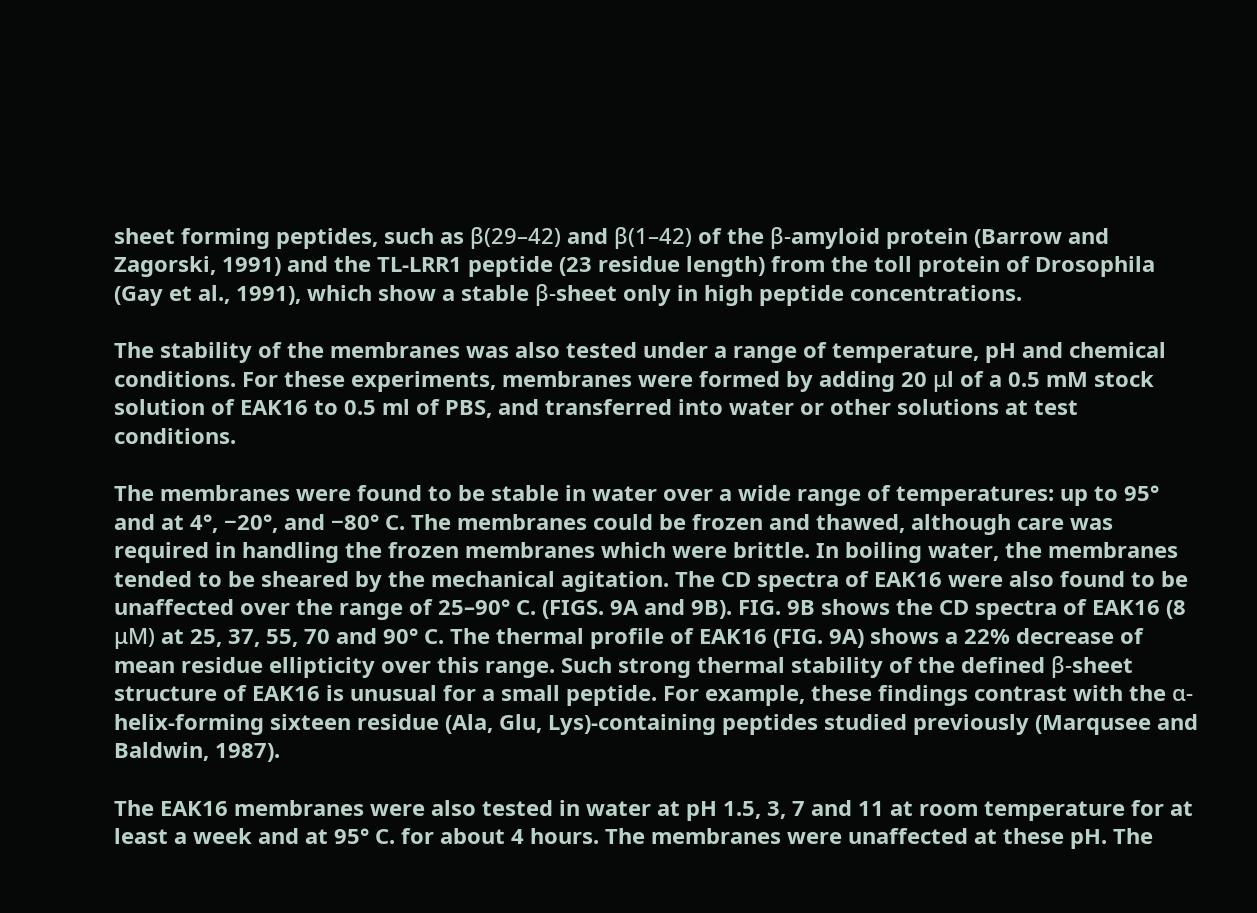sheet forming peptides, such as β(29–42) and β(1–42) of the β-amyloid protein (Barrow and Zagorski, 1991) and the TL-LRR1 peptide (23 residue length) from the toll protein of Drosophila (Gay et al., 1991), which show a stable β-sheet only in high peptide concentrations.

The stability of the membranes was also tested under a range of temperature, pH and chemical conditions. For these experiments, membranes were formed by adding 20 μl of a 0.5 mM stock solution of EAK16 to 0.5 ml of PBS, and transferred into water or other solutions at test conditions.

The membranes were found to be stable in water over a wide range of temperatures: up to 95° and at 4°, −20°, and −80° C. The membranes could be frozen and thawed, although care was required in handling the frozen membranes which were brittle. In boiling water, the membranes tended to be sheared by the mechanical agitation. The CD spectra of EAK16 were also found to be unaffected over the range of 25–90° C. (FIGS. 9A and 9B). FIG. 9B shows the CD spectra of EAK16 (8 μM) at 25, 37, 55, 70 and 90° C. The thermal profile of EAK16 (FIG. 9A) shows a 22% decrease of mean residue ellipticity over this range. Such strong thermal stability of the defined β-sheet structure of EAK16 is unusual for a small peptide. For example, these findings contrast with the α-helix-forming sixteen residue (Ala, Glu, Lys)-containing peptides studied previously (Marqusee and Baldwin, 1987).

The EAK16 membranes were also tested in water at pH 1.5, 3, 7 and 11 at room temperature for at least a week and at 95° C. for about 4 hours. The membranes were unaffected at these pH. The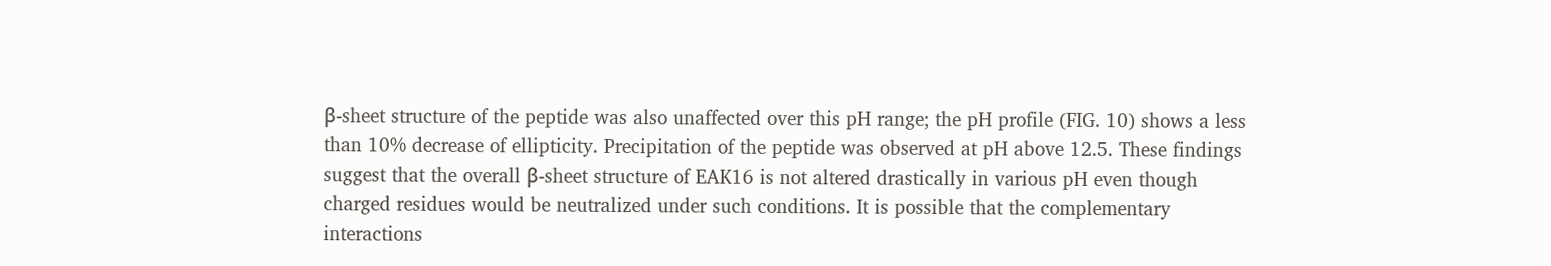β-sheet structure of the peptide was also unaffected over this pH range; the pH profile (FIG. 10) shows a less than 10% decrease of ellipticity. Precipitation of the peptide was observed at pH above 12.5. These findings suggest that the overall β-sheet structure of EAK16 is not altered drastically in various pH even though charged residues would be neutralized under such conditions. It is possible that the complementary interactions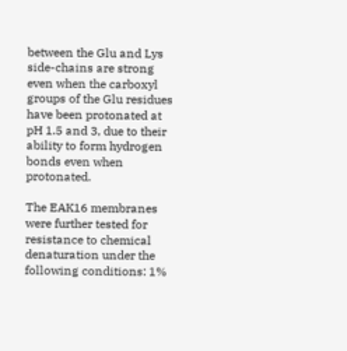between the Glu and Lys side-chains are strong even when the carboxyl groups of the Glu residues have been protonated at pH 1.5 and 3, due to their ability to form hydrogen bonds even when protonated.

The EAK16 membranes were further tested for resistance to chemical denaturation under the following conditions: 1%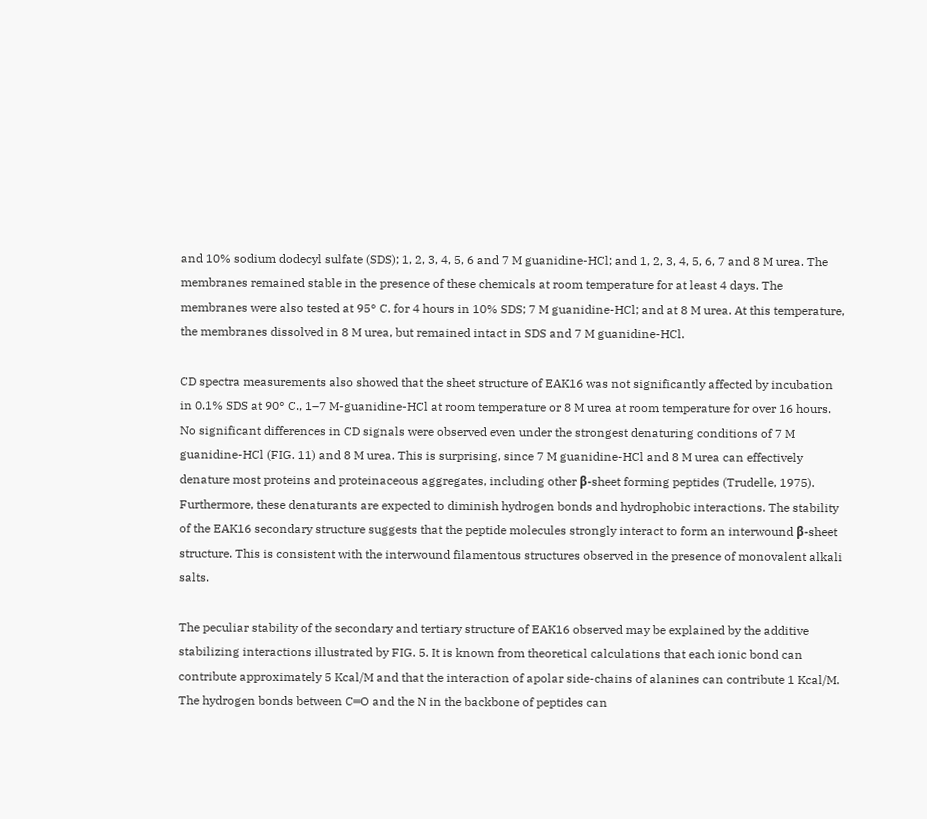and 10% sodium dodecyl sulfate (SDS); 1, 2, 3, 4, 5, 6 and 7 M guanidine-HCl; and 1, 2, 3, 4, 5, 6, 7 and 8 M urea. The membranes remained stable in the presence of these chemicals at room temperature for at least 4 days. The membranes were also tested at 95° C. for 4 hours in 10% SDS; 7 M guanidine-HCl; and at 8 M urea. At this temperature, the membranes dissolved in 8 M urea, but remained intact in SDS and 7 M guanidine-HCl.

CD spectra measurements also showed that the sheet structure of EAK16 was not significantly affected by incubation in 0.1% SDS at 90° C., 1–7 M-guanidine-HCl at room temperature or 8 M urea at room temperature for over 16 hours. No significant differences in CD signals were observed even under the strongest denaturing conditions of 7 M guanidine-HCl (FIG. 11) and 8 M urea. This is surprising, since 7 M guanidine-HCl and 8 M urea can effectively denature most proteins and proteinaceous aggregates, including other β-sheet forming peptides (Trudelle, 1975). Furthermore, these denaturants are expected to diminish hydrogen bonds and hydrophobic interactions. The stability of the EAK16 secondary structure suggests that the peptide molecules strongly interact to form an interwound β-sheet structure. This is consistent with the interwound filamentous structures observed in the presence of monovalent alkali salts.

The peculiar stability of the secondary and tertiary structure of EAK16 observed may be explained by the additive stabilizing interactions illustrated by FIG. 5. It is known from theoretical calculations that each ionic bond can contribute approximately 5 Kcal/M and that the interaction of apolar side-chains of alanines can contribute 1 Kcal/M. The hydrogen bonds between C═O and the N in the backbone of peptides can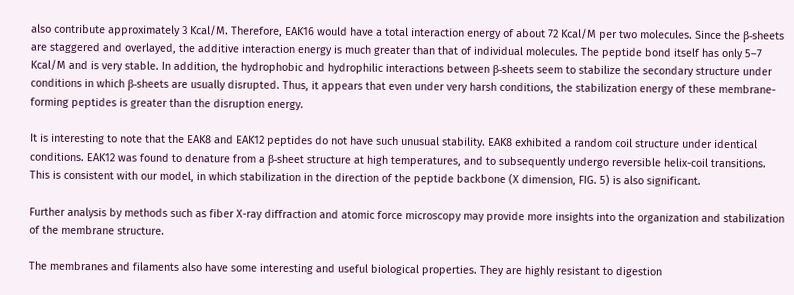also contribute approximately 3 Kcal/M. Therefore, EAK16 would have a total interaction energy of about 72 Kcal/M per two molecules. Since the β-sheets are staggered and overlayed, the additive interaction energy is much greater than that of individual molecules. The peptide bond itself has only 5–7 Kcal/M and is very stable. In addition, the hydrophobic and hydrophilic interactions between β-sheets seem to stabilize the secondary structure under conditions in which β-sheets are usually disrupted. Thus, it appears that even under very harsh conditions, the stabilization energy of these membrane-forming peptides is greater than the disruption energy.

It is interesting to note that the EAK8 and EAK12 peptides do not have such unusual stability. EAK8 exhibited a random coil structure under identical conditions. EAK12 was found to denature from a β-sheet structure at high temperatures, and to subsequently undergo reversible helix-coil transitions. This is consistent with our model, in which stabilization in the direction of the peptide backbone (X dimension, FIG. 5) is also significant.

Further analysis by methods such as fiber X-ray diffraction and atomic force microscopy may provide more insights into the organization and stabilization of the membrane structure.

The membranes and filaments also have some interesting and useful biological properties. They are highly resistant to digestion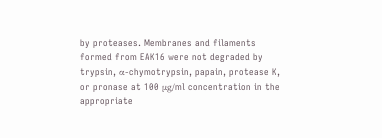by proteases. Membranes and filaments formed from EAK16 were not degraded by trypsin, α-chymotrypsin, papain, protease K, or pronase at 100 μg/ml concentration in the appropriate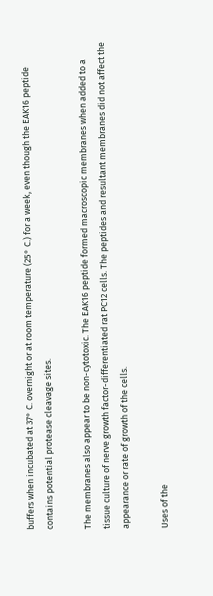buffers when incubated at 37° C. overnight or at room temperature (25° C.) for a week, even though the EAK16 peptide contains potential protease cleavage sites.

The membranes also appear to be non-cytotoxic. The EAK16 peptide formed macroscopic membranes when added to a tissue culture of nerve growth factor-differentiated rat PC12 cells. The peptides and resultant membranes did not affect the appearance or rate of growth of the cells.

Uses of the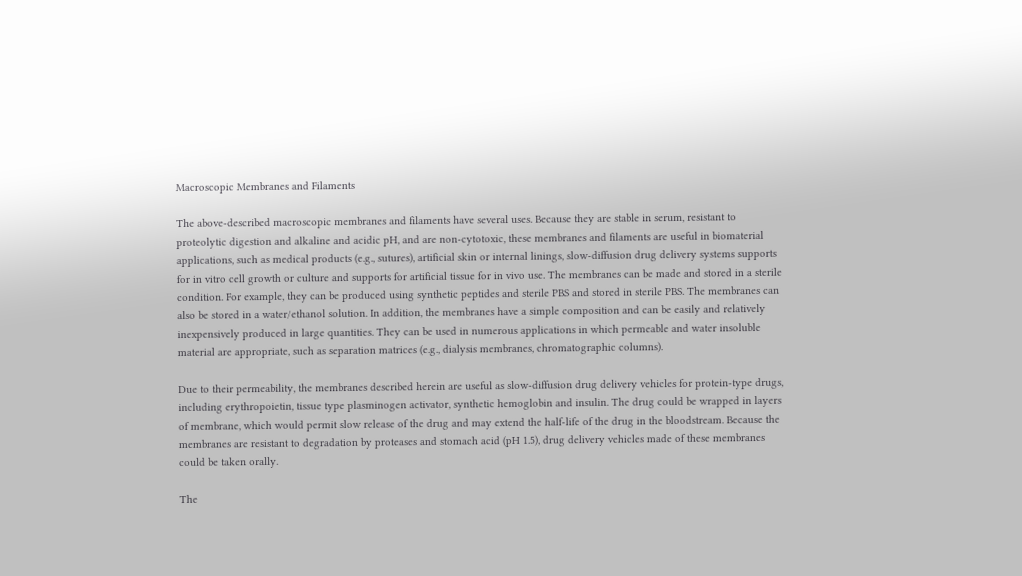Macroscopic Membranes and Filaments

The above-described macroscopic membranes and filaments have several uses. Because they are stable in serum, resistant to proteolytic digestion and alkaline and acidic pH, and are non-cytotoxic, these membranes and filaments are useful in biomaterial applications, such as medical products (e.g., sutures), artificial skin or internal linings, slow-diffusion drug delivery systems supports for in vitro cell growth or culture and supports for artificial tissue for in vivo use. The membranes can be made and stored in a sterile condition. For example, they can be produced using synthetic peptides and sterile PBS and stored in sterile PBS. The membranes can also be stored in a water/ethanol solution. In addition, the membranes have a simple composition and can be easily and relatively inexpensively produced in large quantities. They can be used in numerous applications in which permeable and water insoluble material are appropriate, such as separation matrices (e.g., dialysis membranes, chromatographic columns).

Due to their permeability, the membranes described herein are useful as slow-diffusion drug delivery vehicles for protein-type drugs, including erythropoietin, tissue type plasminogen activator, synthetic hemoglobin and insulin. The drug could be wrapped in layers of membrane, which would permit slow release of the drug and may extend the half-life of the drug in the bloodstream. Because the membranes are resistant to degradation by proteases and stomach acid (pH 1.5), drug delivery vehicles made of these membranes could be taken orally.

The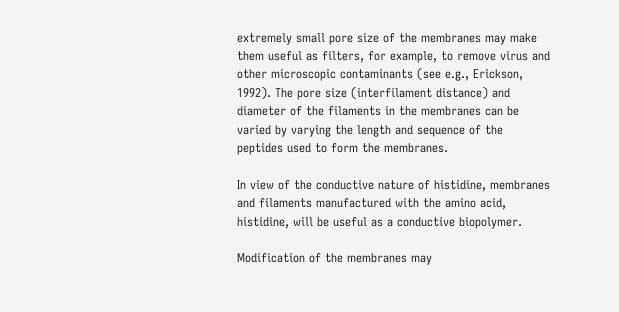extremely small pore size of the membranes may make them useful as filters, for example, to remove virus and other microscopic contaminants (see e.g., Erickson, 1992). The pore size (interfilament distance) and diameter of the filaments in the membranes can be varied by varying the length and sequence of the peptides used to form the membranes.

In view of the conductive nature of histidine, membranes and filaments manufactured with the amino acid, histidine, will be useful as a conductive biopolymer.

Modification of the membranes may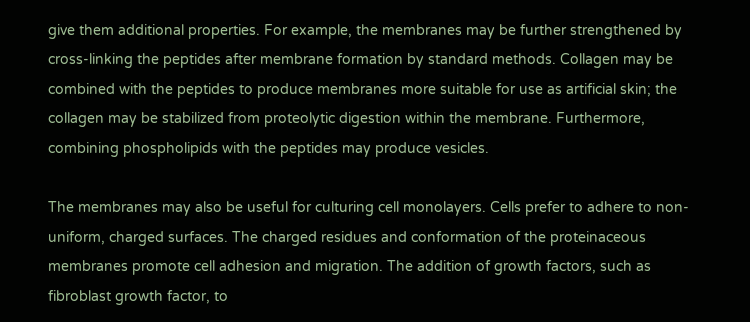give them additional properties. For example, the membranes may be further strengthened by cross-linking the peptides after membrane formation by standard methods. Collagen may be combined with the peptides to produce membranes more suitable for use as artificial skin; the collagen may be stabilized from proteolytic digestion within the membrane. Furthermore, combining phospholipids with the peptides may produce vesicles.

The membranes may also be useful for culturing cell monolayers. Cells prefer to adhere to non-uniform, charged surfaces. The charged residues and conformation of the proteinaceous membranes promote cell adhesion and migration. The addition of growth factors, such as fibroblast growth factor, to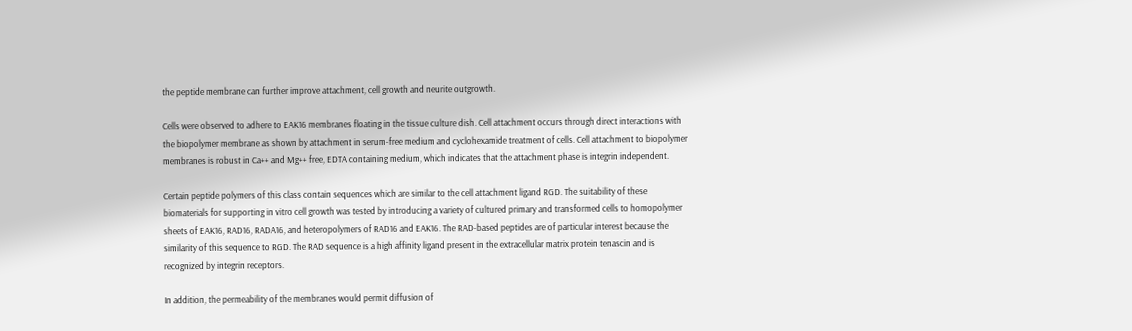the peptide membrane can further improve attachment, cell growth and neurite outgrowth.

Cells were observed to adhere to EAK16 membranes floating in the tissue culture dish. Cell attachment occurs through direct interactions with the biopolymer membrane as shown by attachment in serum-free medium and cyclohexamide treatment of cells. Cell attachment to biopolymer membranes is robust in Ca++ and Mg++ free, EDTA containing medium, which indicates that the attachment phase is integrin independent.

Certain peptide polymers of this class contain sequences which are similar to the cell attachment ligand RGD. The suitability of these biomaterials for supporting in vitro cell growth was tested by introducing a variety of cultured primary and transformed cells to homopolymer sheets of EAK16, RAD16, RADA16, and heteropolymers of RAD16 and EAK16. The RAD-based peptides are of particular interest because the similarity of this sequence to RGD. The RAD sequence is a high affinity ligand present in the extracellular matrix protein tenascin and is recognized by integrin receptors.

In addition, the permeability of the membranes would permit diffusion of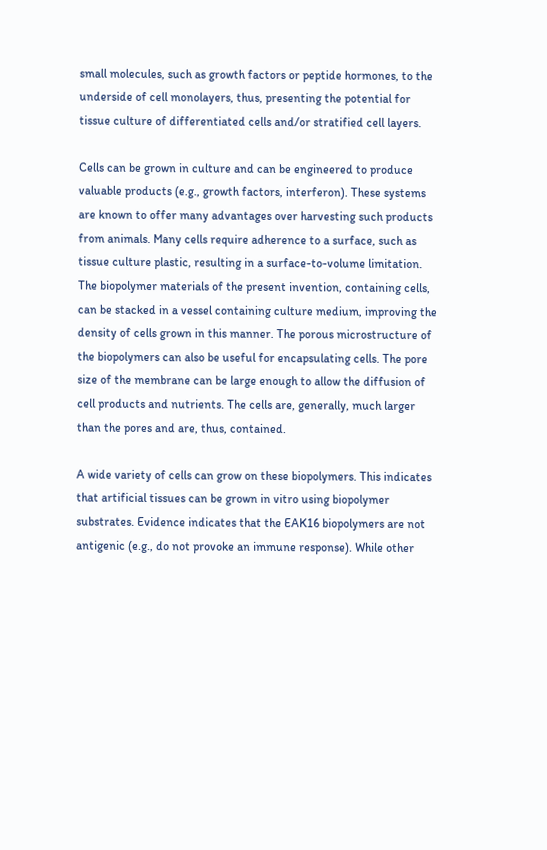small molecules, such as growth factors or peptide hormones, to the underside of cell monolayers, thus, presenting the potential for tissue culture of differentiated cells and/or stratified cell layers.

Cells can be grown in culture and can be engineered to produce valuable products (e.g., growth factors, interferon). These systems are known to offer many advantages over harvesting such products from animals. Many cells require adherence to a surface, such as tissue culture plastic, resulting in a surface-to-volume limitation. The biopolymer materials of the present invention, containing cells, can be stacked in a vessel containing culture medium, improving the density of cells grown in this manner. The porous microstructure of the biopolymers can also be useful for encapsulating cells. The pore size of the membrane can be large enough to allow the diffusion of cell products and nutrients. The cells are, generally, much larger than the pores and are, thus, contained.

A wide variety of cells can grow on these biopolymers. This indicates that artificial tissues can be grown in vitro using biopolymer substrates. Evidence indicates that the EAK16 biopolymers are not antigenic (e.g., do not provoke an immune response). While other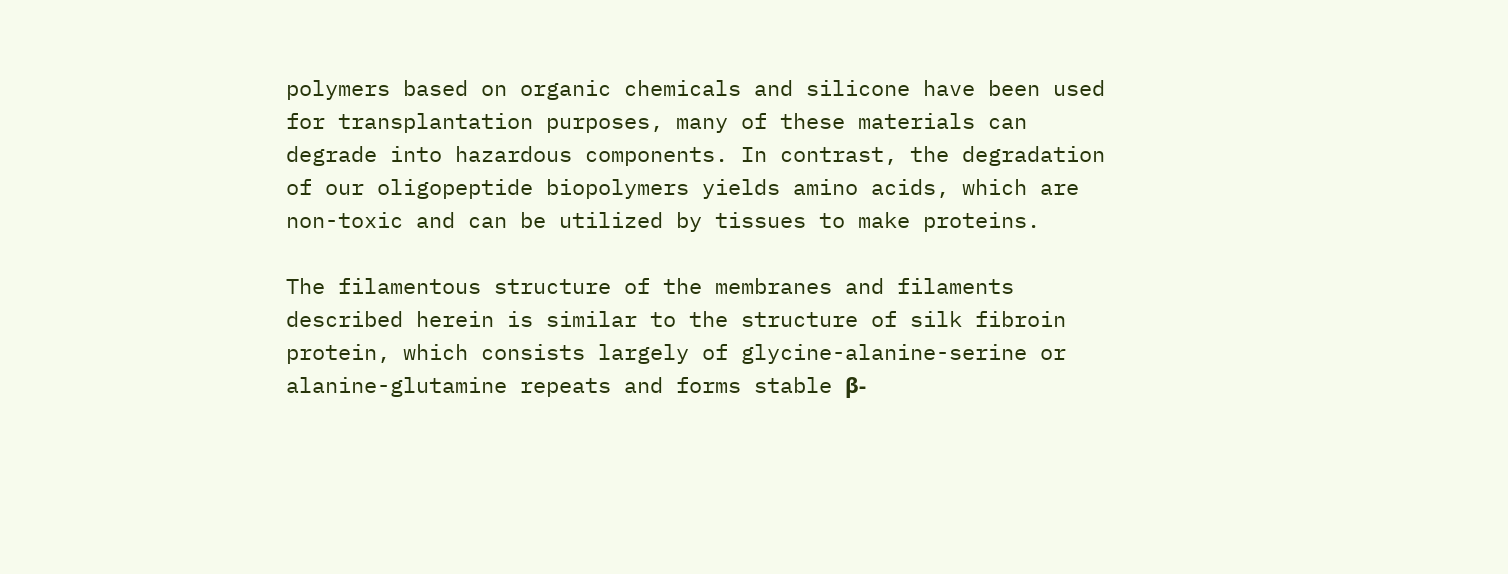polymers based on organic chemicals and silicone have been used for transplantation purposes, many of these materials can degrade into hazardous components. In contrast, the degradation of our oligopeptide biopolymers yields amino acids, which are non-toxic and can be utilized by tissues to make proteins.

The filamentous structure of the membranes and filaments described herein is similar to the structure of silk fibroin protein, which consists largely of glycine-alanine-serine or alanine-glutamine repeats and forms stable β-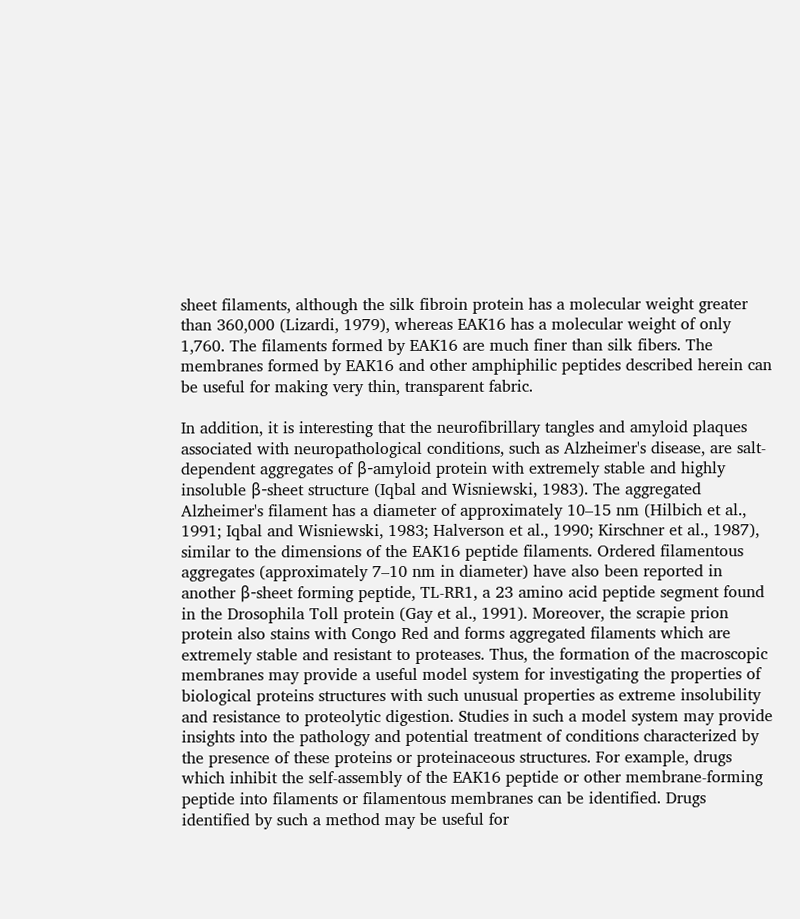sheet filaments, although the silk fibroin protein has a molecular weight greater than 360,000 (Lizardi, 1979), whereas EAK16 has a molecular weight of only 1,760. The filaments formed by EAK16 are much finer than silk fibers. The membranes formed by EAK16 and other amphiphilic peptides described herein can be useful for making very thin, transparent fabric.

In addition, it is interesting that the neurofibrillary tangles and amyloid plaques associated with neuropathological conditions, such as Alzheimer's disease, are salt-dependent aggregates of β-amyloid protein with extremely stable and highly insoluble β-sheet structure (Iqbal and Wisniewski, 1983). The aggregated Alzheimer's filament has a diameter of approximately 10–15 nm (Hilbich et al., 1991; Iqbal and Wisniewski, 1983; Halverson et al., 1990; Kirschner et al., 1987), similar to the dimensions of the EAK16 peptide filaments. Ordered filamentous aggregates (approximately 7–10 nm in diameter) have also been reported in another β-sheet forming peptide, TL-RR1, a 23 amino acid peptide segment found in the Drosophila Toll protein (Gay et al., 1991). Moreover, the scrapie prion protein also stains with Congo Red and forms aggregated filaments which are extremely stable and resistant to proteases. Thus, the formation of the macroscopic membranes may provide a useful model system for investigating the properties of biological proteins structures with such unusual properties as extreme insolubility and resistance to proteolytic digestion. Studies in such a model system may provide insights into the pathology and potential treatment of conditions characterized by the presence of these proteins or proteinaceous structures. For example, drugs which inhibit the self-assembly of the EAK16 peptide or other membrane-forming peptide into filaments or filamentous membranes can be identified. Drugs identified by such a method may be useful for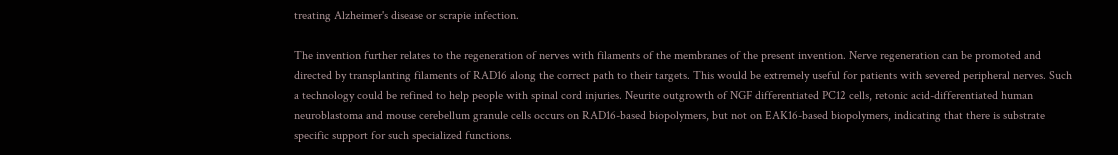treating Alzheimer's disease or scrapie infection.

The invention further relates to the regeneration of nerves with filaments of the membranes of the present invention. Nerve regeneration can be promoted and directed by transplanting filaments of RAD16 along the correct path to their targets. This would be extremely useful for patients with severed peripheral nerves. Such a technology could be refined to help people with spinal cord injuries. Neurite outgrowth of NGF differentiated PC12 cells, retonic acid-differentiated human neuroblastoma and mouse cerebellum granule cells occurs on RAD16-based biopolymers, but not on EAK16-based biopolymers, indicating that there is substrate specific support for such specialized functions.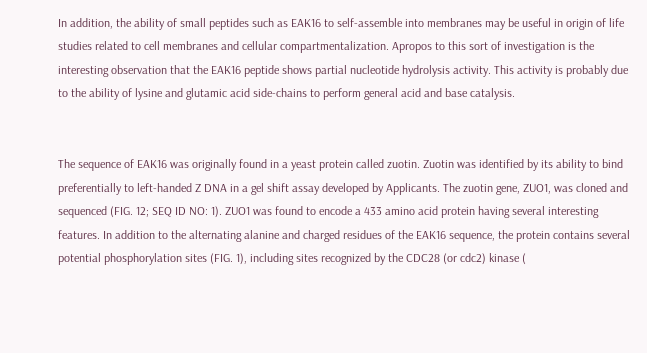In addition, the ability of small peptides such as EAK16 to self-assemble into membranes may be useful in origin of life studies related to cell membranes and cellular compartmentalization. Apropos to this sort of investigation is the interesting observation that the EAK16 peptide shows partial nucleotide hydrolysis activity. This activity is probably due to the ability of lysine and glutamic acid side-chains to perform general acid and base catalysis.


The sequence of EAK16 was originally found in a yeast protein called zuotin. Zuotin was identified by its ability to bind preferentially to left-handed Z DNA in a gel shift assay developed by Applicants. The zuotin gene, ZUO1, was cloned and sequenced (FIG. 12; SEQ ID NO: 1). ZUO1 was found to encode a 433 amino acid protein having several interesting features. In addition to the alternating alanine and charged residues of the EAK16 sequence, the protein contains several potential phosphorylation sites (FIG. 1), including sites recognized by the CDC28 (or cdc2) kinase (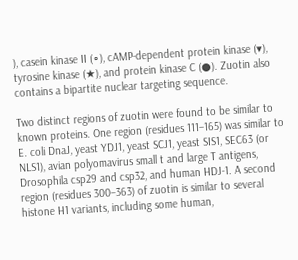), casein kinase II (∘), cAMP-dependent protein kinase (▾), tyrosine kinase (★), and protein kinase C (●). Zuotin also contains a bipartite nuclear targeting sequence.

Two distinct regions of zuotin were found to be similar to known proteins. One region (residues 111–165) was similar to E. coli DnaJ, yeast YDJ1, yeast SCJ1, yeast SIS1, SEC63 (or NLS1), avian polyomavirus small t and large T antigens, Drosophila csp29 and csp32, and human HDJ-1. A second region (residues 300–363) of zuotin is similar to several histone H1 variants, including some human,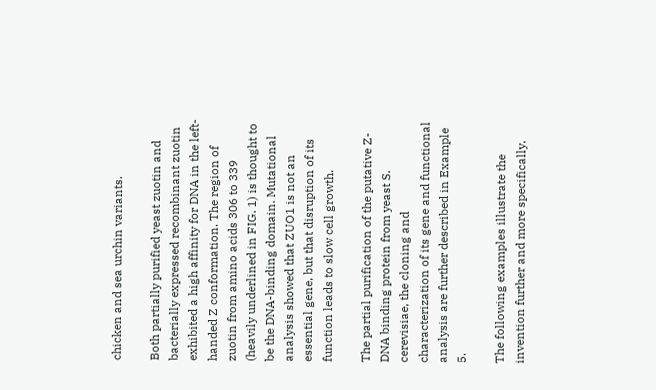chicken and sea urchin variants.

Both partially purified yeast zuotin and bacterially expressed recombinant zuotin exhibited a high affinity for DNA in the left-handed Z conformation. The region of zuotin from amino acids 306 to 339 (heavily underlined in FIG. 1) is thought to be the DNA-binding domain. Mutational analysis showed that ZUO1 is not an essential gene, but that disruption of its function leads to slow cell growth.

The partial purification of the putative Z-DNA binding protein from yeast S. cerevisiae, the cloning and characterization of its gene and functional analysis are further described in Example 5.

The following examples illustrate the invention further and more specifically.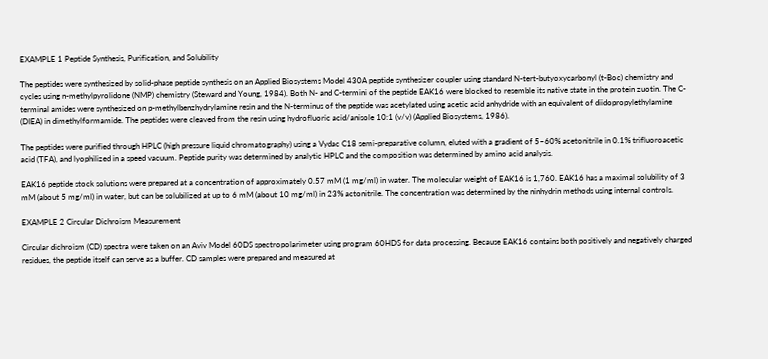EXAMPLE 1 Peptide Synthesis, Purification, and Solubility

The peptides were synthesized by solid-phase peptide synthesis on an Applied Biosystems Model 430A peptide synthesizer coupler using standard N-tert-butyoxycarbonyl (t-Boc) chemistry and cycles using n-methylpyrolidone (NMP) chemistry (Steward and Young, 1984). Both N- and C-termini of the peptide EAK16 were blocked to resemble its native state in the protein zuotin. The C-terminal amides were synthesized on p-methylbenzhydrylamine resin and the N-terminus of the peptide was acetylated using acetic acid anhydride with an equivalent of diidopropylethylamine (DIEA) in dimethylformamide. The peptides were cleaved from the resin using hydrofluoric acid/anisole 10:1 (v/v) (Applied Biosystems, 1986).

The peptides were purified through HPLC (high pressure liquid chromatography) using a Vydac C18 semi-preparative column, eluted with a gradient of 5–60% acetonitrile in 0.1% trifluoroacetic acid (TFA), and lyophilized in a speed vacuum. Peptide purity was determined by analytic HPLC and the composition was determined by amino acid analysis.

EAK16 peptide stock solutions were prepared at a concentration of approximately 0.57 mM (1 mg/ml) in water. The molecular weight of EAK16 is 1,760. EAK16 has a maximal solubility of 3 mM (about 5 mg/ml) in water, but can be solubilized at up to 6 mM (about 10 mg/ml) in 23% actonitrile. The concentration was determined by the ninhydrin methods using internal controls.

EXAMPLE 2 Circular Dichroism Measurement

Circular dichroism (CD) spectra were taken on an Aviv Model 60DS spectropolarimeter using program 60HDS for data processing. Because EAK16 contains both positively and negatively charged residues, the peptide itself can serve as a buffer. CD samples were prepared and measured at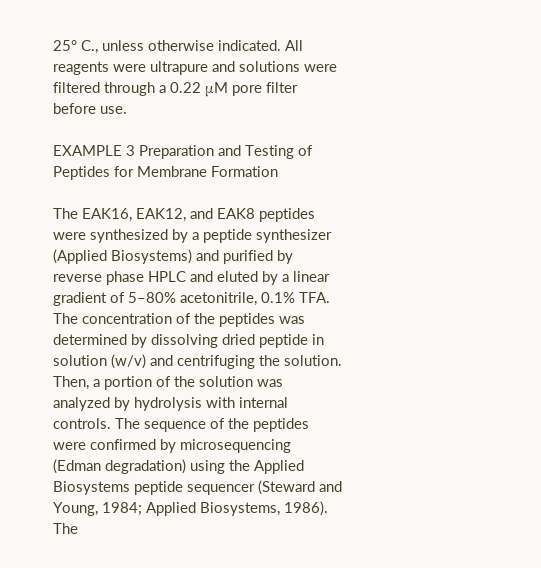25° C., unless otherwise indicated. All reagents were ultrapure and solutions were filtered through a 0.22 μM pore filter before use.

EXAMPLE 3 Preparation and Testing of Peptides for Membrane Formation

The EAK16, EAK12, and EAK8 peptides were synthesized by a peptide synthesizer (Applied Biosystems) and purified by reverse phase HPLC and eluted by a linear gradient of 5–80% acetonitrile, 0.1% TFA. The concentration of the peptides was determined by dissolving dried peptide in solution (w/v) and centrifuging the solution. Then, a portion of the solution was analyzed by hydrolysis with internal controls. The sequence of the peptides were confirmed by microsequencing (Edman degradation) using the Applied Biosystems peptide sequencer (Steward and Young, 1984; Applied Biosystems, 1986). The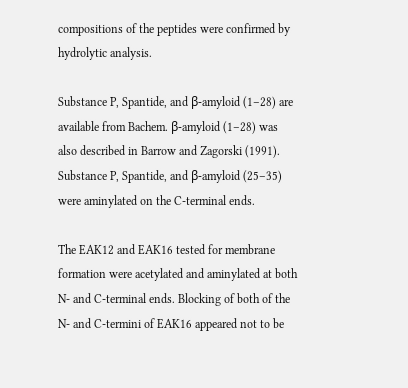compositions of the peptides were confirmed by hydrolytic analysis.

Substance P, Spantide, and β-amyloid (1–28) are available from Bachem. β-amyloid (1–28) was also described in Barrow and Zagorski (1991). Substance P, Spantide, and β-amyloid (25–35) were aminylated on the C-terminal ends.

The EAK12 and EAK16 tested for membrane formation were acetylated and aminylated at both N- and C-terminal ends. Blocking of both of the N- and C-termini of EAK16 appeared not to be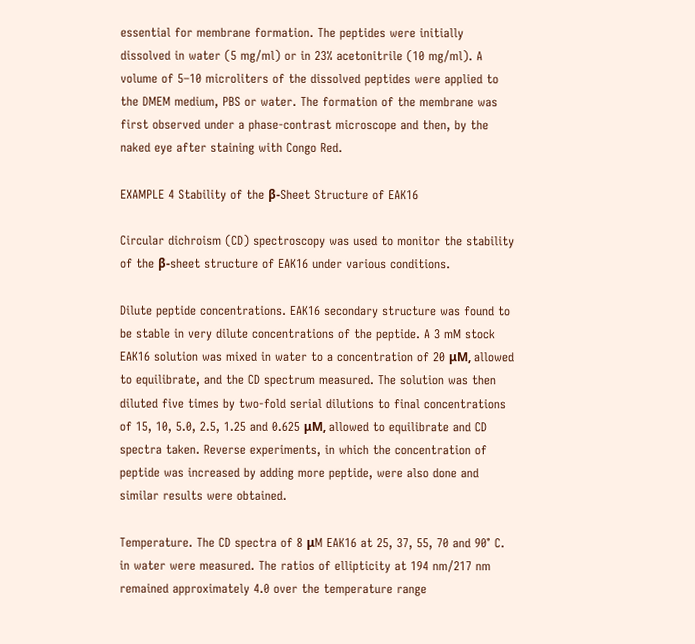essential for membrane formation. The peptides were initially dissolved in water (5 mg/ml) or in 23% acetonitrile (10 mg/ml). A volume of 5–10 microliters of the dissolved peptides were applied to the DMEM medium, PBS or water. The formation of the membrane was first observed under a phase-contrast microscope and then, by the naked eye after staining with Congo Red.

EXAMPLE 4 Stability of the β-Sheet Structure of EAK16

Circular dichroism (CD) spectroscopy was used to monitor the stability of the β-sheet structure of EAK16 under various conditions.

Dilute peptide concentrations. EAK16 secondary structure was found to be stable in very dilute concentrations of the peptide. A 3 mM stock EAK16 solution was mixed in water to a concentration of 20 μM, allowed to equilibrate, and the CD spectrum measured. The solution was then diluted five times by two-fold serial dilutions to final concentrations of 15, 10, 5.0, 2.5, 1.25 and 0.625 μM, allowed to equilibrate and CD spectra taken. Reverse experiments, in which the concentration of peptide was increased by adding more peptide, were also done and similar results were obtained.

Temperature. The CD spectra of 8 μM EAK16 at 25, 37, 55, 70 and 90° C. in water were measured. The ratios of ellipticity at 194 nm/217 nm remained approximately 4.0 over the temperature range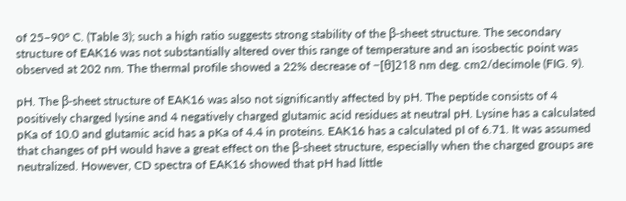of 25–90° C. (Table 3); such a high ratio suggests strong stability of the β-sheet structure. The secondary structure of EAK16 was not substantially altered over this range of temperature and an isosbectic point was observed at 202 nm. The thermal profile showed a 22% decrease of −[θ]218 nm deg. cm2/decimole (FIG. 9).

pH. The β-sheet structure of EAK16 was also not significantly affected by pH. The peptide consists of 4 positively charged lysine and 4 negatively charged glutamic acid residues at neutral pH. Lysine has a calculated pKa of 10.0 and glutamic acid has a pKa of 4.4 in proteins. EAK16 has a calculated pI of 6.71. It was assumed that changes of pH would have a great effect on the β-sheet structure, especially when the charged groups are neutralized. However, CD spectra of EAK16 showed that pH had little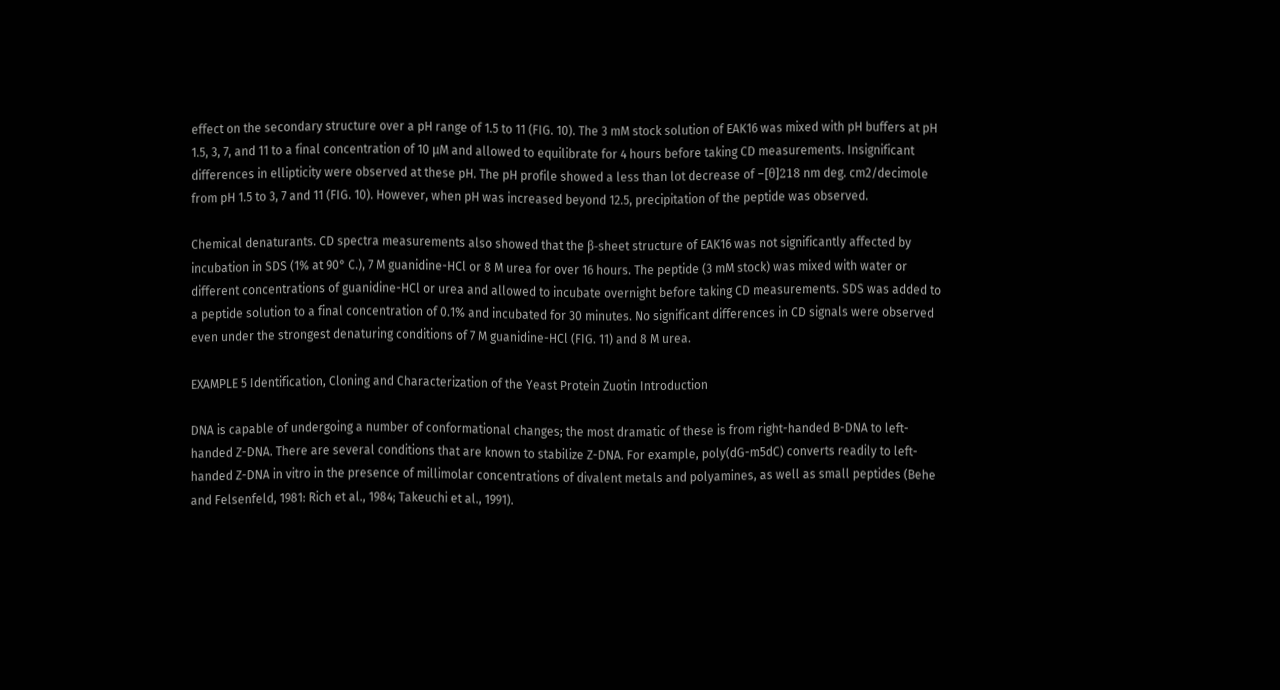effect on the secondary structure over a pH range of 1.5 to 11 (FIG. 10). The 3 mM stock solution of EAK16 was mixed with pH buffers at pH 1.5, 3, 7, and 11 to a final concentration of 10 μM and allowed to equilibrate for 4 hours before taking CD measurements. Insignificant differences in ellipticity were observed at these pH. The pH profile showed a less than lot decrease of −[θ]218 nm deg. cm2/decimole from pH 1.5 to 3, 7 and 11 (FIG. 10). However, when pH was increased beyond 12.5, precipitation of the peptide was observed.

Chemical denaturants. CD spectra measurements also showed that the β-sheet structure of EAK16 was not significantly affected by incubation in SDS (1% at 90° C.), 7 M guanidine-HCl or 8 M urea for over 16 hours. The peptide (3 mM stock) was mixed with water or different concentrations of guanidine-HCl or urea and allowed to incubate overnight before taking CD measurements. SDS was added to a peptide solution to a final concentration of 0.1% and incubated for 30 minutes. No significant differences in CD signals were observed even under the strongest denaturing conditions of 7 M guanidine-HCl (FIG. 11) and 8 M urea.

EXAMPLE 5 Identification, Cloning and Characterization of the Yeast Protein Zuotin Introduction

DNA is capable of undergoing a number of conformational changes; the most dramatic of these is from right-handed B-DNA to left-handed Z-DNA. There are several conditions that are known to stabilize Z-DNA. For example, poly(dG-m5dC) converts readily to left-handed Z-DNA in vitro in the presence of millimolar concentrations of divalent metals and polyamines, as well as small peptides (Behe and Felsenfeld, 1981: Rich et al., 1984; Takeuchi et al., 1991).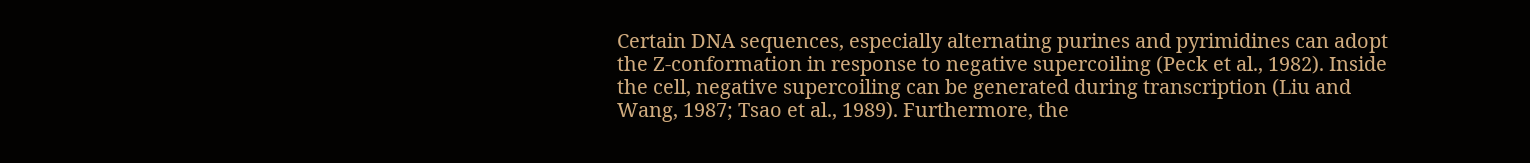Certain DNA sequences, especially alternating purines and pyrimidines can adopt the Z-conformation in response to negative supercoiling (Peck et al., 1982). Inside the cell, negative supercoiling can be generated during transcription (Liu and Wang, 1987; Tsao et al., 1989). Furthermore, the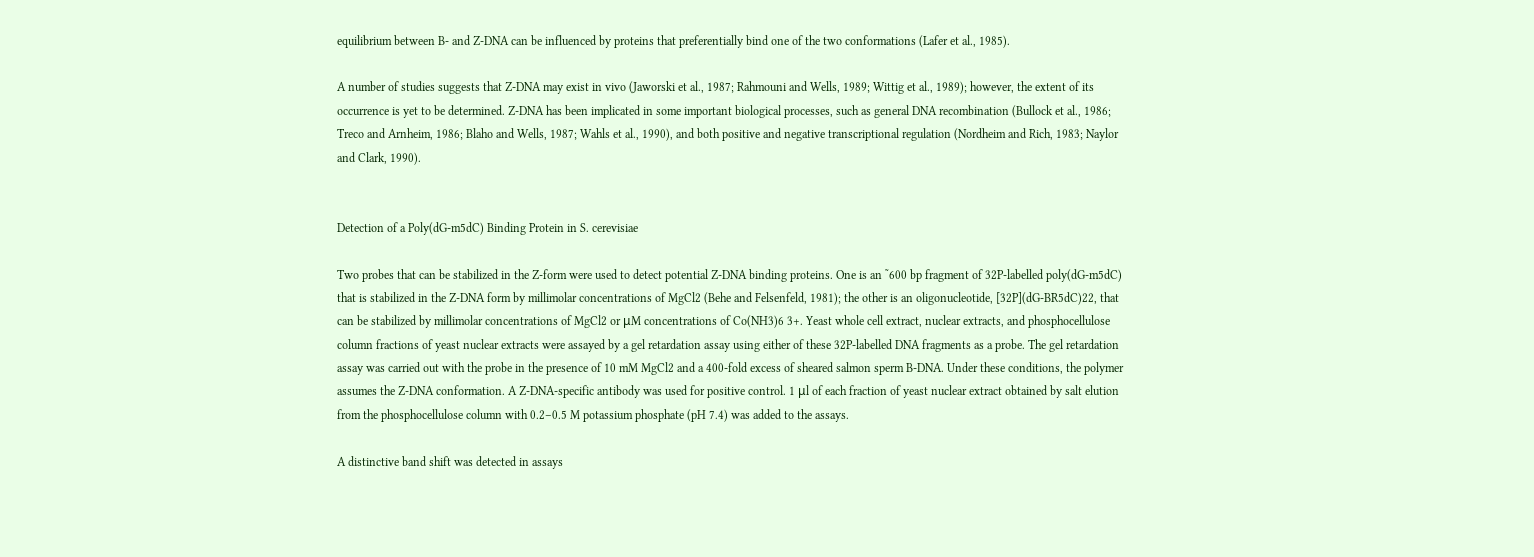equilibrium between B- and Z-DNA can be influenced by proteins that preferentially bind one of the two conformations (Lafer et al., 1985).

A number of studies suggests that Z-DNA may exist in vivo (Jaworski et al., 1987; Rahmouni and Wells, 1989; Wittig et al., 1989); however, the extent of its occurrence is yet to be determined. Z-DNA has been implicated in some important biological processes, such as general DNA recombination (Bullock et al., 1986; Treco and Arnheim, 1986; Blaho and Wells, 1987; Wahls et al., 1990), and both positive and negative transcriptional regulation (Nordheim and Rich, 1983; Naylor and Clark, 1990).


Detection of a Poly(dG-m5dC) Binding Protein in S. cerevisiae

Two probes that can be stabilized in the Z-form were used to detect potential Z-DNA binding proteins. One is an ˜600 bp fragment of 32P-labelled poly(dG-m5dC) that is stabilized in the Z-DNA form by millimolar concentrations of MgCl2 (Behe and Felsenfeld, 1981); the other is an oligonucleotide, [32P](dG-BR5dC)22, that can be stabilized by millimolar concentrations of MgCl2 or μM concentrations of Co(NH3)6 3+. Yeast whole cell extract, nuclear extracts, and phosphocellulose column fractions of yeast nuclear extracts were assayed by a gel retardation assay using either of these 32P-labelled DNA fragments as a probe. The gel retardation assay was carried out with the probe in the presence of 10 mM MgCl2 and a 400-fold excess of sheared salmon sperm B-DNA. Under these conditions, the polymer assumes the Z-DNA conformation. A Z-DNA-specific antibody was used for positive control. 1 μl of each fraction of yeast nuclear extract obtained by salt elution from the phosphocellulose column with 0.2–0.5 M potassium phosphate (pH 7.4) was added to the assays.

A distinctive band shift was detected in assays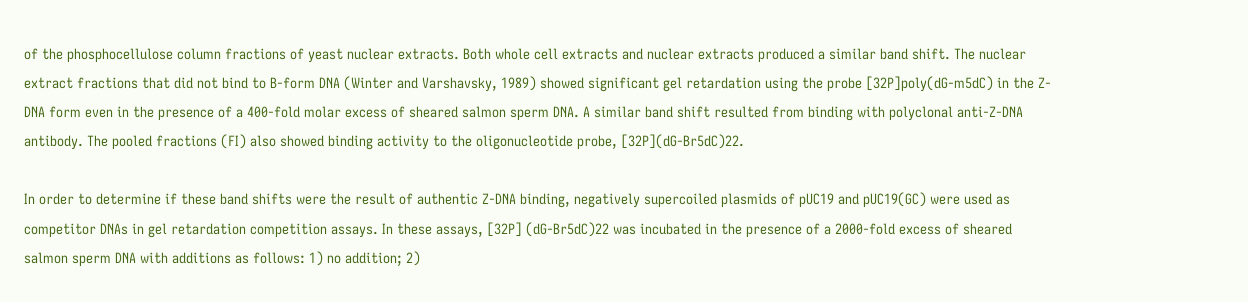of the phosphocellulose column fractions of yeast nuclear extracts. Both whole cell extracts and nuclear extracts produced a similar band shift. The nuclear extract fractions that did not bind to B-form DNA (Winter and Varshavsky, 1989) showed significant gel retardation using the probe [32P]poly(dG-m5dC) in the Z-DNA form even in the presence of a 400-fold molar excess of sheared salmon sperm DNA. A similar band shift resulted from binding with polyclonal anti-Z-DNA antibody. The pooled fractions (FI) also showed binding activity to the oligonucleotide probe, [32P](dG-Br5dC)22.

In order to determine if these band shifts were the result of authentic Z-DNA binding, negatively supercoiled plasmids of pUC19 and pUC19(GC) were used as competitor DNAs in gel retardation competition assays. In these assays, [32P] (dG-Br5dC)22 was incubated in the presence of a 2000-fold excess of sheared salmon sperm DNA with additions as follows: 1) no addition; 2)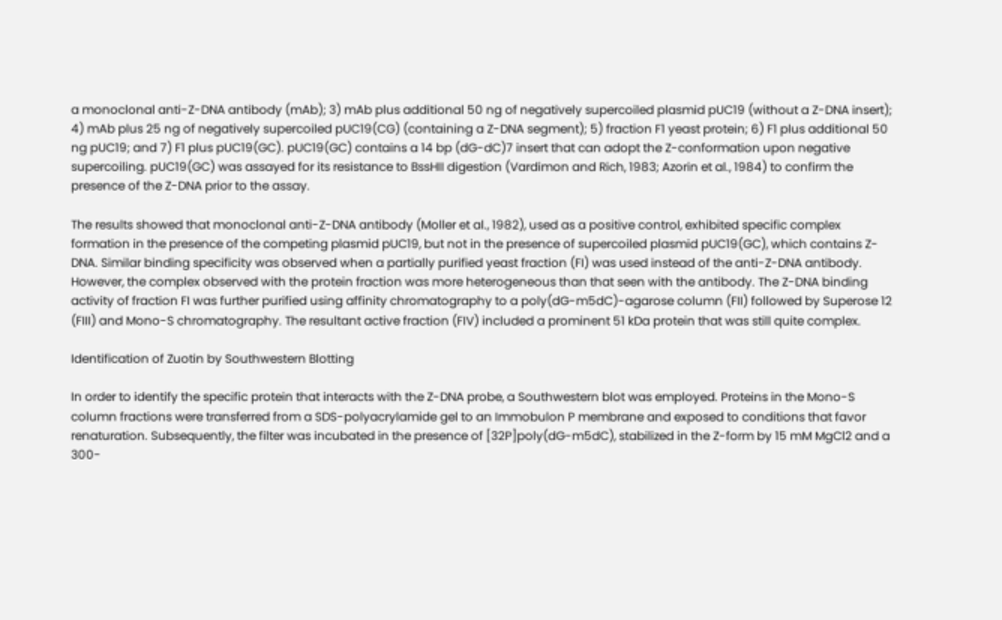a monoclonal anti-Z-DNA antibody (mAb); 3) mAb plus additional 50 ng of negatively supercoiled plasmid pUC19 (without a Z-DNA insert); 4) mAb plus 25 ng of negatively supercoiled pUC19(CG) (containing a Z-DNA segment); 5) fraction F1 yeast protein; 6) F1 plus additional 50 ng pUC19; and 7) F1 plus pUC19(GC). pUC19(GC) contains a 14 bp (dG-dC)7 insert that can adopt the Z-conformation upon negative supercoiling. pUC19(GC) was assayed for its resistance to BssHII digestion (Vardimon and Rich, 1983; Azorin et al., 1984) to confirm the presence of the Z-DNA prior to the assay.

The results showed that monoclonal anti-Z-DNA antibody (Moller et al., 1982), used as a positive control, exhibited specific complex formation in the presence of the competing plasmid pUC19, but not in the presence of supercoiled plasmid pUC19(GC), which contains Z-DNA. Similar binding specificity was observed when a partially purified yeast fraction (FI) was used instead of the anti-Z-DNA antibody. However, the complex observed with the protein fraction was more heterogeneous than that seen with the antibody. The Z-DNA binding activity of fraction FI was further purified using affinity chromatography to a poly(dG-m5dC)-agarose column (FII) followed by Superose 12 (FIII) and Mono-S chromatography. The resultant active fraction (FIV) included a prominent 51 kDa protein that was still quite complex.

Identification of Zuotin by Southwestern Blotting

In order to identify the specific protein that interacts with the Z-DNA probe, a Southwestern blot was employed. Proteins in the Mono-S column fractions were transferred from a SDS-polyacrylamide gel to an Immobulon P membrane and exposed to conditions that favor renaturation. Subsequently, the filter was incubated in the presence of [32P]poly(dG-m5dC), stabilized in the Z-form by 15 mM MgCl2 and a 300-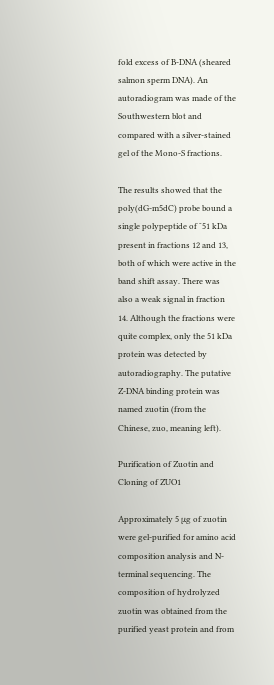fold excess of B-DNA (sheared salmon sperm DNA). An autoradiogram was made of the Southwestern blot and compared with a silver-stained gel of the Mono-S fractions.

The results showed that the poly(dG-m5dC) probe bound a single polypeptide of ˜51 kDa present in fractions 12 and 13, both of which were active in the band shift assay. There was also a weak signal in fraction 14. Although the fractions were quite complex, only the 51 kDa protein was detected by autoradiography. The putative Z-DNA binding protein was named zuotin (from the Chinese, zuo, meaning left).

Purification of Zuotin and Cloning of ZUO1

Approximately 5 μg of zuotin were gel-purified for amino acid composition analysis and N-terminal sequencing. The composition of hydrolyzed zuotin was obtained from the purified yeast protein and from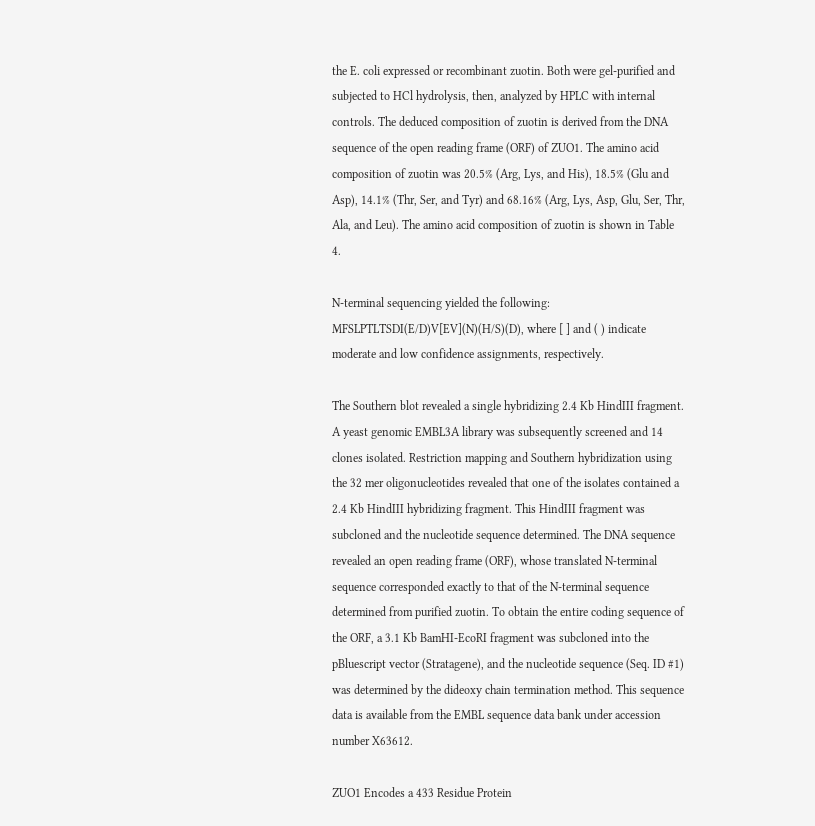the E. coli expressed or recombinant zuotin. Both were gel-purified and subjected to HCl hydrolysis, then, analyzed by HPLC with internal controls. The deduced composition of zuotin is derived from the DNA sequence of the open reading frame (ORF) of ZUO1. The amino acid composition of zuotin was 20.5% (Arg, Lys, and His), 18.5% (Glu and Asp), 14.1% (Thr, Ser, and Tyr) and 68.16% (Arg, Lys, Asp, Glu, Ser, Thr, Ala, and Leu). The amino acid composition of zuotin is shown in Table 4.

N-terminal sequencing yielded the following: MFSLPTLTSDI(E/D)V[EV](N)(H/S)(D), where [ ] and ( ) indicate moderate and low confidence assignments, respectively.

The Southern blot revealed a single hybridizing 2.4 Kb HindIII fragment. A yeast genomic EMBL3A library was subsequently screened and 14 clones isolated. Restriction mapping and Southern hybridization using the 32 mer oligonucleotides revealed that one of the isolates contained a 2.4 Kb HindIII hybridizing fragment. This HindIII fragment was subcloned and the nucleotide sequence determined. The DNA sequence revealed an open reading frame (ORF), whose translated N-terminal sequence corresponded exactly to that of the N-terminal sequence determined from purified zuotin. To obtain the entire coding sequence of the ORF, a 3.1 Kb BamHI-EcoRI fragment was subcloned into the pBluescript vector (Stratagene), and the nucleotide sequence (Seq. ID #1) was determined by the dideoxy chain termination method. This sequence data is available from the EMBL sequence data bank under accession number X63612.

ZUO1 Encodes a 433 Residue Protein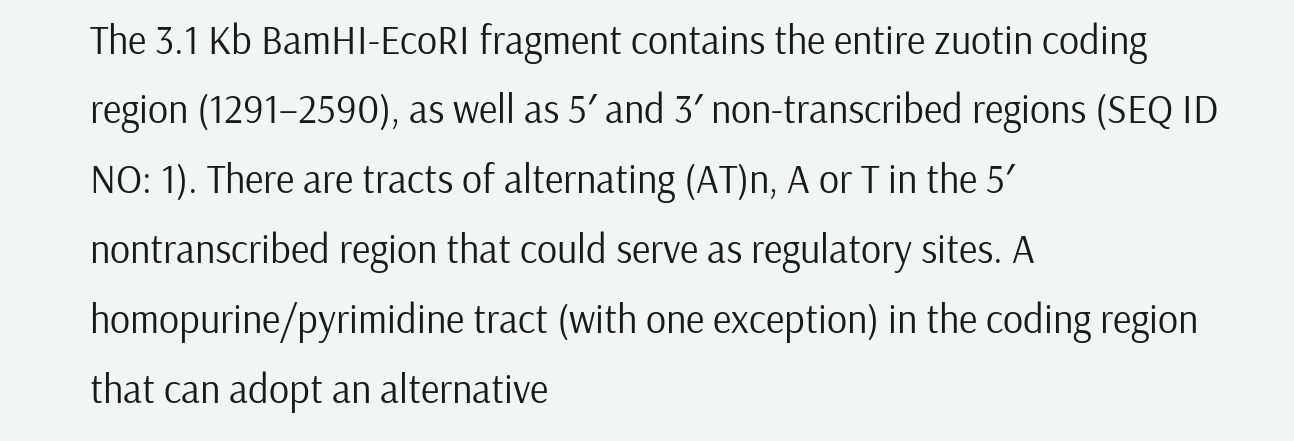The 3.1 Kb BamHI-EcoRI fragment contains the entire zuotin coding region (1291–2590), as well as 5′ and 3′ non-transcribed regions (SEQ ID NO: 1). There are tracts of alternating (AT)n, A or T in the 5′ nontranscribed region that could serve as regulatory sites. A homopurine/pyrimidine tract (with one exception) in the coding region that can adopt an alternative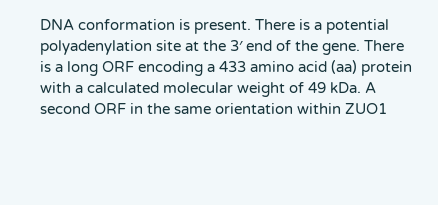DNA conformation is present. There is a potential polyadenylation site at the 3′ end of the gene. There is a long ORF encoding a 433 amino acid (aa) protein with a calculated molecular weight of 49 kDa. A second ORF in the same orientation within ZUO1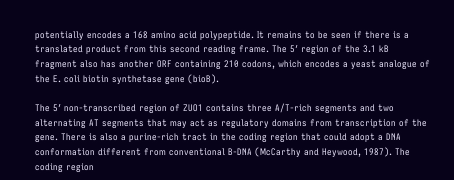potentially encodes a 168 amino acid polypeptide. It remains to be seen if there is a translated product from this second reading frame. The 5′ region of the 3.1 kB fragment also has another ORF containing 210 codons, which encodes a yeast analogue of the E. coli biotin synthetase gene (bioB).

The 5′ non-transcribed region of ZUO1 contains three A/T-rich segments and two alternating AT segments that may act as regulatory domains from transcription of the gene. There is also a purine-rich tract in the coding region that could adopt a DNA conformation different from conventional B-DNA (McCarthy and Heywood, 1987). The coding region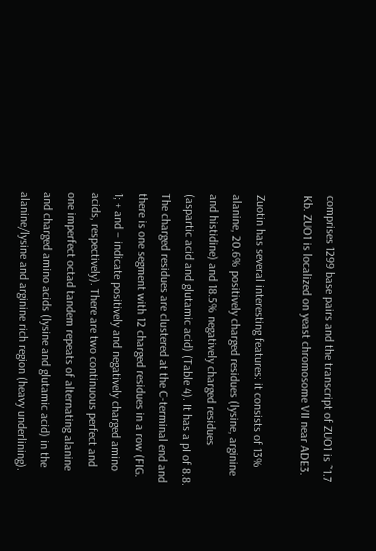comprises 1299 base pairs and the transcript of ZUO1 is ˜1.7 Kb. ZUO1 is localized on yeast chromosome VII near ADE3.

Zuotin has several interesting features: it consists of 13% alanine, 20.6% positively charged residues (lysine, arginine and histidine) and 18.5% negatively charged residues (aspartic acid and glutamic acid) (Table 4). It has a pI of 8.8. The charged residues are clustered at the C-terminal end and there is one segment with 12 charged residues in a row (FIG. 1; + and − indicate positively and negatively charged amino acids, respectively). There are two continuous perfect and one imperfect octad tandem repeats of alternating alanine and charged amino acids (lysine and glutamic acid) in the alanine/lysine and arginine rich region (heavy underlining).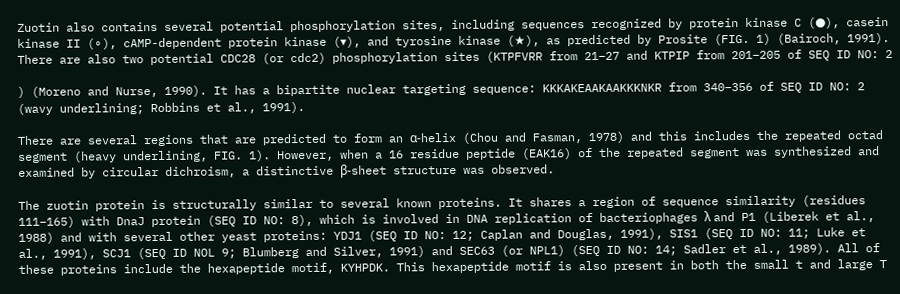Zuotin also contains several potential phosphorylation sites, including sequences recognized by protein kinase C (●), casein kinase II (∘), cAMP-dependent protein kinase (▾), and tyrosine kinase (★), as predicted by Prosite (FIG. 1) (Bairoch, 1991). There are also two potential CDC28 (or cdc2) phosphorylation sites (KTPFVRR from 21–27 and KTPIP from 201–205 of SEQ ID NO: 2

) (Moreno and Nurse, 1990). It has a bipartite nuclear targeting sequence: KKKAKEAAKAAKKKNKR from 340–356 of SEQ ID NO: 2 (wavy underlining; Robbins et al., 1991).

There are several regions that are predicted to form an α-helix (Chou and Fasman, 1978) and this includes the repeated octad segment (heavy underlining, FIG. 1). However, when a 16 residue peptide (EAK16) of the repeated segment was synthesized and examined by circular dichroism, a distinctive β-sheet structure was observed.

The zuotin protein is structurally similar to several known proteins. It shares a region of sequence similarity (residues 111–165) with DnaJ protein (SEQ ID NO: 8), which is involved in DNA replication of bacteriophages λ and P1 (Liberek et al., 1988) and with several other yeast proteins: YDJ1 (SEQ ID NO: 12; Caplan and Douglas, 1991), SIS1 (SEQ ID NO: 11; Luke et al., 1991), SCJ1 (SEQ ID NOL 9; Blumberg and Silver, 1991) and SEC63 (or NPL1) (SEQ ID NO: 14; Sadler et al., 1989). All of these proteins include the hexapeptide motif, KYHPDK. This hexapeptide motif is also present in both the small t and large T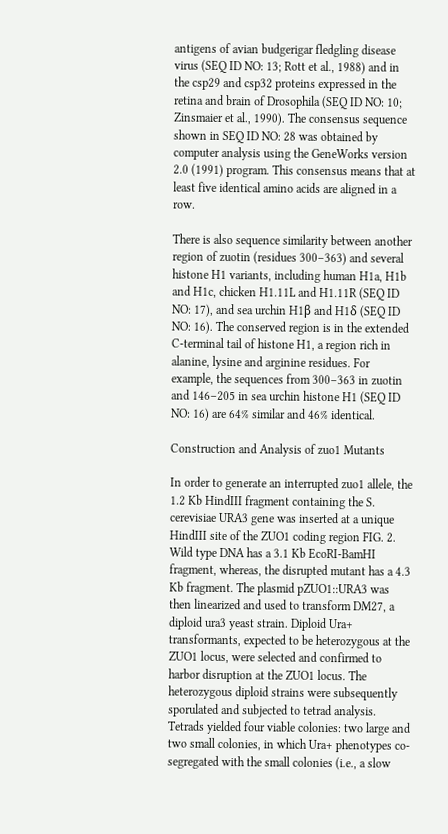antigens of avian budgerigar fledgling disease virus (SEQ ID NO: 13; Rott et al., 1988) and in the csp29 and csp32 proteins expressed in the retina and brain of Drosophila (SEQ ID NO: 10; Zinsmaier et al., 1990). The consensus sequence shown in SEQ ID NO: 28 was obtained by computer analysis using the GeneWorks version 2.0 (1991) program. This consensus means that at least five identical amino acids are aligned in a row.

There is also sequence similarity between another region of zuotin (residues 300–363) and several histone H1 variants, including human H1a, H1b and H1c, chicken H1.11L and H1.11R (SEQ ID NO: 17), and sea urchin H1β and H1δ (SEQ ID NO: 16). The conserved region is in the extended C-terminal tail of histone H1, a region rich in alanine, lysine and arginine residues. For example, the sequences from 300–363 in zuotin and 146–205 in sea urchin histone H1 (SEQ ID NO: 16) are 64% similar and 46% identical.

Construction and Analysis of zuo1 Mutants

In order to generate an interrupted zuo1 allele, the 1.2 Kb HindIII fragment containing the S. cerevisiae URA3 gene was inserted at a unique HindIII site of the ZUO1 coding region FIG. 2. Wild type DNA has a 3.1 Kb EcoRI-BamHI fragment, whereas, the disrupted mutant has a 4.3 Kb fragment. The plasmid pZUO1::URA3 was then linearized and used to transform DM27, a diploid ura3 yeast strain. Diploid Ura+ transformants, expected to be heterozygous at the ZUO1 locus, were selected and confirmed to harbor disruption at the ZUO1 locus. The heterozygous diploid strains were subsequently sporulated and subjected to tetrad analysis. Tetrads yielded four viable colonies: two large and two small colonies, in which Ura+ phenotypes co-segregated with the small colonies (i.e., a slow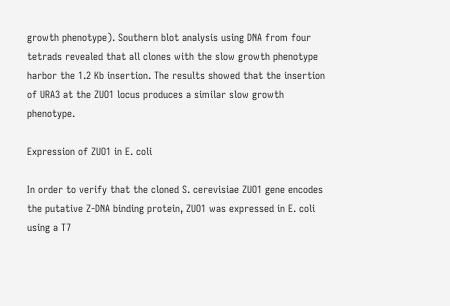growth phenotype). Southern blot analysis using DNA from four tetrads revealed that all clones with the slow growth phenotype harbor the 1.2 Kb insertion. The results showed that the insertion of URA3 at the ZUO1 locus produces a similar slow growth phenotype.

Expression of ZUO1 in E. coli

In order to verify that the cloned S. cerevisiae ZUO1 gene encodes the putative Z-DNA binding protein, ZUO1 was expressed in E. coli using a T7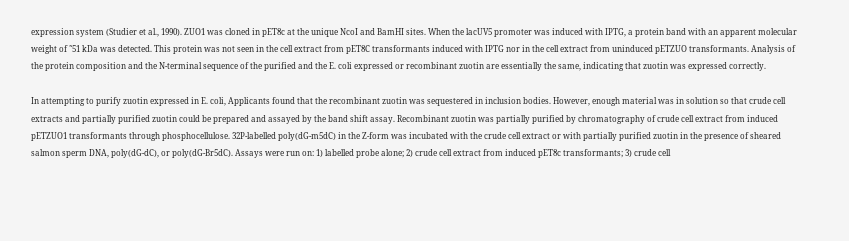expression system (Studier et al., 1990). ZUO1 was cloned in pET8c at the unique NcoI and BamHI sites. When the lacUV5 promoter was induced with IPTG, a protein band with an apparent molecular weight of ˜51 kDa was detected. This protein was not seen in the cell extract from pET8C transformants induced with IPTG nor in the cell extract from uninduced pETZUO transformants. Analysis of the protein composition and the N-terminal sequence of the purified and the E. coli expressed or recombinant zuotin are essentially the same, indicating that zuotin was expressed correctly.

In attempting to purify zuotin expressed in E. coli, Applicants found that the recombinant zuotin was sequestered in inclusion bodies. However, enough material was in solution so that crude cell extracts and partially purified zuotin could be prepared and assayed by the band shift assay. Recombinant zuotin was partially purified by chromatography of crude cell extract from induced pETZUO1 transformants through phosphocellulose. 32P-labelled poly(dG-m5dC) in the Z-form was incubated with the crude cell extract or with partially purified zuotin in the presence of sheared salmon sperm DNA, poly(dG-dC), or poly(dG-Br5dC). Assays were run on: 1) labelled probe alone; 2) crude cell extract from induced pET8c transformants; 3) crude cell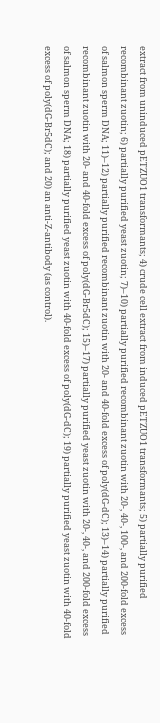extract from uninduced pETZUO1 transformants; 4) crude cell extract from induced pETZUO1 transformants; 5) partially purified recombinant zuotin; 6) partially purified yeast zuotin; 7)–10) partially purified recombinant zuotin with 20-, 40-, 100-, and 200-fold excess of salmon sperm DNA; 11)–12) partially purified recombinant zuotin with 20- and 40-fold excess of poly(dG-dC); 13)–14) partially purified recombinant zuotin with 20- and 40-fold excess of poly(dG-Br5dC); 15)–17) partially purified yeast zuotin with 20-, 40-, and 200-fold excess of salmon sperm DNA; 18) partially purified yeast zuotin with 40-fold excess of poly(dG-dC); 19) partially purified yeast zuotin with 40-fold excess of poly(dG-Br5dC); and 20) an anti-Z-antibody (as control).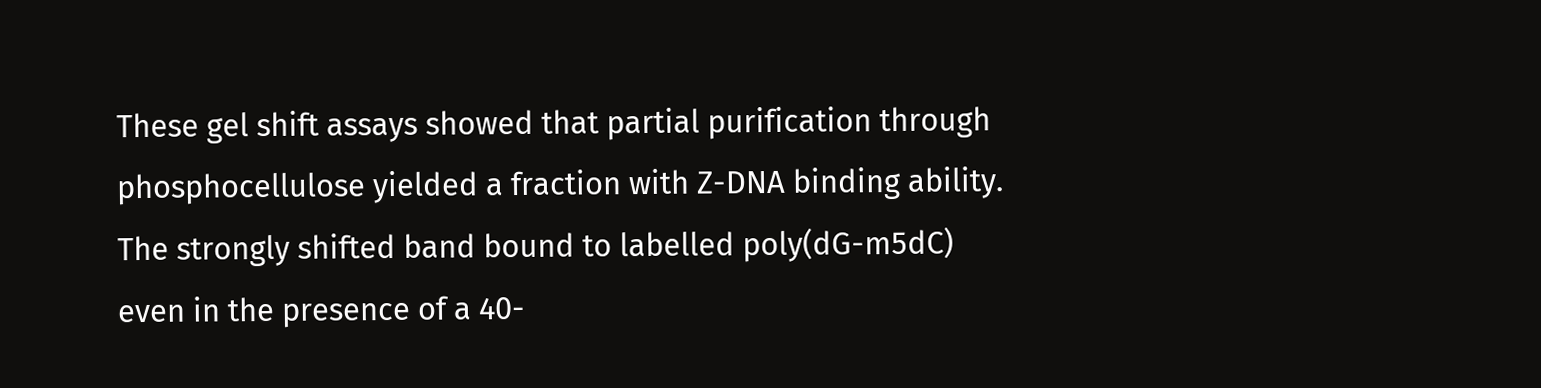These gel shift assays showed that partial purification through phosphocellulose yielded a fraction with Z-DNA binding ability. The strongly shifted band bound to labelled poly(dG-m5dC) even in the presence of a 40-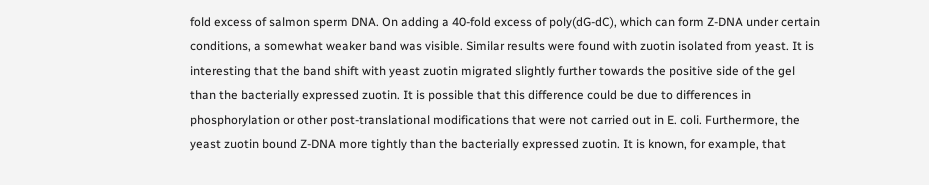fold excess of salmon sperm DNA. On adding a 40-fold excess of poly(dG-dC), which can form Z-DNA under certain conditions, a somewhat weaker band was visible. Similar results were found with zuotin isolated from yeast. It is interesting that the band shift with yeast zuotin migrated slightly further towards the positive side of the gel than the bacterially expressed zuotin. It is possible that this difference could be due to differences in phosphorylation or other post-translational modifications that were not carried out in E. coli. Furthermore, the yeast zuotin bound Z-DNA more tightly than the bacterially expressed zuotin. It is known, for example, that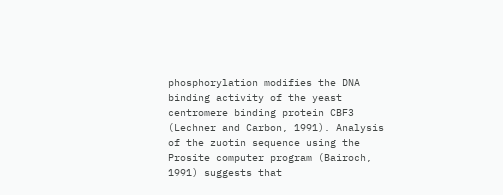phosphorylation modifies the DNA binding activity of the yeast centromere binding protein CBF3 (Lechner and Carbon, 1991). Analysis of the zuotin sequence using the Prosite computer program (Bairoch, 1991) suggests that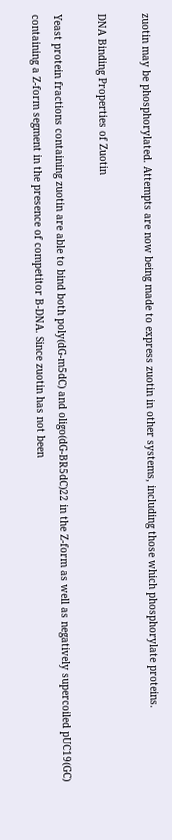zuotin may be phosphorylated. Attempts are now being made to express zuotin in other systems, including those which phosphorylate proteins.

DNA Binding Properties of Zuotin

Yeast protein fractions containing zuotin are able to bind both poly(dG-m5dC) and oligo(dG-BR5dC)22 in the Z-form as well as negatively supercoiled pUC19(GC) containing a Z-form segment in the presence of competitor B-DNA. Since zuotin has not been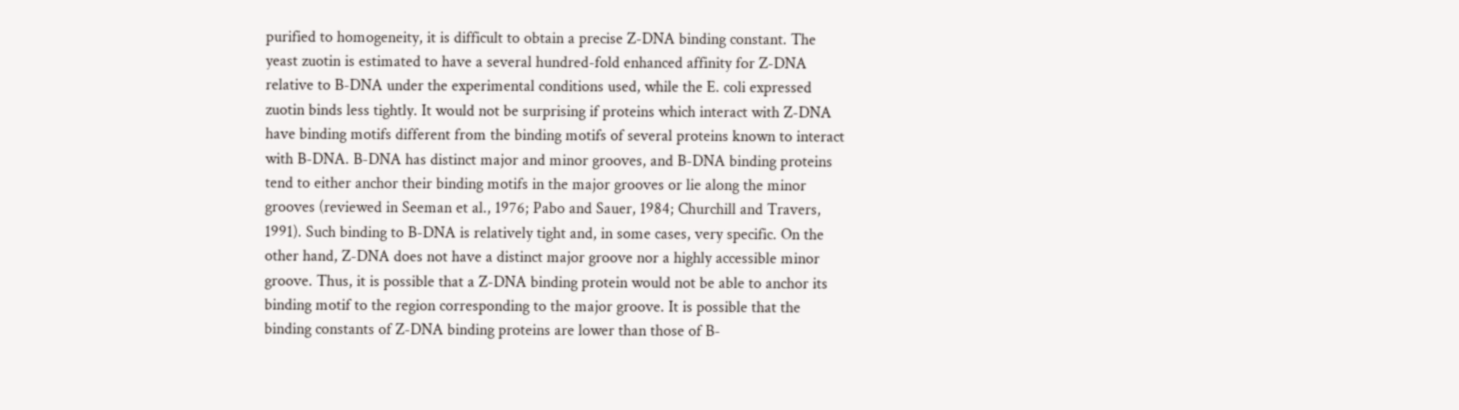purified to homogeneity, it is difficult to obtain a precise Z-DNA binding constant. The yeast zuotin is estimated to have a several hundred-fold enhanced affinity for Z-DNA relative to B-DNA under the experimental conditions used, while the E. coli expressed zuotin binds less tightly. It would not be surprising if proteins which interact with Z-DNA have binding motifs different from the binding motifs of several proteins known to interact with B-DNA. B-DNA has distinct major and minor grooves, and B-DNA binding proteins tend to either anchor their binding motifs in the major grooves or lie along the minor grooves (reviewed in Seeman et al., 1976; Pabo and Sauer, 1984; Churchill and Travers, 1991). Such binding to B-DNA is relatively tight and, in some cases, very specific. On the other hand, Z-DNA does not have a distinct major groove nor a highly accessible minor groove. Thus, it is possible that a Z-DNA binding protein would not be able to anchor its binding motif to the region corresponding to the major groove. It is possible that the binding constants of Z-DNA binding proteins are lower than those of B-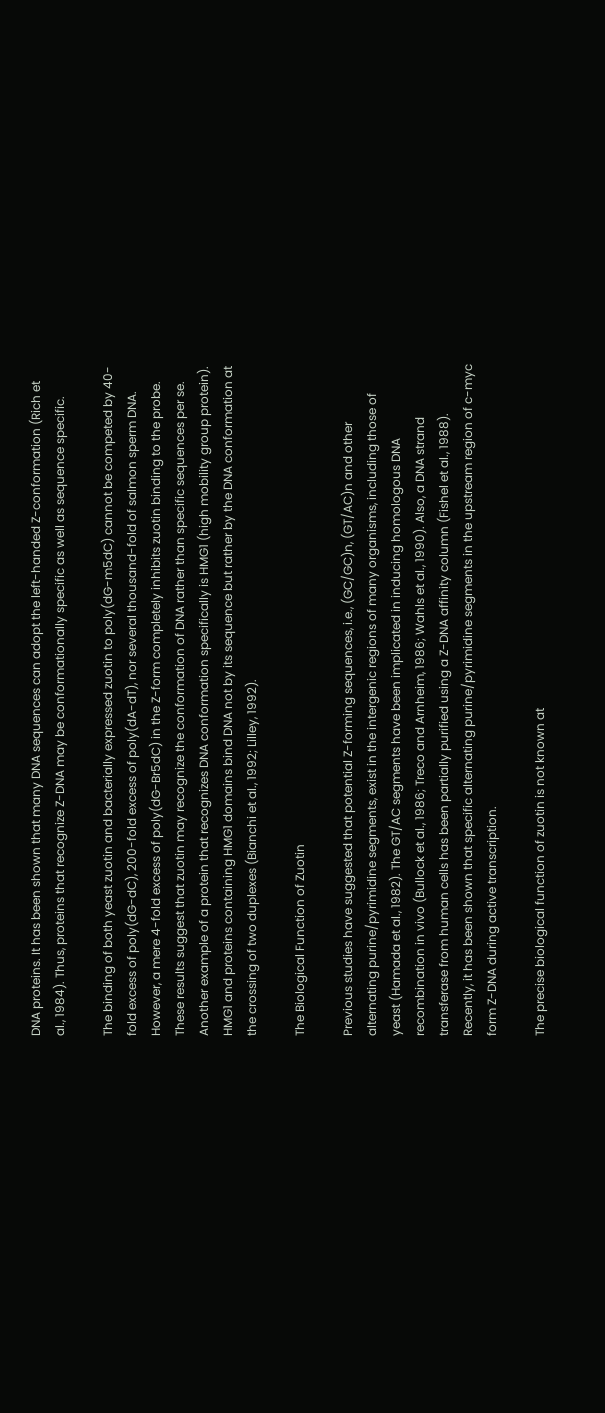DNA proteins. It has been shown that many DNA sequences can adopt the left-handed Z-conformation (Rich et al., 1984). Thus, proteins that recognize Z-DNA may be conformationally specific as well as sequence specific.

The binding of both yeast zuotin and bacterially expressed zuotin to poly(dG-m5dC) cannot be competed by 40-fold excess of poly(dG-dC), 200-fold excess of poly(dA-dT), nor several thousand-fold of salmon sperm DNA. However, a mere 4-fold excess of poly(dG-Br5dC) in the Z-form completely inhibits zuotin binding to the probe. These results suggest that zuotin may recognize the conformation of DNA rather than specific sequences per se. Another example of a protein that recognizes DNA conformation specifically is HMG1 (high mobility group protein). HMG1 and proteins containing HMG1 domains bind DNA not by its sequence but rather by the DNA conformation at the crossing of two duplexes (Bianchi et al., 1992; Lilley, 1992).

The Biological Function of Zuotin

Previous studies have suggested that potential Z-forming sequences, i.e., (GC/GC)n, (GT/AC)n and other alternating purine/pyrimidine segments, exist in the intergenic regions of many organisms, including those of yeast (Hamada et al., 1982). The GT/AC segments have been implicated in inducing homologous DNA recombination in vivo (Bullock et al., 1986; Treco and Arnheim, 1986; Wahls et al., 1990). Also, a DNA strand transferase from human cells has been partially purified using a Z-DNA affinity column (Fishel et al., 1988). Recently, it has been shown that specific alternating purine/pyrimidine segments in the upstream region of c-myc form Z-DNA during active transcription.

The precise biological function of zuotin is not known at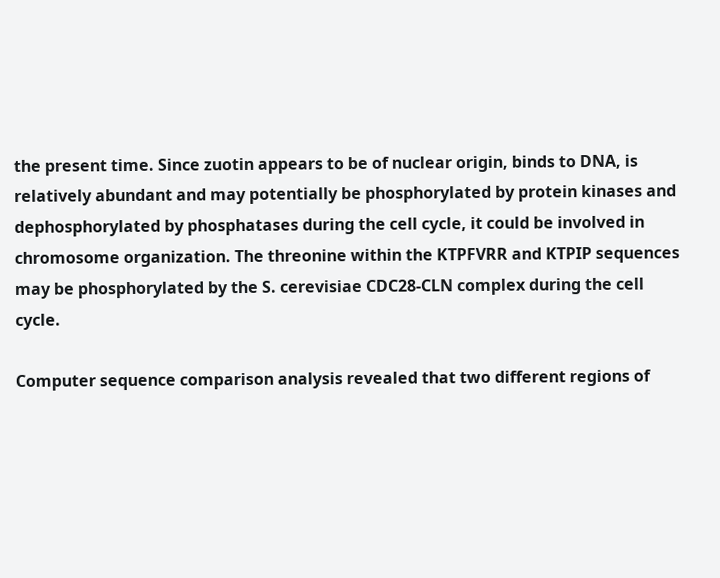the present time. Since zuotin appears to be of nuclear origin, binds to DNA, is relatively abundant and may potentially be phosphorylated by protein kinases and dephosphorylated by phosphatases during the cell cycle, it could be involved in chromosome organization. The threonine within the KTPFVRR and KTPIP sequences may be phosphorylated by the S. cerevisiae CDC28-CLN complex during the cell cycle.

Computer sequence comparison analysis revealed that two different regions of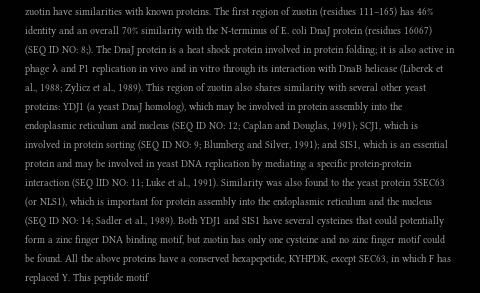zuotin have similarities with known proteins. The first region of zuotin (residues 111–165) has 46% identity and an overall 70% similarity with the N-terminus of E. coli DnaJ protein (residues 16067) (SEQ ID NO: 8;). The DnaJ protein is a heat shock protein involved in protein folding; it is also active in phage λ and P1 replication in vivo and in vitro through its interaction with DnaB helicase (Liberek et al., 1988; Zylicz et al., 1989). This region of zuotin also shares similarity with several other yeast proteins: YDJ1 (a yeast DnaJ homolog), which may be involved in protein assembly into the endoplasmic reticulum and nucleus (SEQ ID NO: 12; Caplan and Douglas, 1991); SCJ1, which is involved in protein sorting (SEQ ID NO: 9; Blumberg and Silver, 1991); and SIS1, which is an essential protein and may be involved in yeast DNA replication by mediating a specific protein-protein interaction (SEQ lID NO: 11; Luke et al., 1991). Similarity was also found to the yeast protein 5SEC63 (or NLS1), which is important for protein assembly into the endoplasmic reticulum and the nucleus (SEQ ID NO: 14; Sadler et al., 1989). Both YDJ1 and SIS1 have several cysteines that could potentially form a zinc finger DNA binding motif, but zuotin has only one cysteine and no zinc finger motif could be found. All the above proteins have a conserved hexapepetide, KYHPDK, except SEC63, in which F has replaced Y. This peptide motif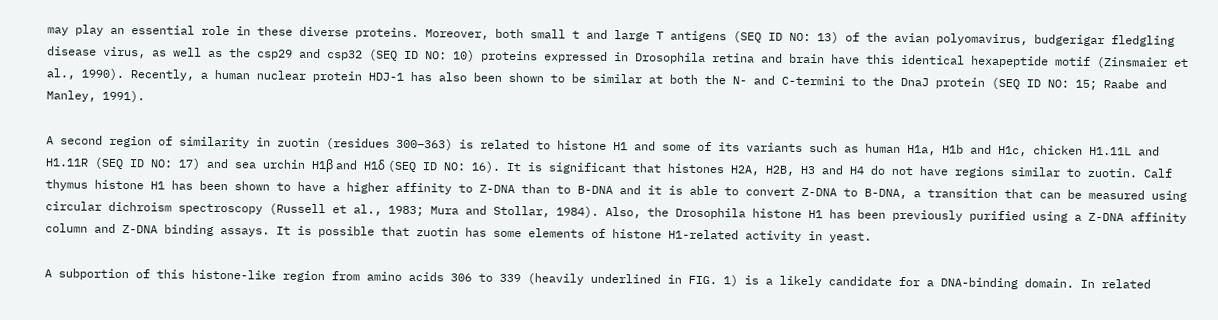may play an essential role in these diverse proteins. Moreover, both small t and large T antigens (SEQ ID NO: 13) of the avian polyomavirus, budgerigar fledgling disease virus, as well as the csp29 and csp32 (SEQ ID NO: 10) proteins expressed in Drosophila retina and brain have this identical hexapeptide motif (Zinsmaier et al., 1990). Recently, a human nuclear protein HDJ-1 has also been shown to be similar at both the N- and C-termini to the DnaJ protein (SEQ ID NO: 15; Raabe and Manley, 1991).

A second region of similarity in zuotin (residues 300–363) is related to histone H1 and some of its variants such as human H1a, H1b and H1c, chicken H1.11L and H1.11R (SEQ ID NO: 17) and sea urchin H1β and H1δ (SEQ ID NO: 16). It is significant that histones H2A, H2B, H3 and H4 do not have regions similar to zuotin. Calf thymus histone H1 has been shown to have a higher affinity to Z-DNA than to B-DNA and it is able to convert Z-DNA to B-DNA, a transition that can be measured using circular dichroism spectroscopy (Russell et al., 1983; Mura and Stollar, 1984). Also, the Drosophila histone H1 has been previously purified using a Z-DNA affinity column and Z-DNA binding assays. It is possible that zuotin has some elements of histone H1-related activity in yeast.

A subportion of this histone-like region from amino acids 306 to 339 (heavily underlined in FIG. 1) is a likely candidate for a DNA-binding domain. In related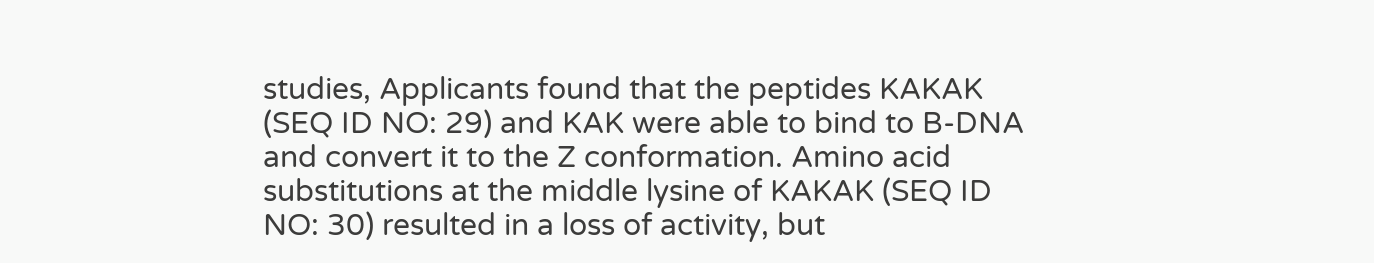studies, Applicants found that the peptides KAKAK (SEQ ID NO: 29) and KAK were able to bind to B-DNA and convert it to the Z conformation. Amino acid substitutions at the middle lysine of KAKAK (SEQ ID NO: 30) resulted in a loss of activity, but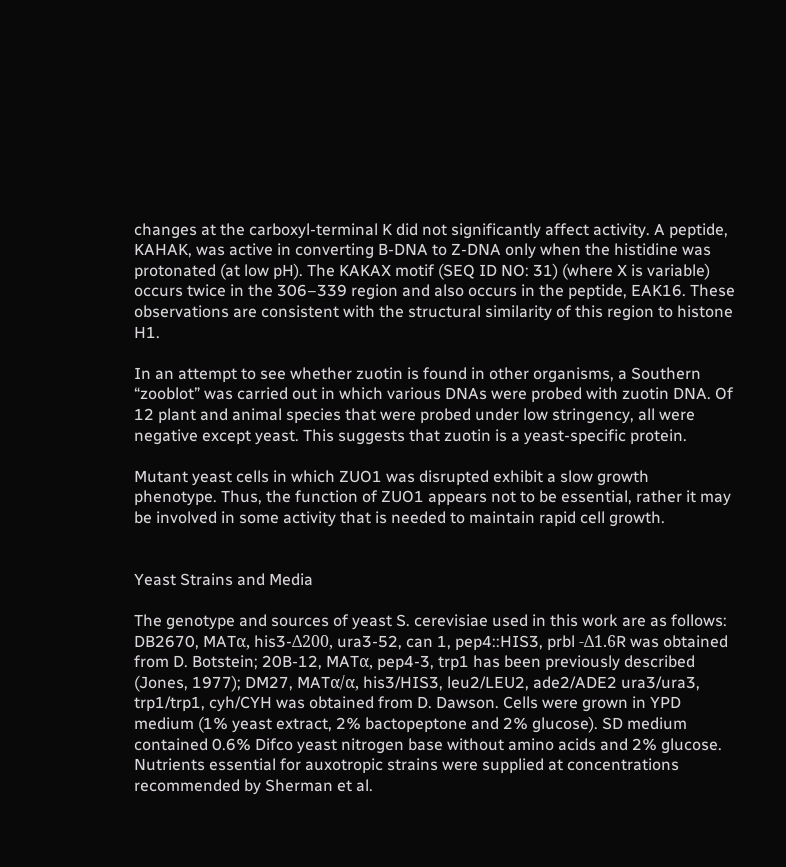changes at the carboxyl-terminal K did not significantly affect activity. A peptide, KAHAK, was active in converting B-DNA to Z-DNA only when the histidine was protonated (at low pH). The KAKAX motif (SEQ ID NO: 31) (where X is variable) occurs twice in the 306–339 region and also occurs in the peptide, EAK16. These observations are consistent with the structural similarity of this region to histone H1.

In an attempt to see whether zuotin is found in other organisms, a Southern “zooblot” was carried out in which various DNAs were probed with zuotin DNA. Of 12 plant and animal species that were probed under low stringency, all were negative except yeast. This suggests that zuotin is a yeast-specific protein.

Mutant yeast cells in which ZUO1 was disrupted exhibit a slow growth phenotype. Thus, the function of ZUO1 appears not to be essential, rather it may be involved in some activity that is needed to maintain rapid cell growth.


Yeast Strains and Media

The genotype and sources of yeast S. cerevisiae used in this work are as follows: DB2670, MATα, his3-Δ200, ura3-52, can 1, pep4::HIS3, prbl -Δ1.6R was obtained from D. Botstein; 20B-12, MATα, pep4-3, trp1 has been previously described (Jones, 1977); DM27, MATα/α, his3/HIS3, leu2/LEU2, ade2/ADE2 ura3/ura3, trp1/trp1, cyh/CYH was obtained from D. Dawson. Cells were grown in YPD medium (1% yeast extract, 2% bactopeptone and 2% glucose). SD medium contained 0.6% Difco yeast nitrogen base without amino acids and 2% glucose. Nutrients essential for auxotropic strains were supplied at concentrations recommended by Sherman et al.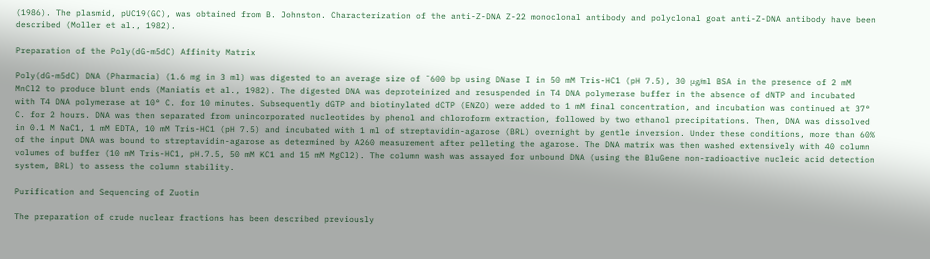(1986). The plasmid, pUC19(GC), was obtained from B. Johnston. Characterization of the anti-Z-DNA Z-22 monoclonal antibody and polyclonal goat anti-Z-DNA antibody have been described (Moller et al., 1982).

Preparation of the Poly(dG-m5dC) Affinity Matrix

Poly(dG-m5dC) DNA (Pharmacia) (1.6 mg in 3 ml) was digested to an average size of ˜600 bp using DNase I in 50 mM Tris-HC1 (pH 7.5), 30 μg/ml BSA in the presence of 2 mM MnCl2 to produce blunt ends (Maniatis et al., 1982). The digested DNA was deproteinized and resuspended in T4 DNA polymerase buffer in the absence of dNTP and incubated with T4 DNA polymerase at 10° C. for 10 minutes. Subsequently dGTP and biotinylated dCTP (ENZO) were added to 1 mM final concentration, and incubation was continued at 37° C. for 2 hours. DNA was then separated from unincorporated nucleotides by phenol and chloroform extraction, followed by two ethanol precipitations. Then, DNA was dissolved in 0.1 M NaC1, 1 mM EDTA, 10 mM Tris-HC1 (pH 7.5) and incubated with 1 ml of streptavidin-agarose (BRL) overnight by gentle inversion. Under these conditions, more than 60% of the input DNA was bound to streptavidin-agarose as determined by A260 measurement after pelleting the agarose. The DNA matrix was then washed extensively with 40 column volumes of buffer (10 mM Tris-HC1, pH.7.5, 50 mM KC1 and 15 mM MgCl2). The column wash was assayed for unbound DNA (using the BluGene non-radioactive nucleic acid detection system, BRL) to assess the column stability.

Purification and Sequencing of Zuotin

The preparation of crude nuclear fractions has been described previously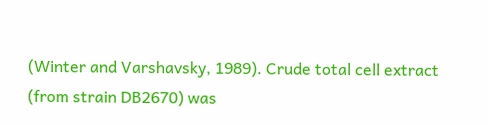(Winter and Varshavsky, 1989). Crude total cell extract (from strain DB2670) was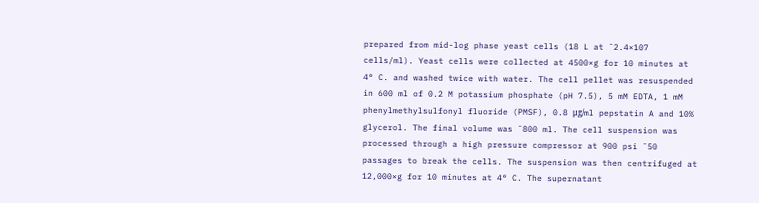prepared from mid-log phase yeast cells (18 L at ˜2.4×107 cells/ml). Yeast cells were collected at 4500×g for 10 minutes at 4° C. and washed twice with water. The cell pellet was resuspended in 600 ml of 0.2 M potassium phosphate (pH 7.5), 5 mM EDTA, 1 mM phenylmethylsulfonyl fluoride (PMSF), 0.8 μg/ml pepstatin A and 10% glycerol. The final volume was ˜800 ml. The cell suspension was processed through a high pressure compressor at 900 psi ˜50 passages to break the cells. The suspension was then centrifuged at 12,000×g for 10 minutes at 4° C. The supernatant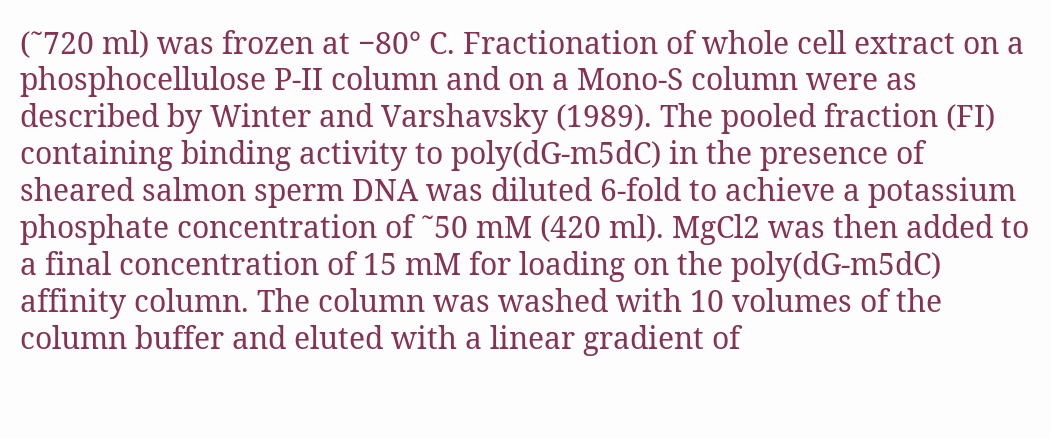(˜720 ml) was frozen at −80° C. Fractionation of whole cell extract on a phosphocellulose P-II column and on a Mono-S column were as described by Winter and Varshavsky (1989). The pooled fraction (FI) containing binding activity to poly(dG-m5dC) in the presence of sheared salmon sperm DNA was diluted 6-fold to achieve a potassium phosphate concentration of ˜50 mM (420 ml). MgCl2 was then added to a final concentration of 15 mM for loading on the poly(dG-m5dC) affinity column. The column was washed with 10 volumes of the column buffer and eluted with a linear gradient of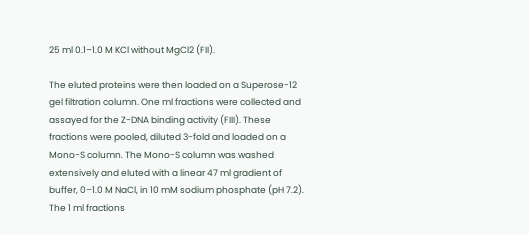25 ml 0.1–1.0 M KCl without MgCl2 (FII).

The eluted proteins were then loaded on a Superose-12 gel filtration column. One ml fractions were collected and assayed for the Z-DNA binding activity (FIII). These fractions were pooled, diluted 3-fold and loaded on a Mono-S column. The Mono-S column was washed extensively and eluted with a linear 47 ml gradient of buffer, 0–1.0 M NaCl, in 10 mM sodium phosphate (pH 7.2). The 1 ml fractions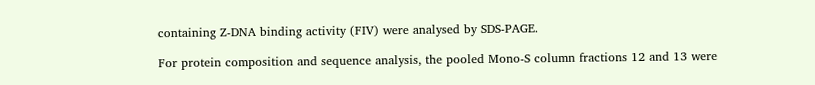containing Z-DNA binding activity (FIV) were analysed by SDS-PAGE.

For protein composition and sequence analysis, the pooled Mono-S column fractions 12 and 13 were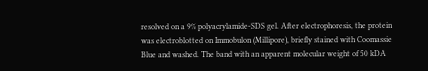resolved on a 9% polyacrylamide-SDS gel. After electrophoresis, the protein was electroblotted on Immobulon (Millipore), briefly stained with Coomassie Blue and washed. The band with an apparent molecular weight of 50 kDA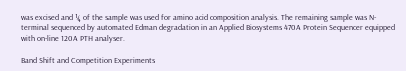was excised and ¼ of the sample was used for amino acid composition analysis. The remaining sample was N-terminal sequenced by automated Edman degradation in an Applied Biosystems 470A Protein Sequencer equipped with on-line 120A PTH analyser.

Band Shift and Competition Experiments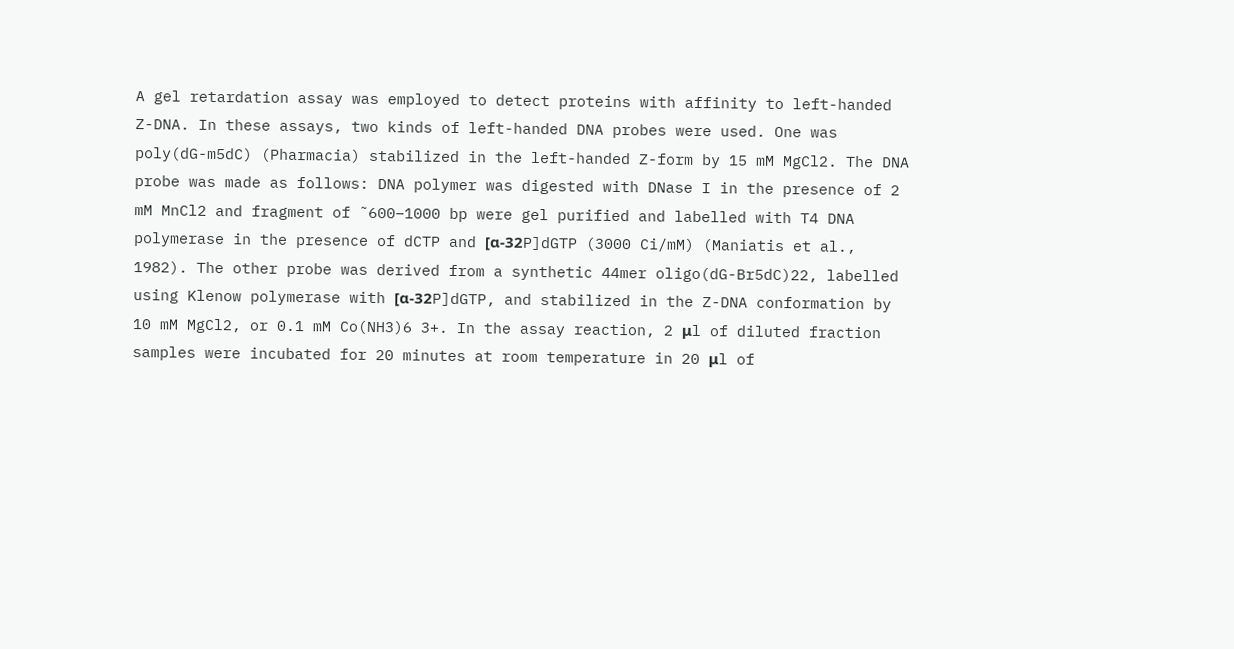A gel retardation assay was employed to detect proteins with affinity to left-handed Z-DNA. In these assays, two kinds of left-handed DNA probes were used. One was poly(dG-m5dC) (Pharmacia) stabilized in the left-handed Z-form by 15 mM MgCl2. The DNA probe was made as follows: DNA polymer was digested with DNase I in the presence of 2 mM MnCl2 and fragment of ˜600–1000 bp were gel purified and labelled with T4 DNA polymerase in the presence of dCTP and [α-32P]dGTP (3000 Ci/mM) (Maniatis et al., 1982). The other probe was derived from a synthetic 44mer oligo(dG-Br5dC)22, labelled using Klenow polymerase with [α-32P]dGTP, and stabilized in the Z-DNA conformation by 10 mM MgCl2, or 0.1 mM Co(NH3)6 3+. In the assay reaction, 2 μl of diluted fraction samples were incubated for 20 minutes at room temperature in 20 μl of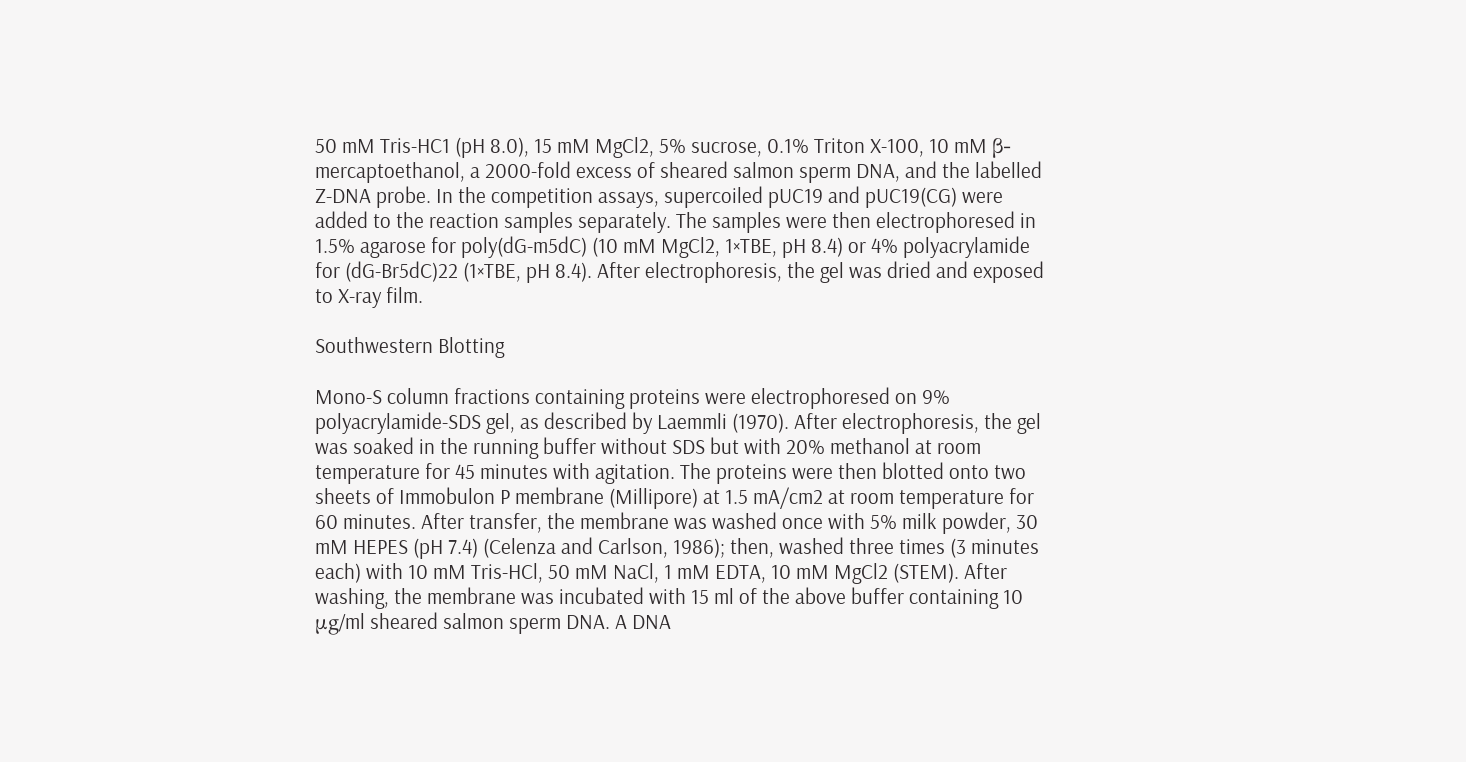50 mM Tris-HC1 (pH 8.0), 15 mM MgCl2, 5% sucrose, 0.1% Triton X-100, 10 mM β-mercaptoethanol, a 2000-fold excess of sheared salmon sperm DNA, and the labelled Z-DNA probe. In the competition assays, supercoiled pUC19 and pUC19(CG) were added to the reaction samples separately. The samples were then electrophoresed in 1.5% agarose for poly(dG-m5dC) (10 mM MgCl2, 1×TBE, pH 8.4) or 4% polyacrylamide for (dG-Br5dC)22 (1×TBE, pH 8.4). After electrophoresis, the gel was dried and exposed to X-ray film.

Southwestern Blotting

Mono-S column fractions containing proteins were electrophoresed on 9% polyacrylamide-SDS gel, as described by Laemmli (1970). After electrophoresis, the gel was soaked in the running buffer without SDS but with 20% methanol at room temperature for 45 minutes with agitation. The proteins were then blotted onto two sheets of Immobulon P membrane (Millipore) at 1.5 mA/cm2 at room temperature for 60 minutes. After transfer, the membrane was washed once with 5% milk powder, 30 mM HEPES (pH 7.4) (Celenza and Carlson, 1986); then, washed three times (3 minutes each) with 10 mM Tris-HCl, 50 mM NaCl, 1 mM EDTA, 10 mM MgCl2 (STEM). After washing, the membrane was incubated with 15 ml of the above buffer containing 10 μg/ml sheared salmon sperm DNA. A DNA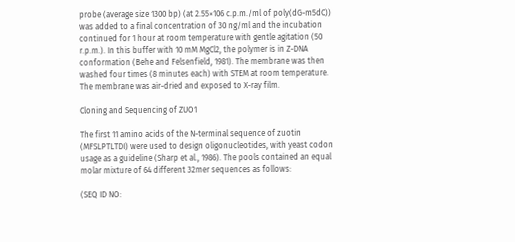probe (average size 1300 bp) (at 2.55×106 c.p.m./ml of poly(dG-m5dC)) was added to a final concentration of 30 ng/ml and the incubation continued for 1 hour at room temperature with gentle agitation (50 r.p.m.). In this buffer with 10 mM MgCl2, the polymer is in Z-DNA conformation (Behe and Felsenfield, 1981). The membrane was then washed four times (8 minutes each) with STEM at room temperature. The membrane was air-dried and exposed to X-ray film.

Cloning and Sequencing of ZUO1

The first 11 amino acids of the N-terminal sequence of zuotin (MFSLPTLTDI) were used to design oligonucleotides, with yeast codon usage as a guideline (Sharp et al., 1986). The pools contained an equal molar mixture of 64 different 32mer sequences as follows:

(SEQ ID NO: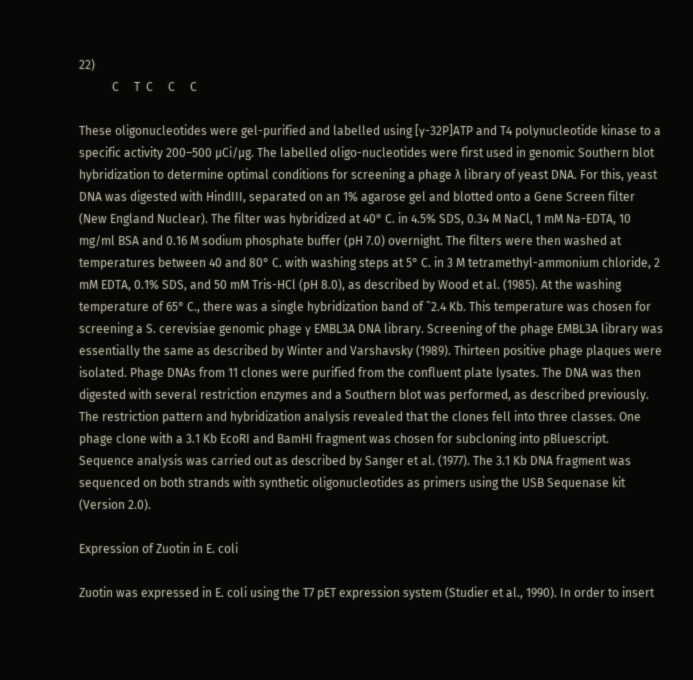22)
           C     T  C     C     C

These oligonucleotides were gel-purified and labelled using [γ-32P]ATP and T4 polynucleotide kinase to a specific activity 200–500 μCi/μg. The labelled oligo-nucleotides were first used in genomic Southern blot hybridization to determine optimal conditions for screening a phage λ library of yeast DNA. For this, yeast DNA was digested with HindIII, separated on an 1% agarose gel and blotted onto a Gene Screen filter (New England Nuclear). The filter was hybridized at 40° C. in 4.5% SDS, 0.34 M NaCl, 1 mM Na-EDTA, 10 mg/ml BSA and 0.16 M sodium phosphate buffer (pH 7.0) overnight. The filters were then washed at temperatures between 40 and 80° C. with washing steps at 5° C. in 3 M tetramethyl-ammonium chloride, 2 mM EDTA, 0.1% SDS, and 50 mM Tris-HCl (pH 8.0), as described by Wood et al. (1985). At the washing temperature of 65° C., there was a single hybridization band of ˜2.4 Kb. This temperature was chosen for screening a S. cerevisiae genomic phage γ EMBL3A DNA library. Screening of the phage EMBL3A library was essentially the same as described by Winter and Varshavsky (1989). Thirteen positive phage plaques were isolated. Phage DNAs from 11 clones were purified from the confluent plate lysates. The DNA was then digested with several restriction enzymes and a Southern blot was performed, as described previously. The restriction pattern and hybridization analysis revealed that the clones fell into three classes. One phage clone with a 3.1 Kb EcoRI and BamHI fragment was chosen for subcloning into pBluescript. Sequence analysis was carried out as described by Sanger et al. (1977). The 3.1 Kb DNA fragment was sequenced on both strands with synthetic oligonucleotides as primers using the USB Sequenase kit (Version 2.0).

Expression of Zuotin in E. coli

Zuotin was expressed in E. coli using the T7 pET expression system (Studier et al., 1990). In order to insert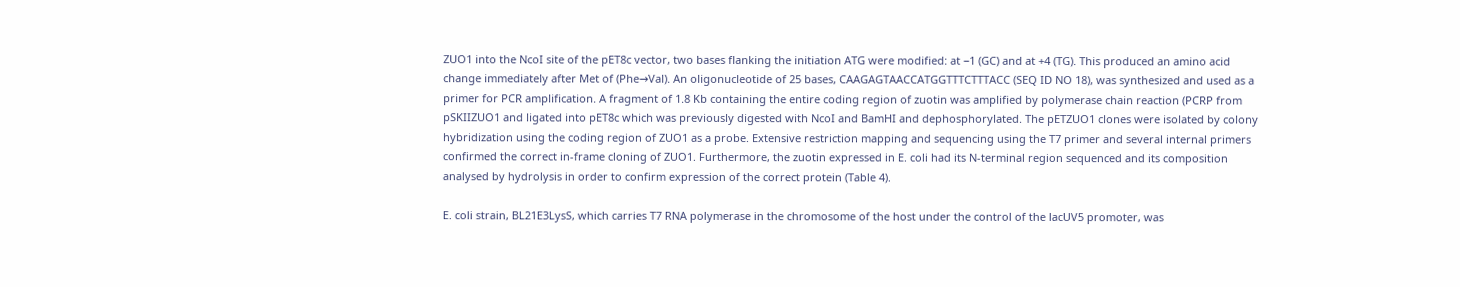ZUO1 into the NcoI site of the pET8c vector, two bases flanking the initiation ATG were modified: at −1 (GC) and at +4 (TG). This produced an amino acid change immediately after Met of (Phe→Val). An oligonucleotide of 25 bases, CAAGAGTAACCATGGTTTCTTTACC (SEQ ID NO 18), was synthesized and used as a primer for PCR amplification. A fragment of 1.8 Kb containing the entire coding region of zuotin was amplified by polymerase chain reaction (PCRP from pSKIIZUO1 and ligated into pET8c which was previously digested with NcoI and BamHI and dephosphorylated. The pETZUO1 clones were isolated by colony hybridization using the coding region of ZUO1 as a probe. Extensive restriction mapping and sequencing using the T7 primer and several internal primers confirmed the correct in-frame cloning of ZUO1. Furthermore, the zuotin expressed in E. coli had its N-terminal region sequenced and its composition analysed by hydrolysis in order to confirm expression of the correct protein (Table 4).

E. coli strain, BL21E3LysS, which carries T7 RNA polymerase in the chromosome of the host under the control of the lacUV5 promoter, was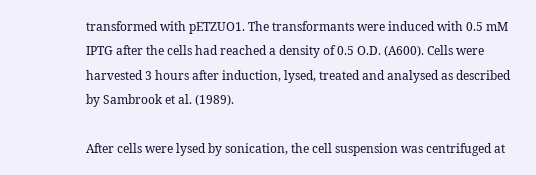transformed with pETZUO1. The transformants were induced with 0.5 mM IPTG after the cells had reached a density of 0.5 O.D. (A600). Cells were harvested 3 hours after induction, lysed, treated and analysed as described by Sambrook et al. (1989).

After cells were lysed by sonication, the cell suspension was centrifuged at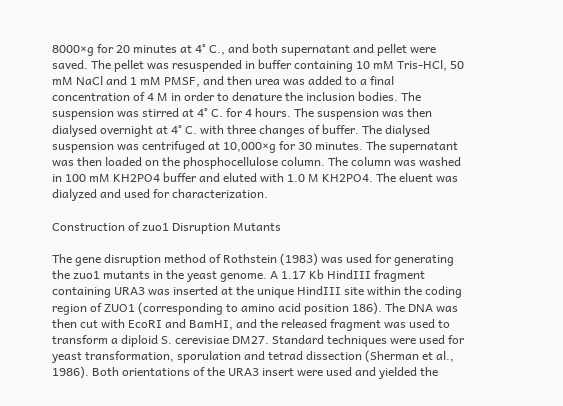8000×g for 20 minutes at 4° C., and both supernatant and pellet were saved. The pellet was resuspended in buffer containing 10 mM Tris-HCl, 50 mM NaCl and 1 mM PMSF, and then urea was added to a final concentration of 4 M in order to denature the inclusion bodies. The suspension was stirred at 4° C. for 4 hours. The suspension was then dialysed overnight at 4° C. with three changes of buffer. The dialysed suspension was centrifuged at 10,000×g for 30 minutes. The supernatant was then loaded on the phosphocellulose column. The column was washed in 100 mM KH2PO4 buffer and eluted with 1.0 M KH2PO4. The eluent was dialyzed and used for characterization.

Construction of zuo1 Disruption Mutants

The gene disruption method of Rothstein (1983) was used for generating the zuo1 mutants in the yeast genome. A 1.17 Kb HindIII fragment containing URA3 was inserted at the unique HindIII site within the coding region of ZUO1 (corresponding to amino acid position 186). The DNA was then cut with EcoRI and BamHI, and the released fragment was used to transform a diploid S. cerevisiae DM27. Standard techniques were used for yeast transformation, sporulation and tetrad dissection (Sherman et al., 1986). Both orientations of the URA3 insert were used and yielded the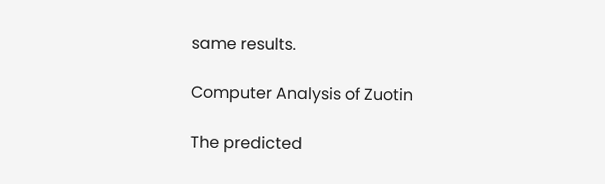same results.

Computer Analysis of Zuotin

The predicted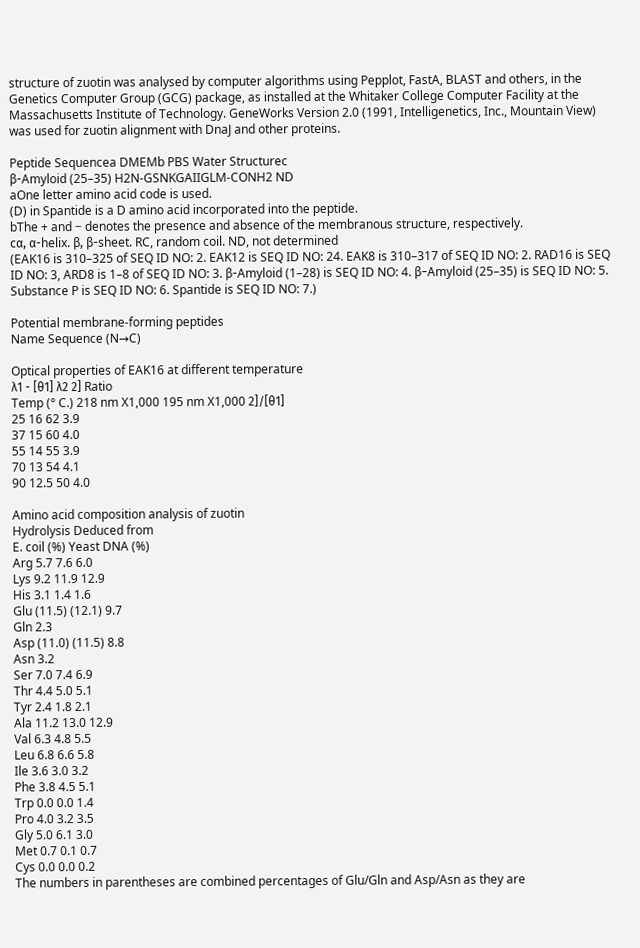structure of zuotin was analysed by computer algorithms using Pepplot, FastA, BLAST and others, in the Genetics Computer Group (GCG) package, as installed at the Whitaker College Computer Facility at the Massachusetts Institute of Technology. GeneWorks Version 2.0 (1991, Intelligenetics, Inc., Mountain View) was used for zuotin alignment with DnaJ and other proteins.

Peptide Sequencea DMEMb PBS Water Structurec
β-Amyloid (25–35) H2N-GSNKGAIIGLM-CONH2 ND
aOne letter amino acid code is used.
(D) in Spantide is a D amino acid incorporated into the peptide.
bThe + and − denotes the presence and absence of the membranous structure, respectively.
cα, α-helix. β, β-sheet. RC, random coil. ND, not determined
(EAK16 is 310–325 of SEQ ID NO: 2. EAK12 is SEQ ID NO: 24. EAK8 is 310–317 of SEQ ID NO: 2. RAD16 is SEQ ID NO: 3, ARD8 is 1–8 of SEQ ID NO: 3. β-Amyloid (1–28) is SEQ ID NO: 4. β−Amyloid (25–35) is SEQ ID NO: 5. Substance P is SEQ ID NO: 6. Spantide is SEQ ID NO: 7.)

Potential membrane-forming peptides
Name Sequence (N→C)

Optical properties of EAK16 at different temperature
λ1 - [θ1] λ2 2] Ratio
Temp (° C.) 218 nm X1,000 195 nm X1,000 2]/[θ1]
25 16 62 3.9
37 15 60 4.0
55 14 55 3.9
70 13 54 4.1
90 12.5 50 4.0

Amino acid composition analysis of zuotin
Hydrolysis Deduced from
E. coil (%) Yeast DNA (%)
Arg 5.7 7.6 6.0
Lys 9.2 11.9 12.9
His 3.1 1.4 1.6
Glu (11.5) (12.1) 9.7
Gln 2.3
Asp (11.0) (11.5) 8.8
Asn 3.2
Ser 7.0 7.4 6.9
Thr 4.4 5.0 5.1
Tyr 2.4 1.8 2.1
Ala 11.2 13.0 12.9
Val 6.3 4.8 5.5
Leu 6.8 6.6 5.8
Ile 3.6 3.0 3.2
Phe 3.8 4.5 5.1
Trp 0.0 0.0 1.4
Pro 4.0 3.2 3.5
Gly 5.0 6.1 3.0
Met 0.7 0.1 0.7
Cys 0.0 0.0 0.2
The numbers in parentheses are combined percentages of Glu/Gln and Asp/Asn as they are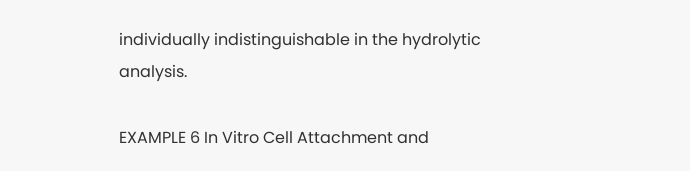individually indistinguishable in the hydrolytic analysis.

EXAMPLE 6 In Vitro Cell Attachment and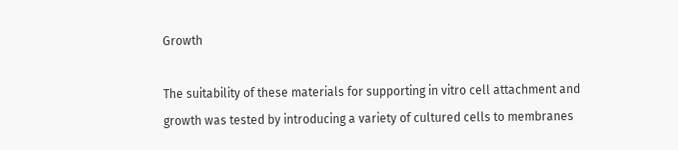Growth

The suitability of these materials for supporting in vitro cell attachment and growth was tested by introducing a variety of cultured cells to membranes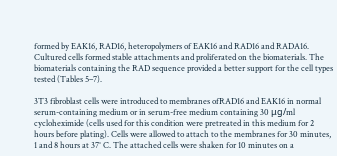formed by EAK16, RAD16, heteropolymers of EAK16 and RAD16 and RADA16. Cultured cells formed stable attachments and proliferated on the biomaterials. The biomaterials containing the RAD sequence provided a better support for the cell types tested (Tables 5–7).

3T3 fibroblast cells were introduced to membranes ofRAD16 and EAK16 in normal serum-containing medium or in serum-free medium containing 30 μg/ml cycloheximide (cells used for this condition were pretreated in this medium for 2 hours before plating). Cells were allowed to attach to the membranes for 30 minutes, 1 and 8 hours at 37° C. The attached cells were shaken for 10 minutes on a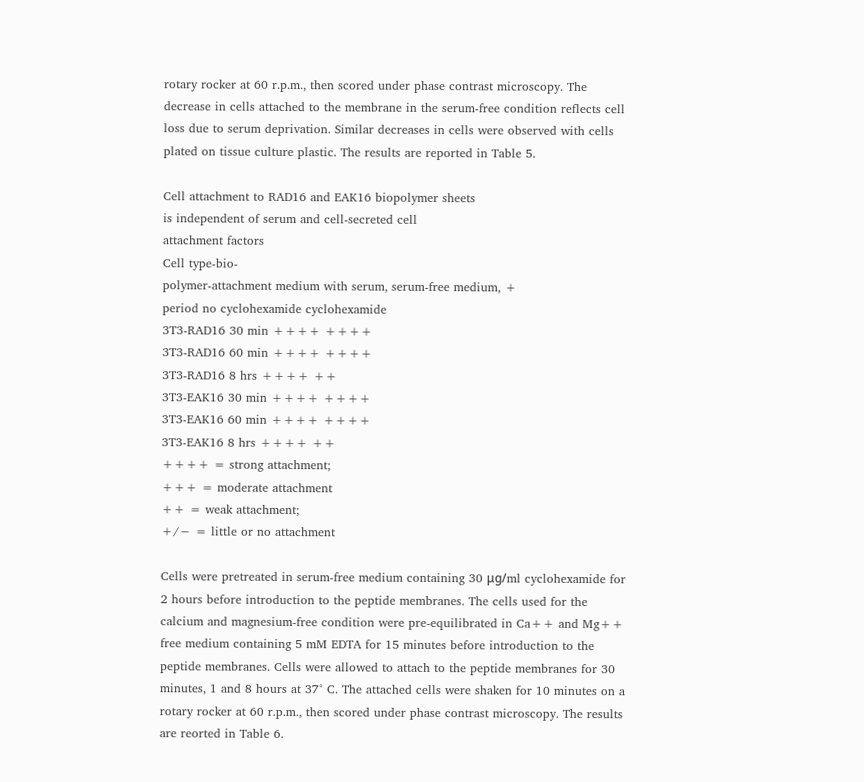rotary rocker at 60 r.p.m., then scored under phase contrast microscopy. The decrease in cells attached to the membrane in the serum-free condition reflects cell loss due to serum deprivation. Similar decreases in cells were observed with cells plated on tissue culture plastic. The results are reported in Table 5.

Cell attachment to RAD16 and EAK16 biopolymer sheets
is independent of serum and cell-secreted cell
attachment factors
Cell type-bio-
polymer-attachment medium with serum, serum-free medium, +
period no cyclohexamide cyclohexamide
3T3-RAD16 30 min ++++ ++++
3T3-RAD16 60 min ++++ ++++
3T3-RAD16 8 hrs ++++ ++
3T3-EAK16 30 min ++++ ++++
3T3-EAK16 60 min ++++ ++++
3T3-EAK16 8 hrs ++++ ++
++++ = strong attachment;
+++ = moderate attachment
++ = weak attachment;
+/− = little or no attachment

Cells were pretreated in serum-free medium containing 30 μg/ml cyclohexamide for 2 hours before introduction to the peptide membranes. The cells used for the calcium and magnesium-free condition were pre-equilibrated in Ca++ and Mg++ free medium containing 5 mM EDTA for 15 minutes before introduction to the peptide membranes. Cells were allowed to attach to the peptide membranes for 30 minutes, 1 and 8 hours at 37° C. The attached cells were shaken for 10 minutes on a rotary rocker at 60 r.p.m., then scored under phase contrast microscopy. The results are reorted in Table 6.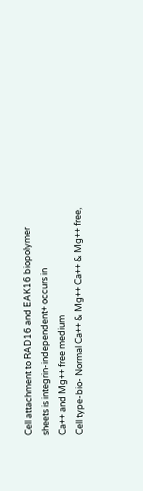Cell attachment to RAD16 and EAK16 biopolymer
sheets is integrin-independent+ occurs in
Ca++ and Mg++ free medium
Cell type-bio- Normal Ca++ & Mg++ Ca++ & Mg++ free,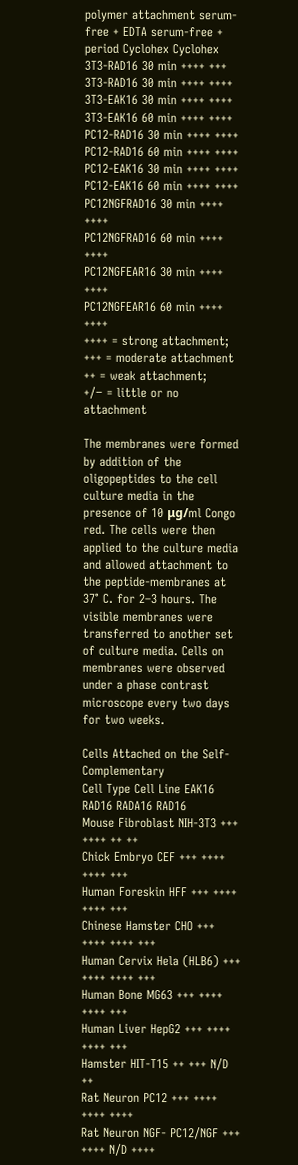polymer attachment serum-free + EDTA serum-free +
period Cyclohex Cyclohex
3T3-RAD16 30 min ++++ +++
3T3-RAD16 30 min ++++ ++++
3T3-EAK16 30 min ++++ ++++
3T3-EAK16 60 min ++++ ++++
PC12-RAD16 30 min ++++ ++++
PC12-RAD16 60 min ++++ ++++
PC12-EAK16 30 min ++++ ++++
PC12-EAK16 60 min ++++ ++++
PC12NGFRAD16 30 min ++++ ++++
PC12NGFRAD16 60 min ++++ ++++
PC12NGFEAR16 30 min ++++ ++++
PC12NGFEAR16 60 min ++++ ++++
++++ = strong attachment;
+++ = moderate attachment
++ = weak attachment;
+/− = little or no attachment

The membranes were formed by addition of the oligopeptides to the cell culture media in the presence of 10 μg/ml Congo red. The cells were then applied to the culture media and allowed attachment to the peptide-membranes at 37° C. for 2–3 hours. The visible membranes were transferred to another set of culture media. Cells on membranes were observed under a phase contrast microscope every two days for two weeks.

Cells Attached on the Self-Complementary
Cell Type Cell Line EAK16 RAD16 RADA16 RAD16
Mouse Fibroblast NIH-3T3 +++ ++++ ++ ++
Chick Embryo CEF +++ ++++ ++++ +++
Human Foreskin HFF +++ ++++ ++++ +++
Chinese Hamster CHO +++ ++++ ++++ +++
Human Cervix Hela (HLB6) +++ ++++ ++++ +++
Human Bone MG63 +++ ++++ ++++ +++
Human Liver HepG2 +++ ++++ ++++ +++
Hamster HIT-T15 ++ +++ N/D ++
Rat Neuron PC12 +++ ++++ ++++ ++++
Rat Neuron NGF- PC12/NGF +++ ++++ N/D ++++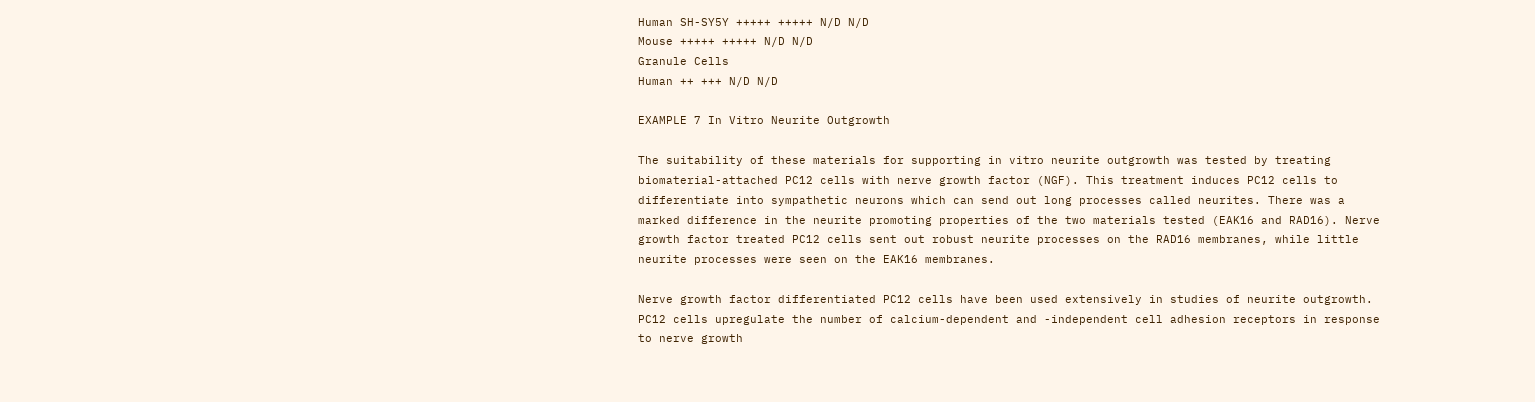Human SH-SY5Y +++++ +++++ N/D N/D
Mouse +++++ +++++ N/D N/D
Granule Cells
Human ++ +++ N/D N/D

EXAMPLE 7 In Vitro Neurite Outgrowth

The suitability of these materials for supporting in vitro neurite outgrowth was tested by treating biomaterial-attached PC12 cells with nerve growth factor (NGF). This treatment induces PC12 cells to differentiate into sympathetic neurons which can send out long processes called neurites. There was a marked difference in the neurite promoting properties of the two materials tested (EAK16 and RAD16). Nerve growth factor treated PC12 cells sent out robust neurite processes on the RAD16 membranes, while little neurite processes were seen on the EAK16 membranes.

Nerve growth factor differentiated PC12 cells have been used extensively in studies of neurite outgrowth. PC12 cells upregulate the number of calcium-dependent and -independent cell adhesion receptors in response to nerve growth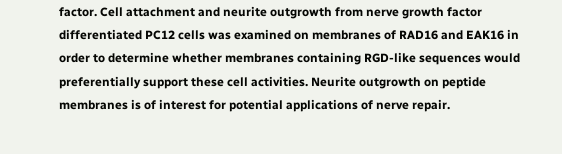factor. Cell attachment and neurite outgrowth from nerve growth factor differentiated PC12 cells was examined on membranes of RAD16 and EAK16 in order to determine whether membranes containing RGD-like sequences would preferentially support these cell activities. Neurite outgrowth on peptide membranes is of interest for potential applications of nerve repair.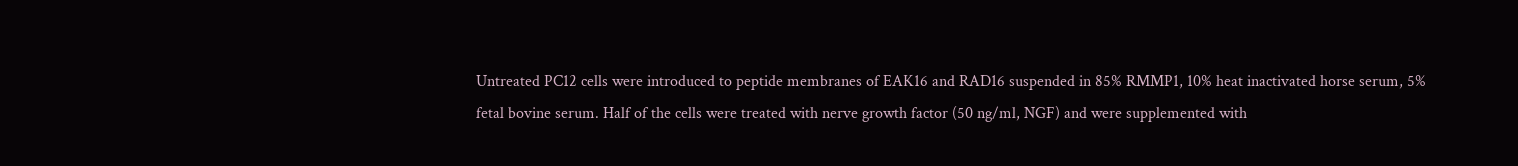Untreated PC12 cells were introduced to peptide membranes of EAK16 and RAD16 suspended in 85% RMMP1, 10% heat inactivated horse serum, 5% fetal bovine serum. Half of the cells were treated with nerve growth factor (50 ng/ml, NGF) and were supplemented with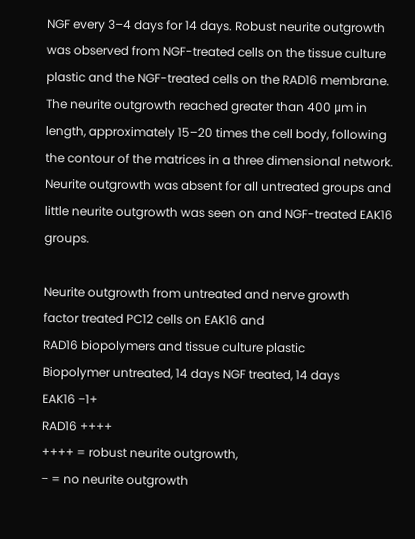NGF every 3–4 days for 14 days. Robust neurite outgrowth was observed from NGF-treated cells on the tissue culture plastic and the NGF-treated cells on the RAD16 membrane. The neurite outgrowth reached greater than 400 μm in length, approximately 15–20 times the cell body, following the contour of the matrices in a three dimensional network. Neurite outgrowth was absent for all untreated groups and little neurite outgrowth was seen on and NGF-treated EAK16 groups.

Neurite outgrowth from untreated and nerve growth
factor treated PC12 cells on EAK16 and
RAD16 biopolymers and tissue culture plastic
Biopolymer untreated, 14 days NGF treated, 14 days
EAK16 −1+
RAD16 ++++
++++ = robust neurite outgrowth,
− = no neurite outgrowth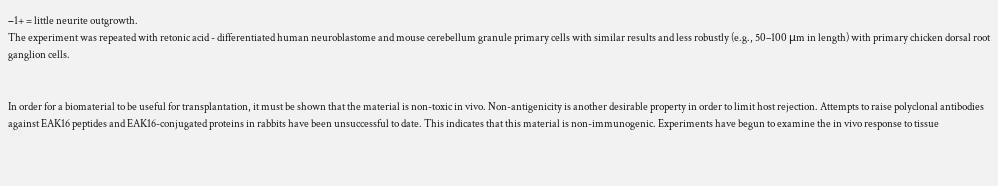−1+ = little neurite outgrowth.
The experiment was repeated with retonic acid - differentiated human neuroblastome and mouse cerebellum granule primary cells with similar results and less robustly (e.g., 50–100 μm in length) with primary chicken dorsal root ganglion cells.


In order for a biomaterial to be useful for transplantation, it must be shown that the material is non-toxic in vivo. Non-antigenicity is another desirable property in order to limit host rejection. Attempts to raise polyclonal antibodies against EAK16 peptides and EAK16-conjugated proteins in rabbits have been unsuccessful to date. This indicates that this material is non-immunogenic. Experiments have begun to examine the in vivo response to tissue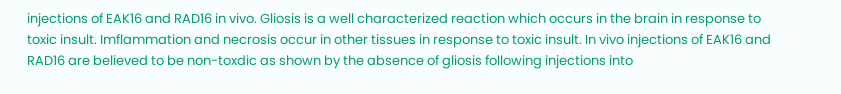injections of EAK16 and RAD16 in vivo. Gliosis is a well characterized reaction which occurs in the brain in response to toxic insult. Imflammation and necrosis occur in other tissues in response to toxic insult. In vivo injections of EAK16 and RAD16 are believed to be non-toxdic as shown by the absence of gliosis following injections into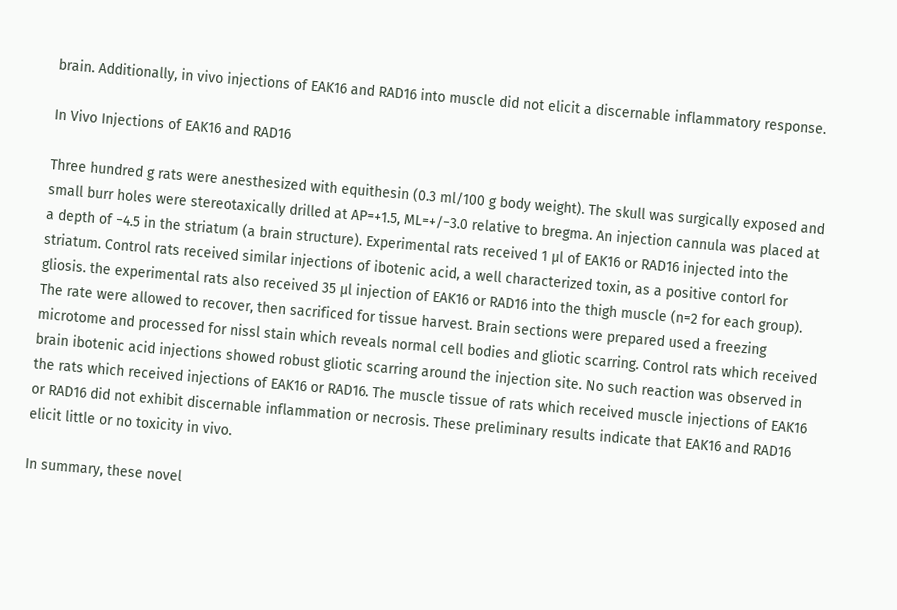brain. Additionally, in vivo injections of EAK16 and RAD16 into muscle did not elicit a discernable inflammatory response.

In Vivo Injections of EAK16 and RAD16

Three hundred g rats were anesthesized with equithesin (0.3 ml/100 g body weight). The skull was surgically exposed and small burr holes were stereotaxically drilled at AP=+1.5, ML=+/−3.0 relative to bregma. An injection cannula was placed at a depth of −4.5 in the striatum (a brain structure). Experimental rats received 1 μl of EAK16 or RAD16 injected into the striatum. Control rats received similar injections of ibotenic acid, a well characterized toxin, as a positive contorl for gliosis. the experimental rats also received 35 μl injection of EAK16 or RAD16 into the thigh muscle (n=2 for each group). The rate were allowed to recover, then sacrificed for tissue harvest. Brain sections were prepared used a freezing microtome and processed for nissl stain which reveals normal cell bodies and gliotic scarring. Control rats which received brain ibotenic acid injections showed robust gliotic scarring around the injection site. No such reaction was observed in the rats which received injections of EAK16 or RAD16. The muscle tissue of rats which received muscle injections of EAK16 or RAD16 did not exhibit discernable inflammation or necrosis. These preliminary results indicate that EAK16 and RAD16 elicit little or no toxicity in vivo.

In summary, these novel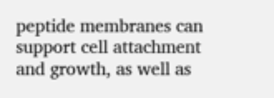peptide membranes can support cell attachment and growth, as well as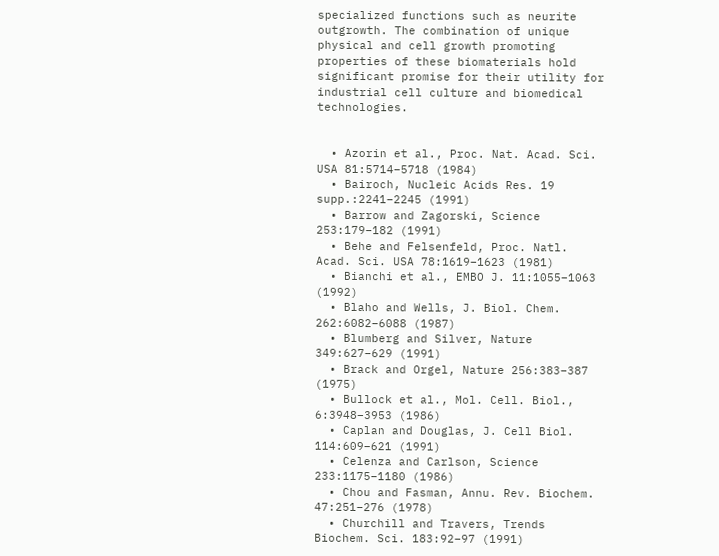specialized functions such as neurite outgrowth. The combination of unique physical and cell growth promoting properties of these biomaterials hold significant promise for their utility for industrial cell culture and biomedical technologies.


  • Azorin et al., Proc. Nat. Acad. Sci. USA 81:5714–5718 (1984)
  • Bairoch, Nucleic Acids Res. 19 supp.:2241–2245 (1991)
  • Barrow and Zagorski, Science 253:179–182 (1991)
  • Behe and Felsenfeld, Proc. Natl. Acad. Sci. USA 78:1619–1623 (1981)
  • Bianchi et al., EMBO J. 11:1055–1063 (1992)
  • Blaho and Wells, J. Biol. Chem. 262:6082–6088 (1987)
  • Blumberg and Silver, Nature 349:627–629 (1991)
  • Brack and Orgel, Nature 256:383–387 (1975)
  • Bullock et al., Mol. Cell. Biol., 6:3948–3953 (1986)
  • Caplan and Douglas, J. Cell Biol. 114:609–621 (1991)
  • Celenza and Carlson, Science 233:1175–1180 (1986)
  • Chou and Fasman, Annu. Rev. Biochem. 47:251–276 (1978)
  • Churchill and Travers, Trends Biochem. Sci. 183:92–97 (1991)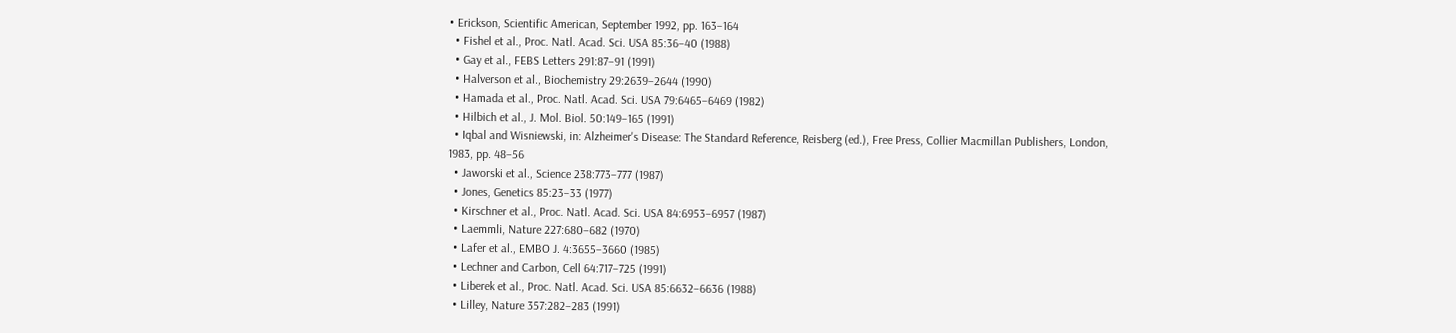• Erickson, Scientific American, September 1992, pp. 163–164
  • Fishel et al., Proc. Natl. Acad. Sci. USA 85:36–40 (1988)
  • Gay et al., FEBS Letters 291:87–91 (1991)
  • Halverson et al., Biochemistry 29:2639–2644 (1990)
  • Hamada et al., Proc. Natl. Acad. Sci. USA 79:6465–6469 (1982)
  • Hilbich et al., J. Mol. Biol. 50:149–165 (1991)
  • Iqbal and Wisniewski, in: Alzheimer's Disease: The Standard Reference, Reisberg (ed.), Free Press, Collier Macmillan Publishers, London, 1983, pp. 48–56
  • Jaworski et al., Science 238:773–777 (1987)
  • Jones, Genetics 85:23–33 (1977)
  • Kirschner et al., Proc. Natl. Acad. Sci. USA 84:6953–6957 (1987)
  • Laemmli, Nature 227:680–682 (1970)
  • Lafer et al., EMBO J. 4:3655–3660 (1985)
  • Lechner and Carbon, Cell 64:717–725 (1991)
  • Liberek et al., Proc. Natl. Acad. Sci. USA 85:6632–6636 (1988)
  • Lilley, Nature 357:282–283 (1991)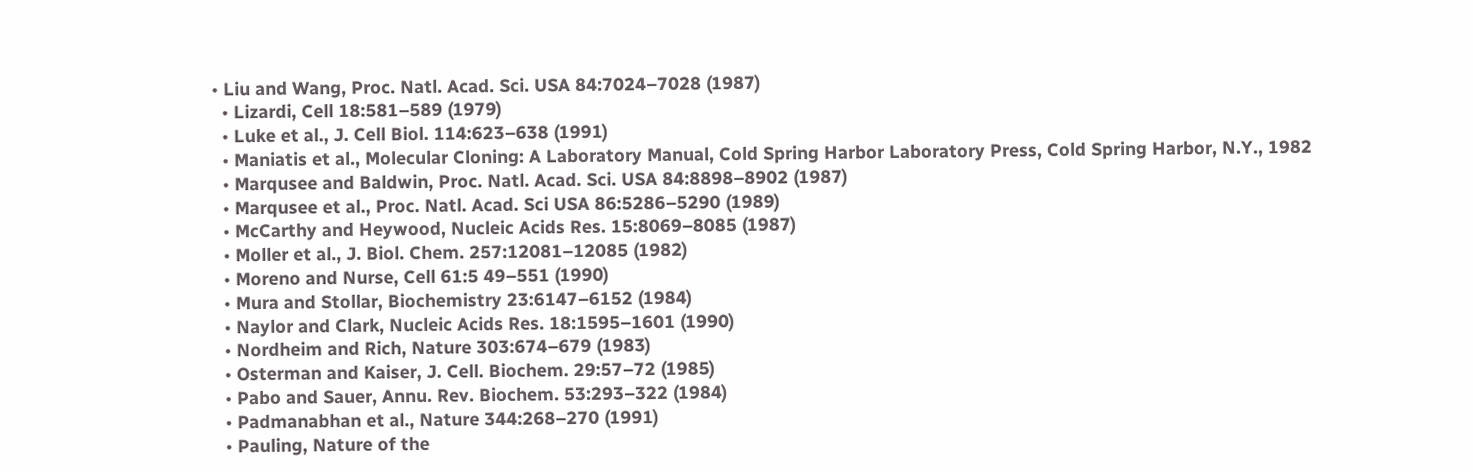• Liu and Wang, Proc. Natl. Acad. Sci. USA 84:7024–7028 (1987)
  • Lizardi, Cell 18:581–589 (1979)
  • Luke et al., J. Cell Biol. 114:623–638 (1991)
  • Maniatis et al., Molecular Cloning: A Laboratory Manual, Cold Spring Harbor Laboratory Press, Cold Spring Harbor, N.Y., 1982
  • Marqusee and Baldwin, Proc. Natl. Acad. Sci. USA 84:8898–8902 (1987)
  • Marqusee et al., Proc. Natl. Acad. Sci USA 86:5286–5290 (1989)
  • McCarthy and Heywood, Nucleic Acids Res. 15:8069–8085 (1987)
  • Moller et al., J. Biol. Chem. 257:12081–12085 (1982)
  • Moreno and Nurse, Cell 61:5 49–551 (1990)
  • Mura and Stollar, Biochemistry 23:6147–6152 (1984)
  • Naylor and Clark, Nucleic Acids Res. 18:1595–1601 (1990)
  • Nordheim and Rich, Nature 303:674–679 (1983)
  • Osterman and Kaiser, J. Cell. Biochem. 29:57–72 (1985)
  • Pabo and Sauer, Annu. Rev. Biochem. 53:293–322 (1984)
  • Padmanabhan et al., Nature 344:268–270 (1991)
  • Pauling, Nature of the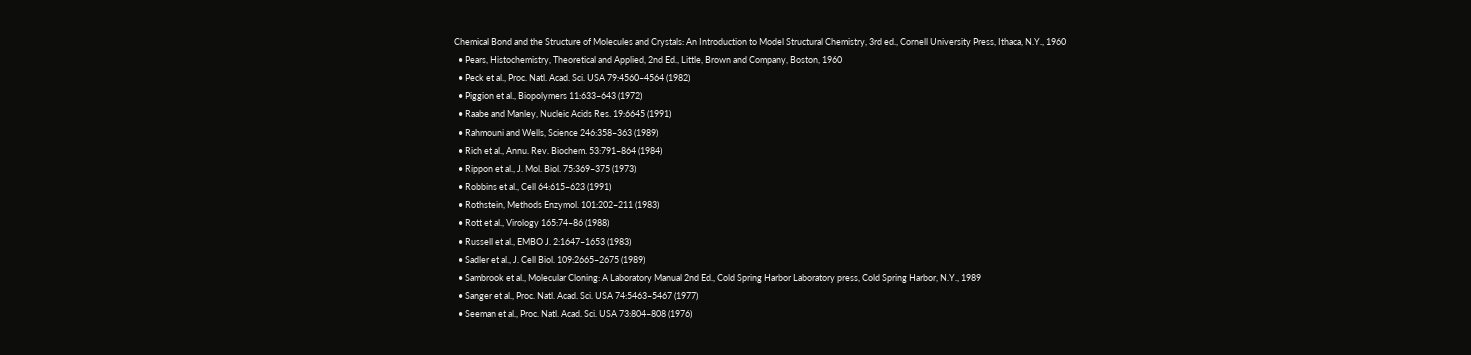Chemical Bond and the Structure of Molecules and Crystals: An Introduction to Model Structural Chemistry, 3rd ed., Cornell University Press, Ithaca, N.Y., 1960
  • Pears, Histochemistry, Theoretical and Applied, 2nd Ed., Little, Brown and Company, Boston, 1960
  • Peck et al., Proc. Natl. Acad. Sci. USA 79:4560–4564 (1982)
  • Piggion et al., Biopolymers 11:633–643 (1972)
  • Raabe and Manley, Nucleic Acids Res. 19:6645 (1991)
  • Rahmouni and Wells, Science 246:358–363 (1989)
  • Rich et al., Annu. Rev. Biochem. 53:791–864 (1984)
  • Rippon et al., J. Mol. Biol. 75:369–375 (1973)
  • Robbins et al., Cell 64:615–623 (1991)
  • Rothstein, Methods Enzymol. 101:202–211 (1983)
  • Rott et al., Virology 165:74–86 (1988)
  • Russell et al., EMBO J. 2:1647–1653 (1983)
  • Sadler et al., J. Cell Biol. 109:2665–2675 (1989)
  • Sambrook et al., Molecular Cloning: A Laboratory Manual 2nd Ed., Cold Spring Harbor Laboratory press, Cold Spring Harbor, N.Y., 1989
  • Sanger et al., Proc. Natl. Acad. Sci. USA 74:5463–5467 (1977)
  • Seeman et al., Proc. Natl. Acad. Sci. USA 73:804–808 (1976)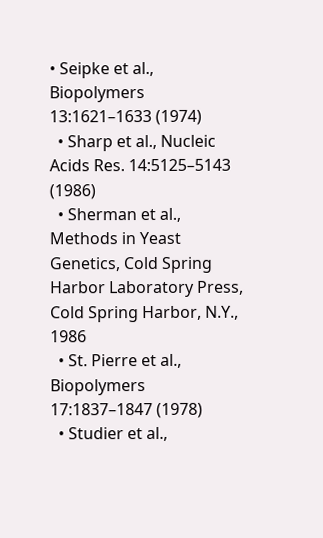• Seipke et al., Biopolymers 13:1621–1633 (1974)
  • Sharp et al., Nucleic Acids Res. 14:5125–5143 (1986)
  • Sherman et al., Methods in Yeast Genetics, Cold Spring Harbor Laboratory Press, Cold Spring Harbor, N.Y., 1986
  • St. Pierre et al., Biopolymers 17:1837–1847 (1978)
  • Studier et al.,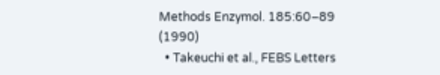Methods Enzymol. 185:60–89 (1990)
  • Takeuchi et al., FEBS Letters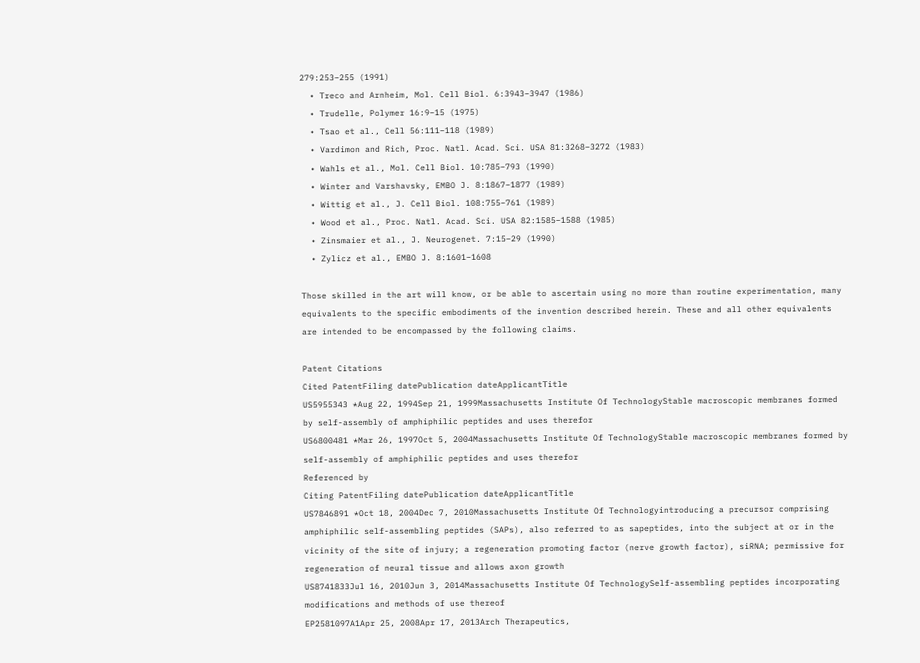279:253–255 (1991)
  • Treco and Arnheim, Mol. Cell Biol. 6:3943–3947 (1986)
  • Trudelle, Polymer 16:9–15 (1975)
  • Tsao et al., Cell 56:111–118 (1989)
  • Vardimon and Rich, Proc. Natl. Acad. Sci. USA 81:3268–3272 (1983)
  • Wahls et al., Mol. Cell Biol. 10:785–793 (1990)
  • Winter and Varshavsky, EMBO J. 8:1867–1877 (1989)
  • Wittig et al., J. Cell Biol. 108:755–761 (1989)
  • Wood et al., Proc. Natl. Acad. Sci. USA 82:1585–1588 (1985)
  • Zinsmaier et al., J. Neurogenet. 7:15–29 (1990)
  • Zylicz et al., EMBO J. 8:1601–1608

Those skilled in the art will know, or be able to ascertain using no more than routine experimentation, many equivalents to the specific embodiments of the invention described herein. These and all other equivalents are intended to be encompassed by the following claims.

Patent Citations
Cited PatentFiling datePublication dateApplicantTitle
US5955343 *Aug 22, 1994Sep 21, 1999Massachusetts Institute Of TechnologyStable macroscopic membranes formed by self-assembly of amphiphilic peptides and uses therefor
US6800481 *Mar 26, 1997Oct 5, 2004Massachusetts Institute Of TechnologyStable macroscopic membranes formed by self-assembly of amphiphilic peptides and uses therefor
Referenced by
Citing PatentFiling datePublication dateApplicantTitle
US7846891 *Oct 18, 2004Dec 7, 2010Massachusetts Institute Of Technologyintroducing a precursor comprising amphiphilic self-assembling peptides (SAPs), also referred to as sapeptides, into the subject at or in the vicinity of the site of injury; a regeneration promoting factor (nerve growth factor), siRNA; permissive for regeneration of neural tissue and allows axon growth
US8741833Jul 16, 2010Jun 3, 2014Massachusetts Institute Of TechnologySelf-assembling peptides incorporating modifications and methods of use thereof
EP2581097A1Apr 25, 2008Apr 17, 2013Arch Therapeutics,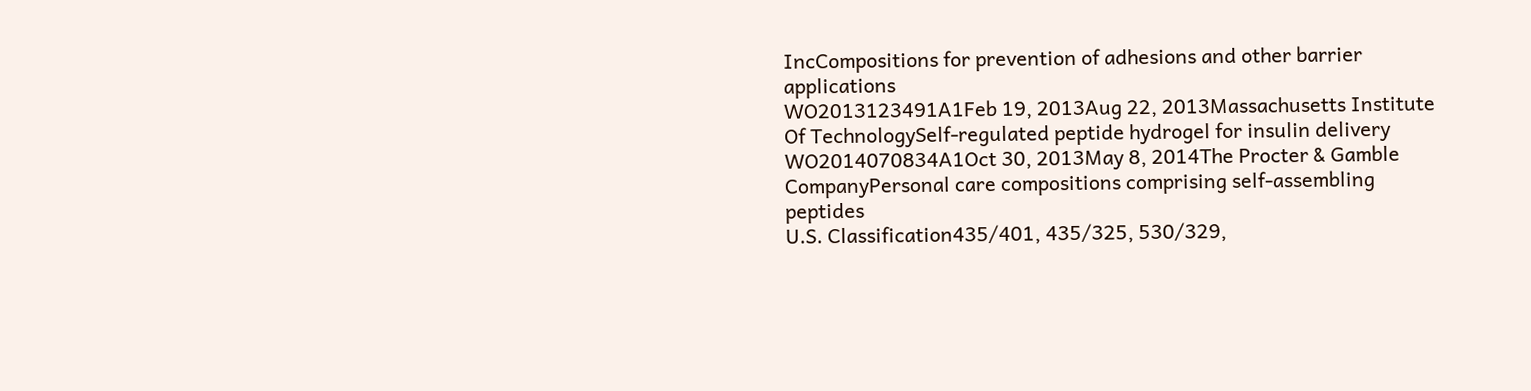IncCompositions for prevention of adhesions and other barrier applications
WO2013123491A1Feb 19, 2013Aug 22, 2013Massachusetts Institute Of TechnologySelf-regulated peptide hydrogel for insulin delivery
WO2014070834A1Oct 30, 2013May 8, 2014The Procter & Gamble CompanyPersonal care compositions comprising self-assembling peptides
U.S. Classification435/401, 435/325, 530/329,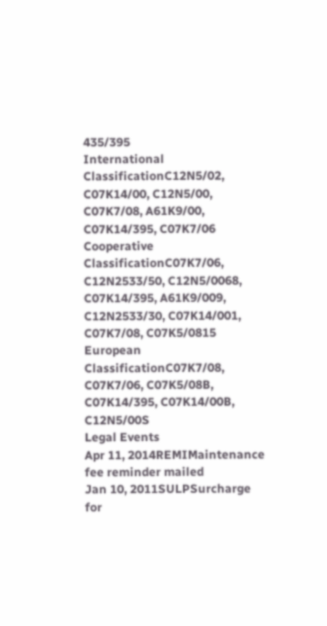435/395
International ClassificationC12N5/02, C07K14/00, C12N5/00, C07K7/08, A61K9/00, C07K14/395, C07K7/06
Cooperative ClassificationC07K7/06, C12N2533/50, C12N5/0068, C07K14/395, A61K9/009, C12N2533/30, C07K14/001, C07K7/08, C07K5/0815
European ClassificationC07K7/08, C07K7/06, C07K5/08B, C07K14/395, C07K14/00B, C12N5/00S
Legal Events
Apr 11, 2014REMIMaintenance fee reminder mailed
Jan 10, 2011SULPSurcharge for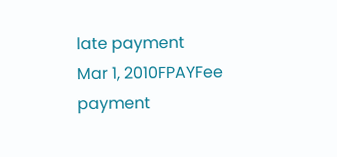late payment
Mar 1, 2010FPAYFee payment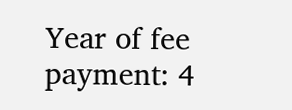Year of fee payment: 4